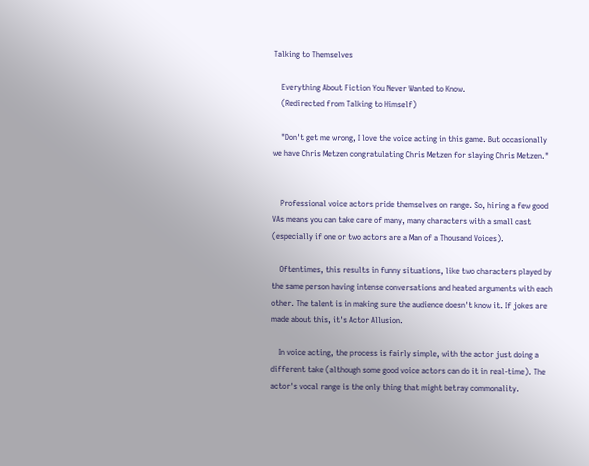Talking to Themselves

    Everything About Fiction You Never Wanted to Know.
    (Redirected from Talking to Himself)

    "Don't get me wrong, I love the voice acting in this game. But occasionally we have Chris Metzen congratulating Chris Metzen for slaying Chris Metzen."


    Professional voice actors pride themselves on range. So, hiring a few good VAs means you can take care of many, many characters with a small cast (especially if one or two actors are a Man of a Thousand Voices).

    Oftentimes, this results in funny situations, like two characters played by the same person having intense conversations and heated arguments with each other. The talent is in making sure the audience doesn't know it. If jokes are made about this, it's Actor Allusion.

    In voice acting, the process is fairly simple, with the actor just doing a different take (although some good voice actors can do it in real-time). The actor's vocal range is the only thing that might betray commonality.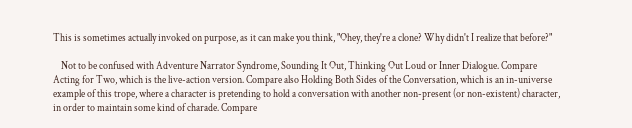This is sometimes actually invoked on purpose, as it can make you think, "Ohey, they're a clone? Why didn't I realize that before?"

    Not to be confused with Adventure Narrator Syndrome, Sounding It Out, Thinking Out Loud or Inner Dialogue. Compare Acting for Two, which is the live-action version. Compare also Holding Both Sides of the Conversation, which is an in-universe example of this trope, where a character is pretending to hold a conversation with another non-present (or non-existent) character, in order to maintain some kind of charade. Compare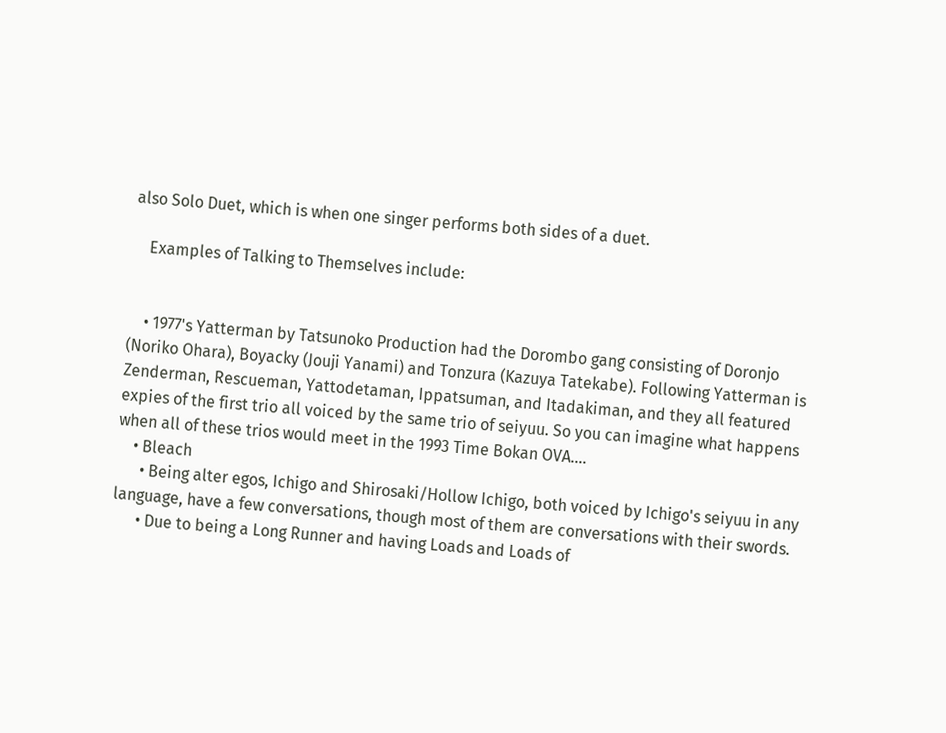also Solo Duet, which is when one singer performs both sides of a duet.

    Examples of Talking to Themselves include:


    • 1977's Yatterman by Tatsunoko Production had the Dorombo gang consisting of Doronjo (Noriko Ohara), Boyacky (Jouji Yanami) and Tonzura (Kazuya Tatekabe). Following Yatterman is Zenderman, Rescueman, Yattodetaman, Ippatsuman, and Itadakiman, and they all featured expies of the first trio all voiced by the same trio of seiyuu. So you can imagine what happens when all of these trios would meet in the 1993 Time Bokan OVA....
    • Bleach
      • Being alter egos, Ichigo and Shirosaki/Hollow Ichigo, both voiced by Ichigo's seiyuu in any language, have a few conversations, though most of them are conversations with their swords.
      • Due to being a Long Runner and having Loads and Loads of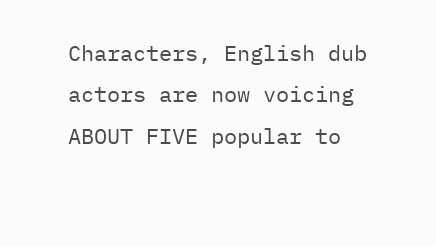Characters, English dub actors are now voicing ABOUT FIVE popular to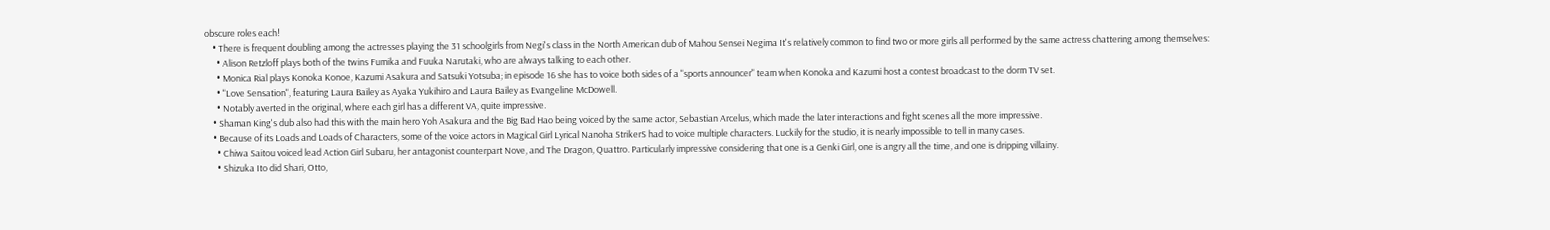obscure roles each!
    • There is frequent doubling among the actresses playing the 31 schoolgirls from Negi's class in the North American dub of Mahou Sensei Negima It's relatively common to find two or more girls all performed by the same actress chattering among themselves:
      • Alison Retzloff plays both of the twins Fumika and Fuuka Narutaki, who are always talking to each other.
      • Monica Rial plays Konoka Konoe, Kazumi Asakura and Satsuki Yotsuba; in episode 16 she has to voice both sides of a "sports announcer" team when Konoka and Kazumi host a contest broadcast to the dorm TV set.
      • "Love Sensation", featuring Laura Bailey as Ayaka Yukihiro and Laura Bailey as Evangeline McDowell.
      • Notably averted in the original, where each girl has a different VA, quite impressive.
    • Shaman King's dub also had this with the main hero Yoh Asakura and the Big Bad Hao being voiced by the same actor, Sebastian Arcelus, which made the later interactions and fight scenes all the more impressive.
    • Because of its Loads and Loads of Characters, some of the voice actors in Magical Girl Lyrical Nanoha StrikerS had to voice multiple characters. Luckily for the studio, it is nearly impossible to tell in many cases.
      • Chiwa Saitou voiced lead Action Girl Subaru, her antagonist counterpart Nove, and The Dragon, Quattro. Particularly impressive considering that one is a Genki Girl, one is angry all the time, and one is dripping villainy.
      • Shizuka Ito did Shari, Otto,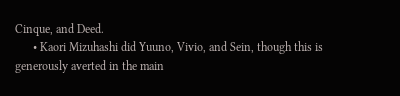Cinque, and Deed.
      • Kaori Mizuhashi did Yuuno, Vivio, and Sein, though this is generously averted in the main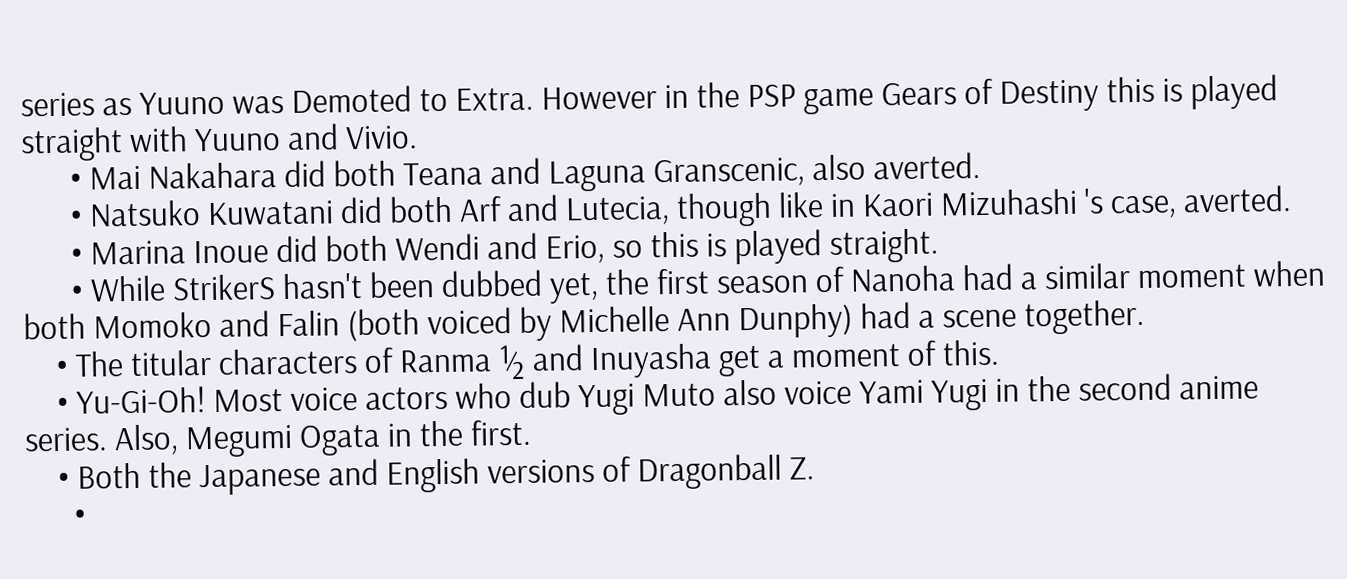series as Yuuno was Demoted to Extra. However in the PSP game Gears of Destiny this is played straight with Yuuno and Vivio.
      • Mai Nakahara did both Teana and Laguna Granscenic, also averted.
      • Natsuko Kuwatani did both Arf and Lutecia, though like in Kaori Mizuhashi 's case, averted.
      • Marina Inoue did both Wendi and Erio, so this is played straight.
      • While StrikerS hasn't been dubbed yet, the first season of Nanoha had a similar moment when both Momoko and Falin (both voiced by Michelle Ann Dunphy) had a scene together.
    • The titular characters of Ranma ½ and Inuyasha get a moment of this.
    • Yu-Gi-Oh! Most voice actors who dub Yugi Muto also voice Yami Yugi in the second anime series. Also, Megumi Ogata in the first.
    • Both the Japanese and English versions of Dragonball Z.
      •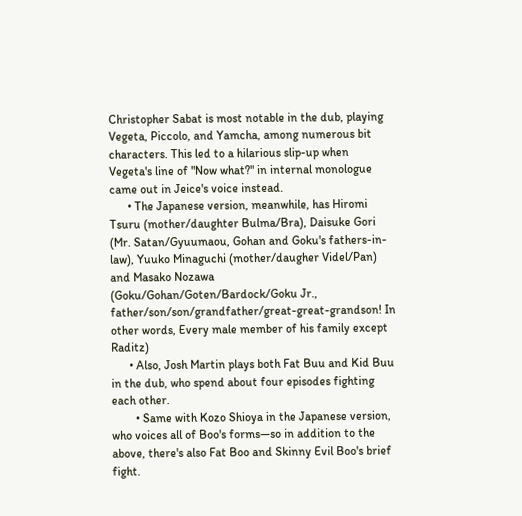Christopher Sabat is most notable in the dub, playing Vegeta, Piccolo, and Yamcha, among numerous bit characters. This led to a hilarious slip-up when Vegeta's line of "Now what?" in internal monologue came out in Jeice's voice instead.
      • The Japanese version, meanwhile, has Hiromi Tsuru (mother/daughter Bulma/Bra), Daisuke Gori (Mr. Satan/Gyuumaou, Gohan and Goku's fathers-in-law), Yuuko Minaguchi (mother/daugher Videl/Pan) and Masako Nozawa (Goku/Gohan/Goten/Bardock/Goku Jr., father/son/son/grandfather/great-great-grandson! In other words, Every male member of his family except Raditz)
      • Also, Josh Martin plays both Fat Buu and Kid Buu in the dub, who spend about four episodes fighting each other.
        • Same with Kozo Shioya in the Japanese version, who voices all of Boo's forms—so in addition to the above, there's also Fat Boo and Skinny Evil Boo's brief fight.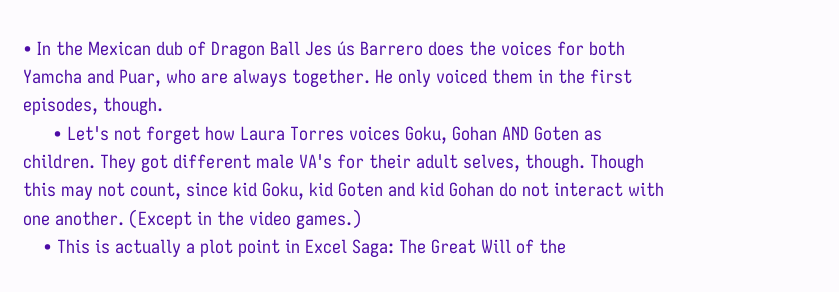• In the Mexican dub of Dragon Ball Jes ús Barrero does the voices for both Yamcha and Puar, who are always together. He only voiced them in the first episodes, though.
      • Let's not forget how Laura Torres voices Goku, Gohan AND Goten as children. They got different male VA's for their adult selves, though. Though this may not count, since kid Goku, kid Goten and kid Gohan do not interact with one another. (Except in the video games.)
    • This is actually a plot point in Excel Saga: The Great Will of the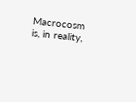Macrocosm is, in reality,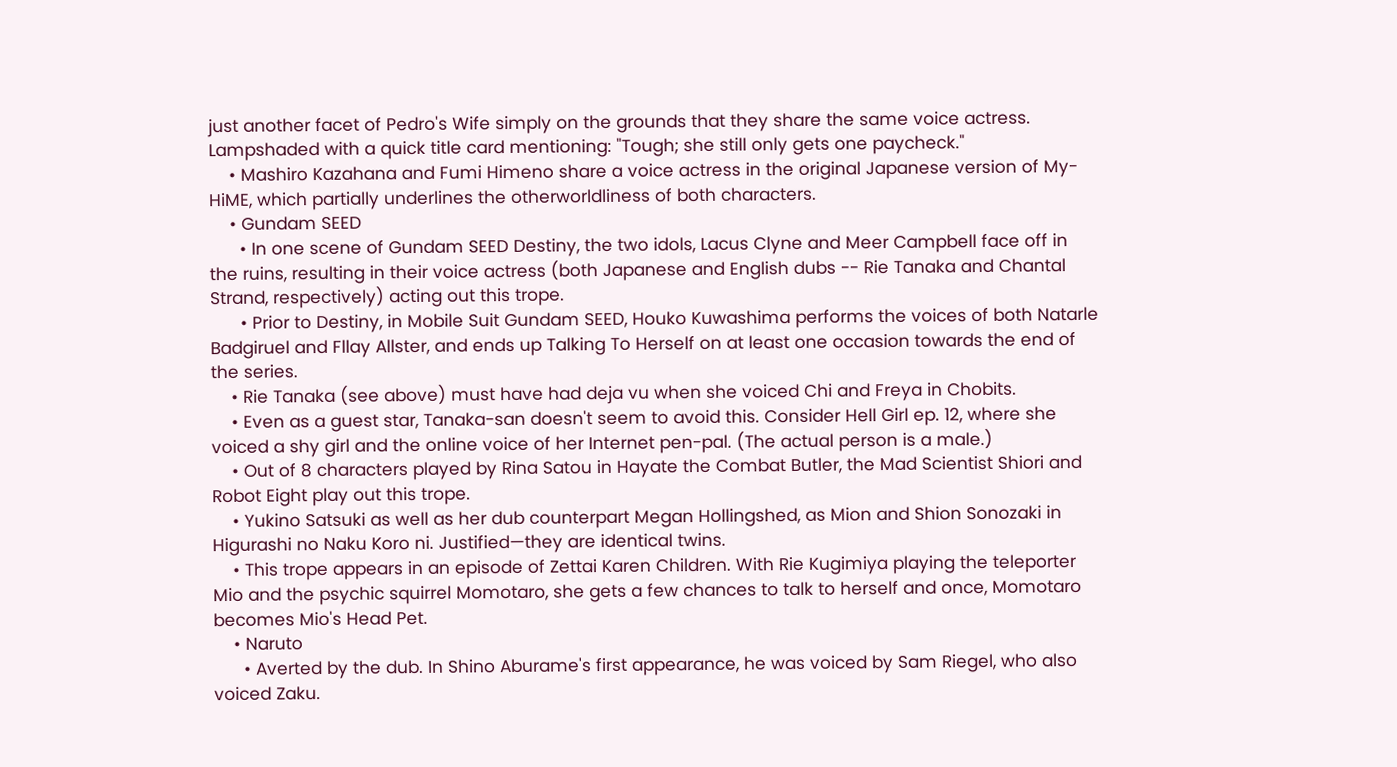just another facet of Pedro's Wife simply on the grounds that they share the same voice actress. Lampshaded with a quick title card mentioning: "Tough; she still only gets one paycheck."
    • Mashiro Kazahana and Fumi Himeno share a voice actress in the original Japanese version of My-HiME, which partially underlines the otherworldliness of both characters.
    • Gundam SEED
      • In one scene of Gundam SEED Destiny, the two idols, Lacus Clyne and Meer Campbell face off in the ruins, resulting in their voice actress (both Japanese and English dubs -- Rie Tanaka and Chantal Strand, respectively) acting out this trope.
      • Prior to Destiny, in Mobile Suit Gundam SEED, Houko Kuwashima performs the voices of both Natarle Badgiruel and Fllay Allster, and ends up Talking To Herself on at least one occasion towards the end of the series.
    • Rie Tanaka (see above) must have had deja vu when she voiced Chi and Freya in Chobits.
    • Even as a guest star, Tanaka-san doesn't seem to avoid this. Consider Hell Girl ep. 12, where she voiced a shy girl and the online voice of her Internet pen-pal. (The actual person is a male.)
    • Out of 8 characters played by Rina Satou in Hayate the Combat Butler, the Mad Scientist Shiori and Robot Eight play out this trope.
    • Yukino Satsuki as well as her dub counterpart Megan Hollingshed, as Mion and Shion Sonozaki in Higurashi no Naku Koro ni. Justified—they are identical twins.
    • This trope appears in an episode of Zettai Karen Children. With Rie Kugimiya playing the teleporter Mio and the psychic squirrel Momotaro, she gets a few chances to talk to herself and once, Momotaro becomes Mio's Head Pet.
    • Naruto
      • Averted by the dub. In Shino Aburame's first appearance, he was voiced by Sam Riegel, who also voiced Zaku.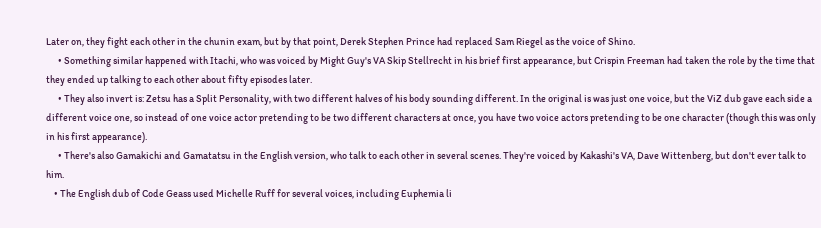Later on, they fight each other in the chunin exam, but by that point, Derek Stephen Prince had replaced Sam Riegel as the voice of Shino.
      • Something similar happened with Itachi, who was voiced by Might Guy's VA Skip Stellrecht in his brief first appearance, but Crispin Freeman had taken the role by the time that they ended up talking to each other about fifty episodes later.
      • They also invert is: Zetsu has a Split Personality, with two different halves of his body sounding different. In the original is was just one voice, but the ViZ dub gave each side a different voice one, so instead of one voice actor pretending to be two different characters at once, you have two voice actors pretending to be one character (though this was only in his first appearance).
      • There's also Gamakichi and Gamatatsu in the English version, who talk to each other in several scenes. They're voiced by Kakashi's VA, Dave Wittenberg, but don't ever talk to him.
    • The English dub of Code Geass used Michelle Ruff for several voices, including Euphemia li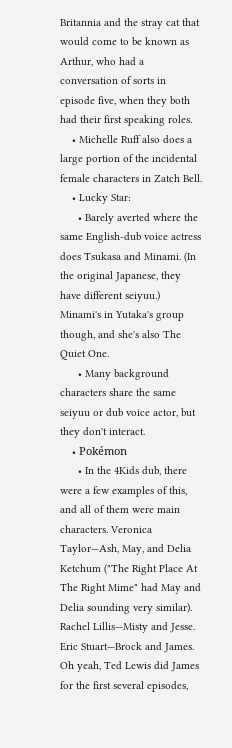Britannia and the stray cat that would come to be known as Arthur, who had a conversation of sorts in episode five, when they both had their first speaking roles.
    • Michelle Ruff also does a large portion of the incidental female characters in Zatch Bell.
    • Lucky Star:
      • Barely averted where the same English-dub voice actress does Tsukasa and Minami. (In the original Japanese, they have different seiyuu.) Minami's in Yutaka's group though, and she's also The Quiet One.
      • Many background characters share the same seiyuu or dub voice actor, but they don't interact.
    • Pokémon
      • In the 4Kids dub, there were a few examples of this, and all of them were main characters. Veronica Taylor—Ash, May, and Delia Ketchum ("The Right Place At The Right Mime" had May and Delia sounding very similar). Rachel Lillis—Misty and Jesse. Eric Stuart—Brock and James. Oh yeah, Ted Lewis did James for the first several episodes,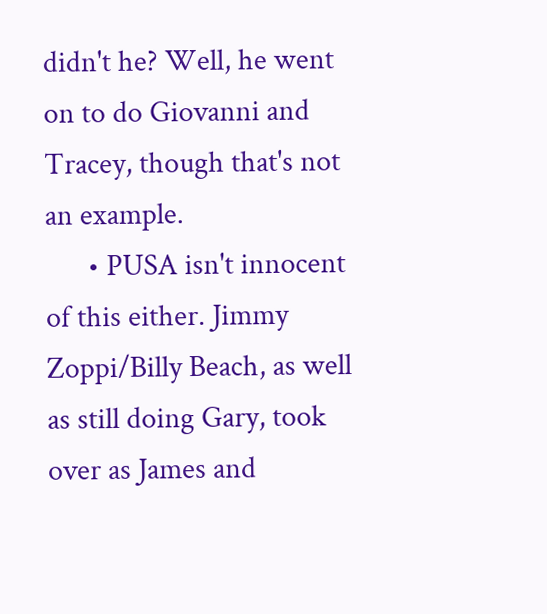didn't he? Well, he went on to do Giovanni and Tracey, though that's not an example.
      • PUSA isn't innocent of this either. Jimmy Zoppi/Billy Beach, as well as still doing Gary, took over as James and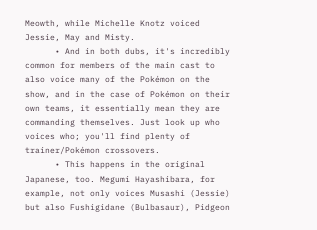Meowth, while Michelle Knotz voiced Jessie, May and Misty.
      • And in both dubs, it's incredibly common for members of the main cast to also voice many of the Pokémon on the show, and in the case of Pokémon on their own teams, it essentially mean they are commanding themselves. Just look up who voices who; you'll find plenty of trainer/Pokémon crossovers.
      • This happens in the original Japanese, too. Megumi Hayashibara, for example, not only voices Musashi (Jessie) but also Fushigidane (Bulbasaur), Pidgeon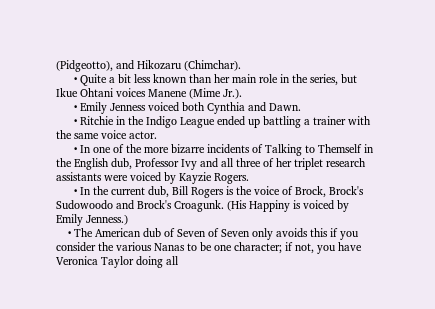(Pidgeotto), and Hikozaru (Chimchar).
      • Quite a bit less known than her main role in the series, but Ikue Ohtani voices Manene (Mime Jr.).
      • Emily Jenness voiced both Cynthia and Dawn.
      • Ritchie in the Indigo League ended up battling a trainer with the same voice actor.
      • In one of the more bizarre incidents of Talking to Themself in the English dub, Professor Ivy and all three of her triplet research assistants were voiced by Kayzie Rogers.
      • In the current dub, Bill Rogers is the voice of Brock, Brock's Sudowoodo and Brock's Croagunk. (His Happiny is voiced by Emily Jenness.)
    • The American dub of Seven of Seven only avoids this if you consider the various Nanas to be one character; if not, you have Veronica Taylor doing all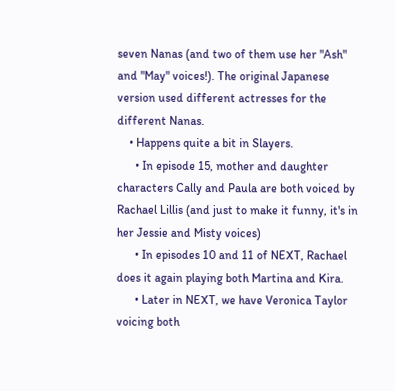seven Nanas (and two of them use her "Ash" and "May" voices!). The original Japanese version used different actresses for the different Nanas.
    • Happens quite a bit in Slayers.
      • In episode 15, mother and daughter characters Cally and Paula are both voiced by Rachael Lillis (and just to make it funny, it's in her Jessie and Misty voices)
      • In episodes 10 and 11 of NEXT, Rachael does it again playing both Martina and Kira.
      • Later in NEXT, we have Veronica Taylor voicing both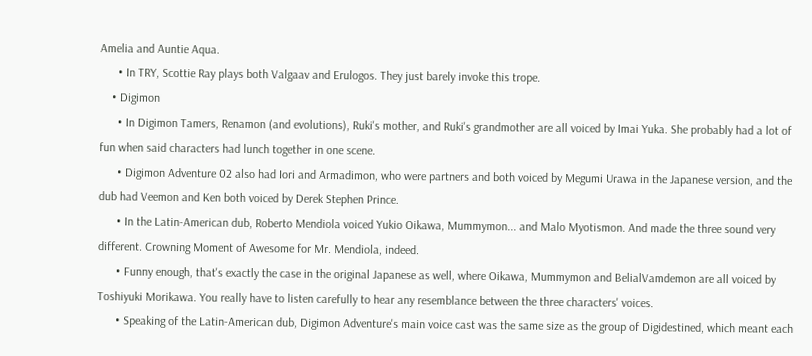Amelia and Auntie Aqua.
      • In TRY, Scottie Ray plays both Valgaav and Erulogos. They just barely invoke this trope.
    • Digimon
      • In Digimon Tamers, Renamon (and evolutions), Ruki's mother, and Ruki's grandmother are all voiced by Imai Yuka. She probably had a lot of fun when said characters had lunch together in one scene.
      • Digimon Adventure 02 also had Iori and Armadimon, who were partners and both voiced by Megumi Urawa in the Japanese version, and the dub had Veemon and Ken both voiced by Derek Stephen Prince.
      • In the Latin-American dub, Roberto Mendiola voiced Yukio Oikawa, Mummymon... and Malo Myotismon. And made the three sound very different. Crowning Moment of Awesome for Mr. Mendiola, indeed.
      • Funny enough, that's exactly the case in the original Japanese as well, where Oikawa, Mummymon and BelialVamdemon are all voiced by Toshiyuki Morikawa. You really have to listen carefully to hear any resemblance between the three characters' voices.
      • Speaking of the Latin-American dub, Digimon Adventure's main voice cast was the same size as the group of Digidestined, which meant each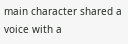main character shared a voice with a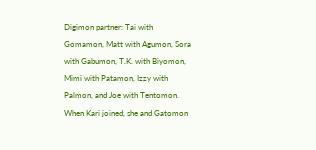Digimon partner: Tai with Gomamon, Matt with Agumon, Sora with Gabumon, T.K. with Biyomon, Mimi with Patamon, Izzy with Palmon, and Joe with Tentomon. When Kari joined, she and Gatomon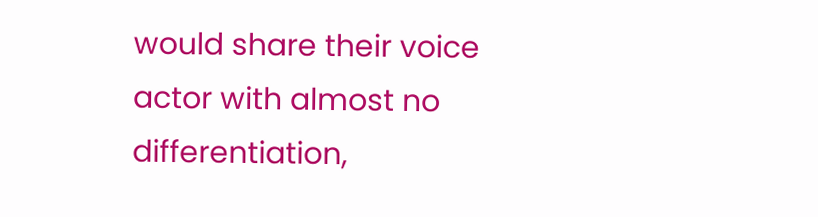would share their voice actor with almost no differentiation,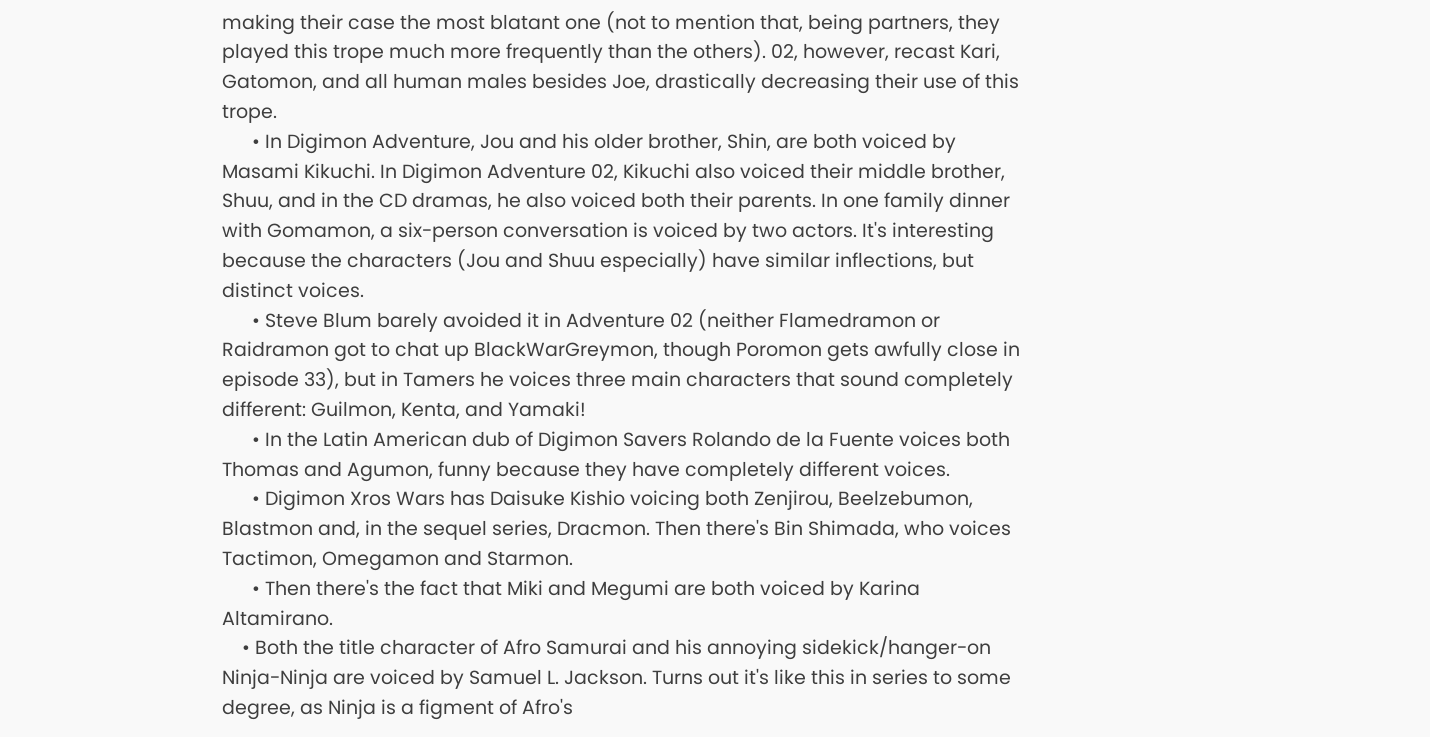making their case the most blatant one (not to mention that, being partners, they played this trope much more frequently than the others). 02, however, recast Kari, Gatomon, and all human males besides Joe, drastically decreasing their use of this trope.
      • In Digimon Adventure, Jou and his older brother, Shin, are both voiced by Masami Kikuchi. In Digimon Adventure 02, Kikuchi also voiced their middle brother, Shuu, and in the CD dramas, he also voiced both their parents. In one family dinner with Gomamon, a six-person conversation is voiced by two actors. It's interesting because the characters (Jou and Shuu especially) have similar inflections, but distinct voices.
      • Steve Blum barely avoided it in Adventure 02 (neither Flamedramon or Raidramon got to chat up BlackWarGreymon, though Poromon gets awfully close in episode 33), but in Tamers he voices three main characters that sound completely different: Guilmon, Kenta, and Yamaki!
      • In the Latin American dub of Digimon Savers Rolando de la Fuente voices both Thomas and Agumon, funny because they have completely different voices.
      • Digimon Xros Wars has Daisuke Kishio voicing both Zenjirou, Beelzebumon, Blastmon and, in the sequel series, Dracmon. Then there's Bin Shimada, who voices Tactimon, Omegamon and Starmon.
      • Then there's the fact that Miki and Megumi are both voiced by Karina Altamirano.
    • Both the title character of Afro Samurai and his annoying sidekick/hanger-on Ninja-Ninja are voiced by Samuel L. Jackson. Turns out it's like this in series to some degree, as Ninja is a figment of Afro's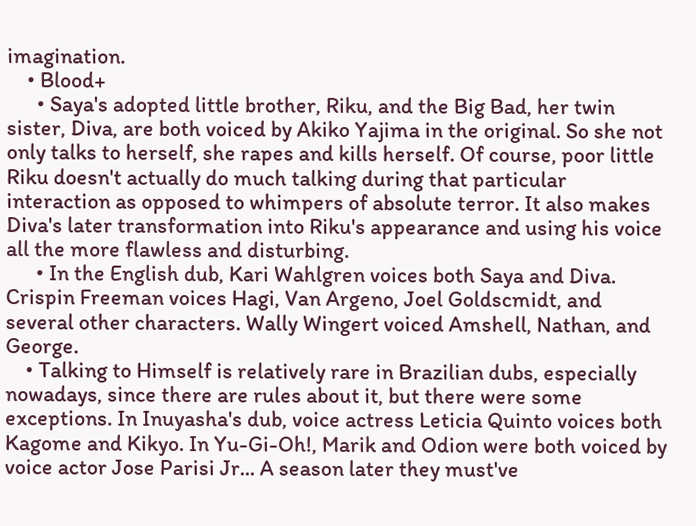imagination.
    • Blood+
      • Saya's adopted little brother, Riku, and the Big Bad, her twin sister, Diva, are both voiced by Akiko Yajima in the original. So she not only talks to herself, she rapes and kills herself. Of course, poor little Riku doesn't actually do much talking during that particular interaction as opposed to whimpers of absolute terror. It also makes Diva's later transformation into Riku's appearance and using his voice all the more flawless and disturbing.
      • In the English dub, Kari Wahlgren voices both Saya and Diva. Crispin Freeman voices Hagi, Van Argeno, Joel Goldscmidt, and several other characters. Wally Wingert voiced Amshell, Nathan, and George.
    • Talking to Himself is relatively rare in Brazilian dubs, especially nowadays, since there are rules about it, but there were some exceptions. In Inuyasha's dub, voice actress Leticia Quinto voices both Kagome and Kikyo. In Yu-Gi-Oh!, Marik and Odion were both voiced by voice actor Jose Parisi Jr... A season later they must've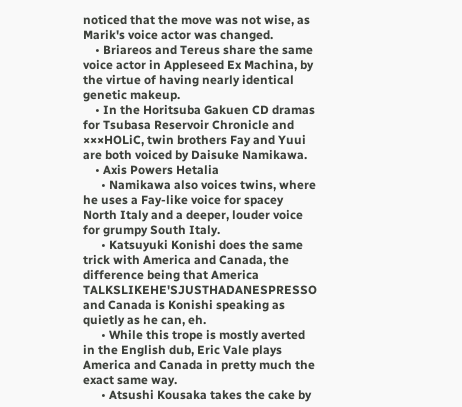noticed that the move was not wise, as Marik's voice actor was changed.
    • Briareos and Tereus share the same voice actor in Appleseed Ex Machina, by the virtue of having nearly identical genetic makeup.
    • In the Horitsuba Gakuen CD dramas for Tsubasa Reservoir Chronicle and ×××HOLiC, twin brothers Fay and Yuui are both voiced by Daisuke Namikawa.
    • Axis Powers Hetalia
      • Namikawa also voices twins, where he uses a Fay-like voice for spacey North Italy and a deeper, louder voice for grumpy South Italy.
      • Katsuyuki Konishi does the same trick with America and Canada, the difference being that America TALKSLIKEHE'SJUSTHADANESPRESSO and Canada is Konishi speaking as quietly as he can, eh.
      • While this trope is mostly averted in the English dub, Eric Vale plays America and Canada in pretty much the exact same way.
      • Atsushi Kousaka takes the cake by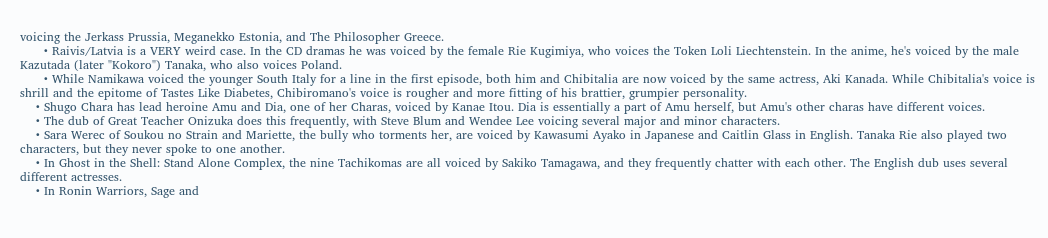voicing the Jerkass Prussia, Meganekko Estonia, and The Philosopher Greece.
      • Raivis/Latvia is a VERY weird case. In the CD dramas he was voiced by the female Rie Kugimiya, who voices the Token Loli Liechtenstein. In the anime, he's voiced by the male Kazutada (later "Kokoro") Tanaka, who also voices Poland.
      • While Namikawa voiced the younger South Italy for a line in the first episode, both him and Chibitalia are now voiced by the same actress, Aki Kanada. While Chibitalia's voice is shrill and the epitome of Tastes Like Diabetes, Chibiromano's voice is rougher and more fitting of his brattier, grumpier personality.
    • Shugo Chara has lead heroine Amu and Dia, one of her Charas, voiced by Kanae Itou. Dia is essentially a part of Amu herself, but Amu's other charas have different voices.
    • The dub of Great Teacher Onizuka does this frequently, with Steve Blum and Wendee Lee voicing several major and minor characters.
    • Sara Werec of Soukou no Strain and Mariette, the bully who torments her, are voiced by Kawasumi Ayako in Japanese and Caitlin Glass in English. Tanaka Rie also played two characters, but they never spoke to one another.
    • In Ghost in the Shell: Stand Alone Complex, the nine Tachikomas are all voiced by Sakiko Tamagawa, and they frequently chatter with each other. The English dub uses several different actresses.
    • In Ronin Warriors, Sage and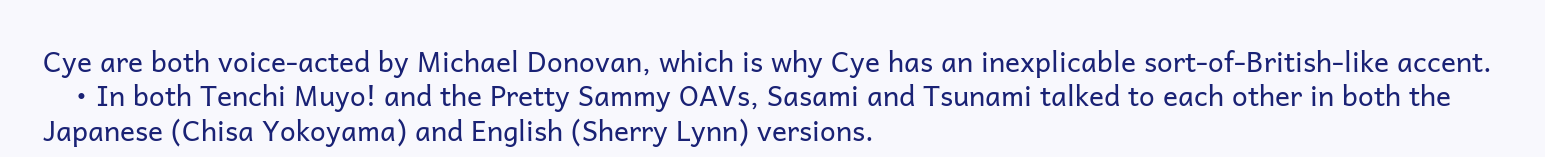Cye are both voice-acted by Michael Donovan, which is why Cye has an inexplicable sort-of-British-like accent.
    • In both Tenchi Muyo! and the Pretty Sammy OAVs, Sasami and Tsunami talked to each other in both the Japanese (Chisa Yokoyama) and English (Sherry Lynn) versions.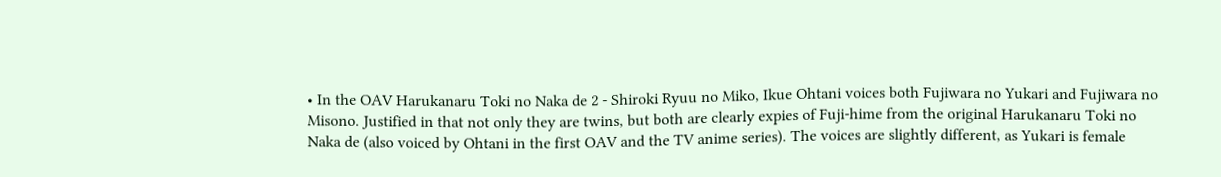• In the OAV Harukanaru Toki no Naka de 2 - Shiroki Ryuu no Miko, Ikue Ohtani voices both Fujiwara no Yukari and Fujiwara no Misono. Justified in that not only they are twins, but both are clearly expies of Fuji-hime from the original Harukanaru Toki no Naka de (also voiced by Ohtani in the first OAV and the TV anime series). The voices are slightly different, as Yukari is female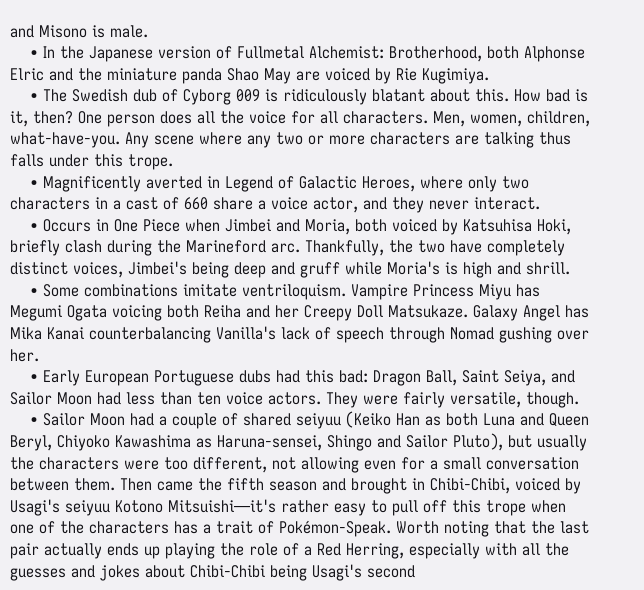and Misono is male.
    • In the Japanese version of Fullmetal Alchemist: Brotherhood, both Alphonse Elric and the miniature panda Shao May are voiced by Rie Kugimiya.
    • The Swedish dub of Cyborg 009 is ridiculously blatant about this. How bad is it, then? One person does all the voice for all characters. Men, women, children, what-have-you. Any scene where any two or more characters are talking thus falls under this trope.
    • Magnificently averted in Legend of Galactic Heroes, where only two characters in a cast of 660 share a voice actor, and they never interact.
    • Occurs in One Piece when Jimbei and Moria, both voiced by Katsuhisa Hoki, briefly clash during the Marineford arc. Thankfully, the two have completely distinct voices, Jimbei's being deep and gruff while Moria's is high and shrill.
    • Some combinations imitate ventriloquism. Vampire Princess Miyu has Megumi Ogata voicing both Reiha and her Creepy Doll Matsukaze. Galaxy Angel has Mika Kanai counterbalancing Vanilla's lack of speech through Nomad gushing over her.
    • Early European Portuguese dubs had this bad: Dragon Ball, Saint Seiya, and Sailor Moon had less than ten voice actors. They were fairly versatile, though.
    • Sailor Moon had a couple of shared seiyuu (Keiko Han as both Luna and Queen Beryl, Chiyoko Kawashima as Haruna-sensei, Shingo and Sailor Pluto), but usually the characters were too different, not allowing even for a small conversation between them. Then came the fifth season and brought in Chibi-Chibi, voiced by Usagi's seiyuu Kotono Mitsuishi—it's rather easy to pull off this trope when one of the characters has a trait of Pokémon-Speak. Worth noting that the last pair actually ends up playing the role of a Red Herring, especially with all the guesses and jokes about Chibi-Chibi being Usagi's second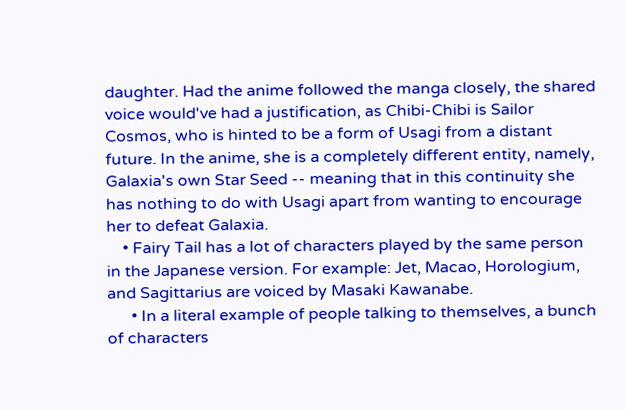daughter. Had the anime followed the manga closely, the shared voice would've had a justification, as Chibi-Chibi is Sailor Cosmos, who is hinted to be a form of Usagi from a distant future. In the anime, she is a completely different entity, namely, Galaxia's own Star Seed -- meaning that in this continuity she has nothing to do with Usagi apart from wanting to encourage her to defeat Galaxia.
    • Fairy Tail has a lot of characters played by the same person in the Japanese version. For example: Jet, Macao, Horologium, and Sagittarius are voiced by Masaki Kawanabe.
      • In a literal example of people talking to themselves, a bunch of characters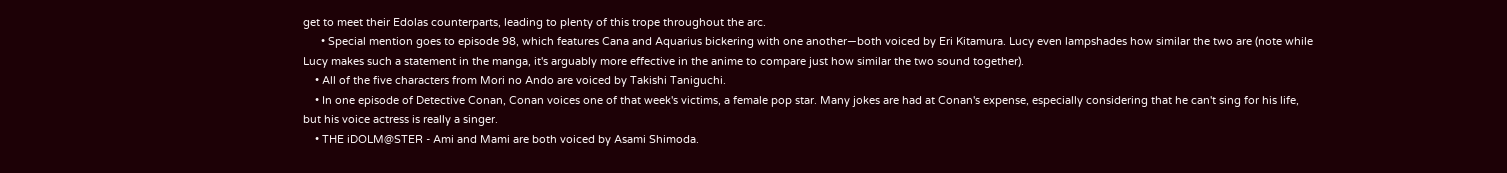get to meet their Edolas counterparts, leading to plenty of this trope throughout the arc.
      • Special mention goes to episode 98, which features Cana and Aquarius bickering with one another—both voiced by Eri Kitamura. Lucy even lampshades how similar the two are (note while Lucy makes such a statement in the manga, it's arguably more effective in the anime to compare just how similar the two sound together).
    • All of the five characters from Mori no Ando are voiced by Takishi Taniguchi.
    • In one episode of Detective Conan, Conan voices one of that week's victims, a female pop star. Many jokes are had at Conan's expense, especially considering that he can't sing for his life, but his voice actress is really a singer.
    • THE iDOLM@STER - Ami and Mami are both voiced by Asami Shimoda.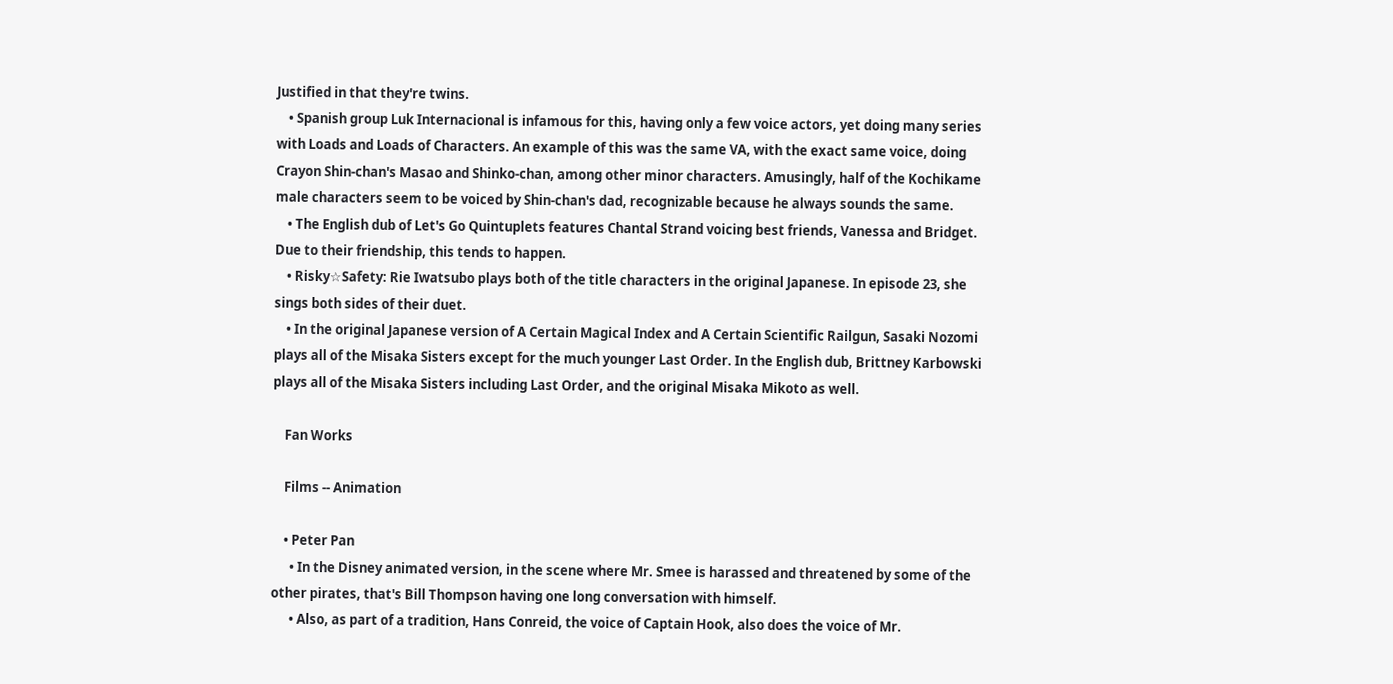Justified in that they're twins.
    • Spanish group Luk Internacional is infamous for this, having only a few voice actors, yet doing many series with Loads and Loads of Characters. An example of this was the same VA, with the exact same voice, doing Crayon Shin-chan's Masao and Shinko-chan, among other minor characters. Amusingly, half of the Kochikame male characters seem to be voiced by Shin-chan's dad, recognizable because he always sounds the same.
    • The English dub of Let's Go Quintuplets features Chantal Strand voicing best friends, Vanessa and Bridget. Due to their friendship, this tends to happen.
    • Risky☆Safety: Rie Iwatsubo plays both of the title characters in the original Japanese. In episode 23, she sings both sides of their duet.
    • In the original Japanese version of A Certain Magical Index and A Certain Scientific Railgun, Sasaki Nozomi plays all of the Misaka Sisters except for the much younger Last Order. In the English dub, Brittney Karbowski plays all of the Misaka Sisters including Last Order, and the original Misaka Mikoto as well.

    Fan Works

    Films -- Animation

    • Peter Pan
      • In the Disney animated version, in the scene where Mr. Smee is harassed and threatened by some of the other pirates, that's Bill Thompson having one long conversation with himself.
      • Also, as part of a tradition, Hans Conreid, the voice of Captain Hook, also does the voice of Mr.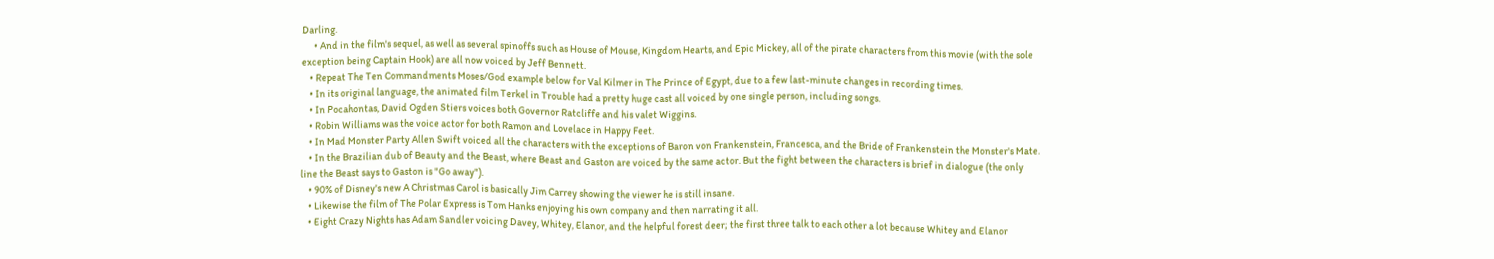Darling.
      • And in the film's sequel, as well as several spinoffs such as House of Mouse, Kingdom Hearts, and Epic Mickey, all of the pirate characters from this movie (with the sole exception being Captain Hook) are all now voiced by Jeff Bennett.
    • Repeat The Ten Commandments Moses/God example below for Val Kilmer in The Prince of Egypt, due to a few last-minute changes in recording times.
    • In its original language, the animated film Terkel in Trouble had a pretty huge cast all voiced by one single person, including songs.
    • In Pocahontas, David Ogden Stiers voices both Governor Ratcliffe and his valet Wiggins.
    • Robin Williams was the voice actor for both Ramon and Lovelace in Happy Feet.
    • In Mad Monster Party Allen Swift voiced all the characters with the exceptions of Baron von Frankenstein, Francesca, and the Bride of Frankenstein the Monster's Mate.
    • In the Brazilian dub of Beauty and the Beast, where Beast and Gaston are voiced by the same actor. But the fight between the characters is brief in dialogue (the only line the Beast says to Gaston is "Go away").
    • 90% of Disney's new A Christmas Carol is basically Jim Carrey showing the viewer he is still insane.
    • Likewise the film of The Polar Express is Tom Hanks enjoying his own company and then narrating it all.
    • Eight Crazy Nights has Adam Sandler voicing Davey, Whitey, Elanor, and the helpful forest deer; the first three talk to each other a lot because Whitey and Elanor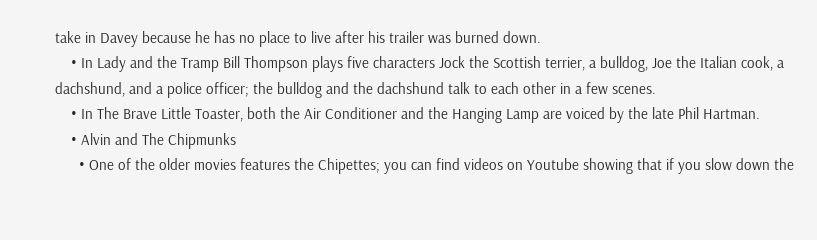take in Davey because he has no place to live after his trailer was burned down.
    • In Lady and the Tramp Bill Thompson plays five characters Jock the Scottish terrier, a bulldog, Joe the Italian cook, a dachshund, and a police officer; the bulldog and the dachshund talk to each other in a few scenes.
    • In The Brave Little Toaster, both the Air Conditioner and the Hanging Lamp are voiced by the late Phil Hartman.
    • Alvin and The Chipmunks
      • One of the older movies features the Chipettes; you can find videos on Youtube showing that if you slow down the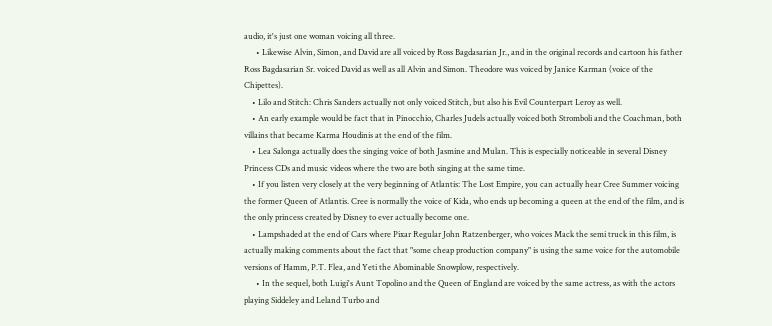audio, it's just one woman voicing all three.
      • Likewise Alvin, Simon, and David are all voiced by Ross Bagdasarian Jr., and in the original records and cartoon his father Ross Bagdasarian Sr. voiced David as well as all Alvin and Simon. Theodore was voiced by Janice Karman (voice of the Chipettes).
    • Lilo and Stitch: Chris Sanders actually not only voiced Stitch, but also his Evil Counterpart Leroy as well.
    • An early example would be fact that in Pinocchio, Charles Judels actually voiced both Stromboli and the Coachman, both villains that became Karma Houdinis at the end of the film.
    • Lea Salonga actually does the singing voice of both Jasmine and Mulan. This is especially noticeable in several Disney Princess CDs and music videos where the two are both singing at the same time.
    • If you listen very closely at the very beginning of Atlantis: The Lost Empire, you can actually hear Cree Summer voicing the former Queen of Atlantis. Cree is normally the voice of Kida, who ends up becoming a queen at the end of the film, and is the only princess created by Disney to ever actually become one.
    • Lampshaded at the end of Cars where Pixar Regular John Ratzenberger, who voices Mack the semi truck in this film, is actually making comments about the fact that "some cheap production company" is using the same voice for the automobile versions of Hamm, P.T. Flea, and Yeti the Abominable Snowplow, respectively.
      • In the sequel, both Luigi's Aunt Topolino and the Queen of England are voiced by the same actress, as with the actors playing Siddeley and Leland Turbo and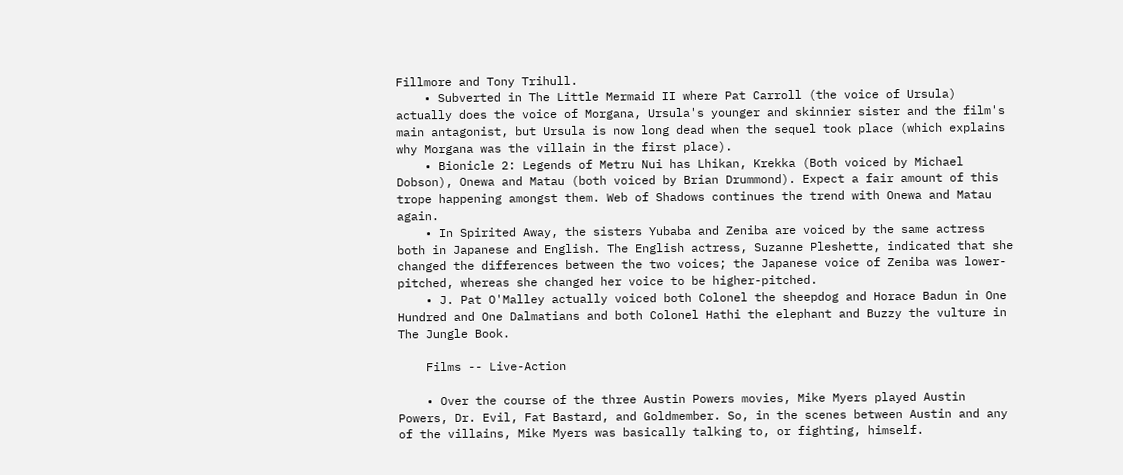Fillmore and Tony Trihull.
    • Subverted in The Little Mermaid II where Pat Carroll (the voice of Ursula) actually does the voice of Morgana, Ursula's younger and skinnier sister and the film's main antagonist, but Ursula is now long dead when the sequel took place (which explains why Morgana was the villain in the first place).
    • Bionicle 2: Legends of Metru Nui has Lhikan, Krekka (Both voiced by Michael Dobson), Onewa and Matau (both voiced by Brian Drummond). Expect a fair amount of this trope happening amongst them. Web of Shadows continues the trend with Onewa and Matau again.
    • In Spirited Away, the sisters Yubaba and Zeniba are voiced by the same actress both in Japanese and English. The English actress, Suzanne Pleshette, indicated that she changed the differences between the two voices; the Japanese voice of Zeniba was lower-pitched, whereas she changed her voice to be higher-pitched.
    • J. Pat O'Malley actually voiced both Colonel the sheepdog and Horace Badun in One Hundred and One Dalmatians and both Colonel Hathi the elephant and Buzzy the vulture in The Jungle Book.

    Films -- Live-Action

    • Over the course of the three Austin Powers movies, Mike Myers played Austin Powers, Dr. Evil, Fat Bastard, and Goldmember. So, in the scenes between Austin and any of the villains, Mike Myers was basically talking to, or fighting, himself.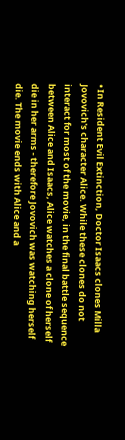• In Resident Evil Extinction, Doctor Isaacs clones Milla Jovovich's character Alice. While these clones do not interact for most of the movie, in the final battle sequence between Alice and Isaacs, Alice watches a clone of herself die in her arms - therefore Jovovich was watching herself die. The movie ends with Alice and a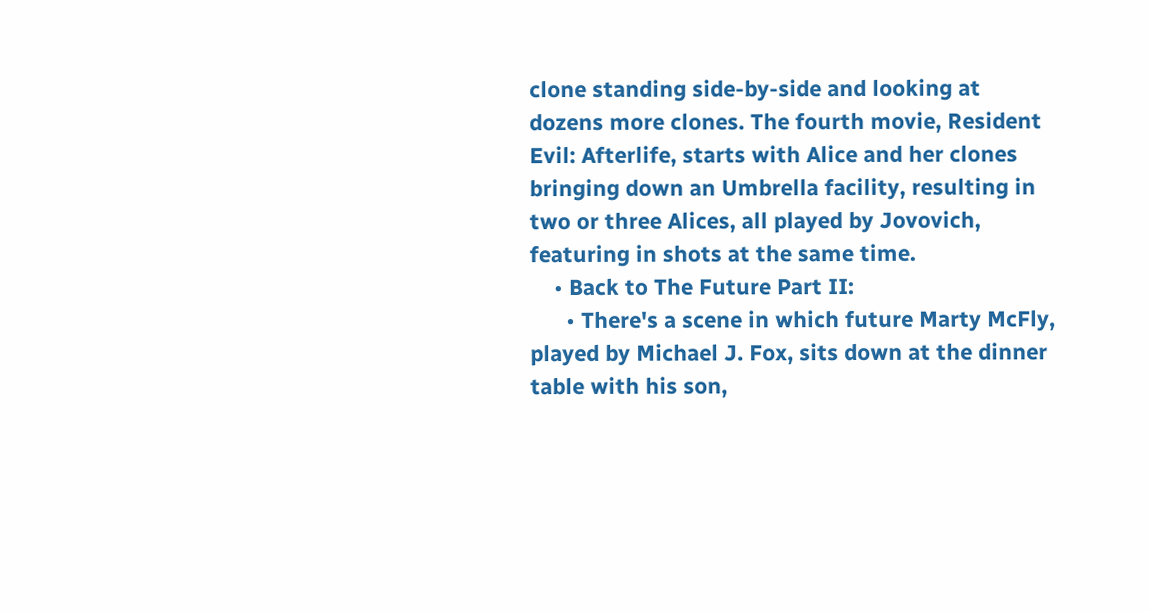clone standing side-by-side and looking at dozens more clones. The fourth movie, Resident Evil: Afterlife, starts with Alice and her clones bringing down an Umbrella facility, resulting in two or three Alices, all played by Jovovich, featuring in shots at the same time.
    • Back to The Future Part II:
      • There's a scene in which future Marty McFly, played by Michael J. Fox, sits down at the dinner table with his son,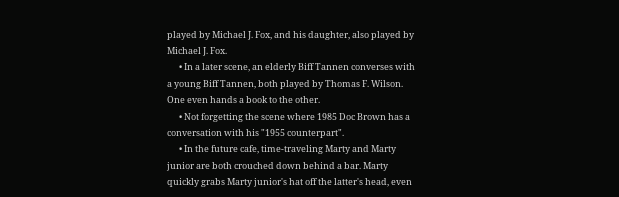played by Michael J. Fox, and his daughter, also played by Michael J. Fox.
      • In a later scene, an elderly Biff Tannen converses with a young Biff Tannen, both played by Thomas F. Wilson. One even hands a book to the other.
      • Not forgetting the scene where 1985 Doc Brown has a conversation with his "1955 counterpart".
      • In the future cafe, time-traveling Marty and Marty junior are both crouched down behind a bar. Marty quickly grabs Marty junior's hat off the latter's head, even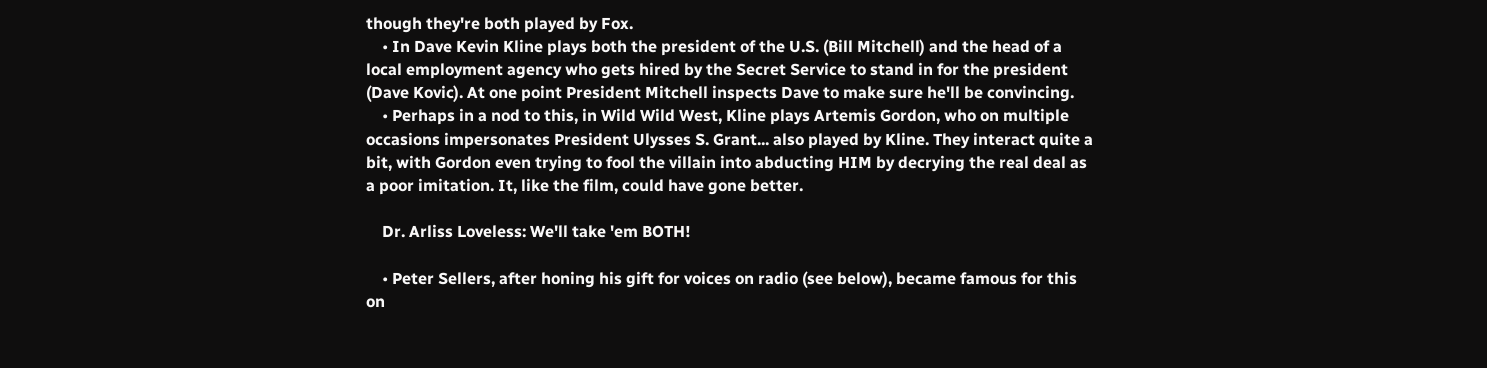though they're both played by Fox.
    • In Dave Kevin Kline plays both the president of the U.S. (Bill Mitchell) and the head of a local employment agency who gets hired by the Secret Service to stand in for the president (Dave Kovic). At one point President Mitchell inspects Dave to make sure he'll be convincing.
    • Perhaps in a nod to this, in Wild Wild West, Kline plays Artemis Gordon, who on multiple occasions impersonates President Ulysses S. Grant... also played by Kline. They interact quite a bit, with Gordon even trying to fool the villain into abducting HIM by decrying the real deal as a poor imitation. It, like the film, could have gone better.

    Dr. Arliss Loveless: We'll take 'em BOTH!

    • Peter Sellers, after honing his gift for voices on radio (see below), became famous for this on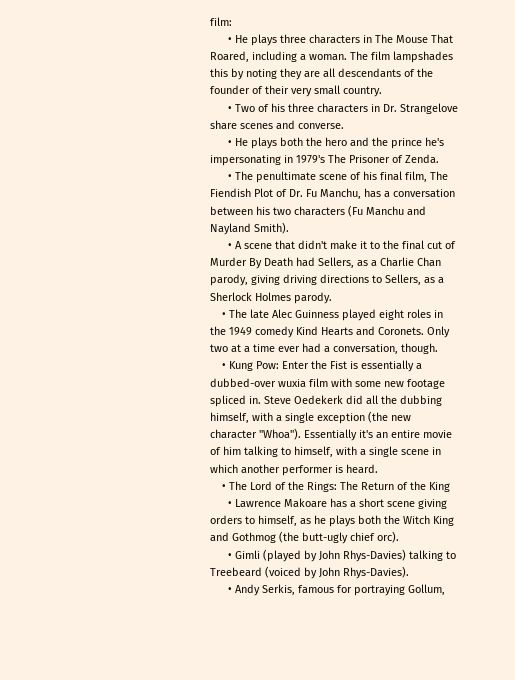film:
      • He plays three characters in The Mouse That Roared, including a woman. The film lampshades this by noting they are all descendants of the founder of their very small country.
      • Two of his three characters in Dr. Strangelove share scenes and converse.
      • He plays both the hero and the prince he's impersonating in 1979's The Prisoner of Zenda.
      • The penultimate scene of his final film, The Fiendish Plot of Dr. Fu Manchu, has a conversation between his two characters (Fu Manchu and Nayland Smith).
      • A scene that didn't make it to the final cut of Murder By Death had Sellers, as a Charlie Chan parody, giving driving directions to Sellers, as a Sherlock Holmes parody.
    • The late Alec Guinness played eight roles in the 1949 comedy Kind Hearts and Coronets. Only two at a time ever had a conversation, though.
    • Kung Pow: Enter the Fist is essentially a dubbed-over wuxia film with some new footage spliced in. Steve Oedekerk did all the dubbing himself, with a single exception (the new character "Whoa"). Essentially it's an entire movie of him talking to himself, with a single scene in which another performer is heard.
    • The Lord of the Rings: The Return of the King
      • Lawrence Makoare has a short scene giving orders to himself, as he plays both the Witch King and Gothmog (the butt-ugly chief orc).
      • Gimli (played by John Rhys-Davies) talking to Treebeard (voiced by John Rhys-Davies).
      • Andy Serkis, famous for portraying Gollum,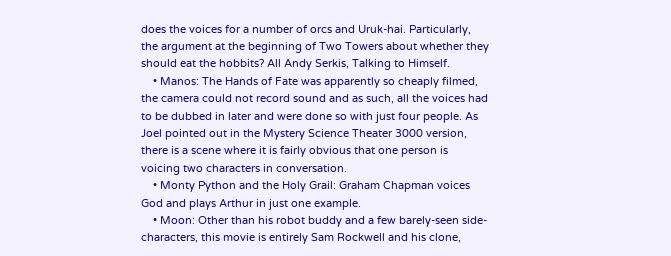does the voices for a number of orcs and Uruk-hai. Particularly, the argument at the beginning of Two Towers about whether they should eat the hobbits? All Andy Serkis, Talking to Himself.
    • Manos: The Hands of Fate was apparently so cheaply filmed, the camera could not record sound and as such, all the voices had to be dubbed in later and were done so with just four people. As Joel pointed out in the Mystery Science Theater 3000 version, there is a scene where it is fairly obvious that one person is voicing two characters in conversation.
    • Monty Python and the Holy Grail: Graham Chapman voices God and plays Arthur in just one example.
    • Moon: Other than his robot buddy and a few barely-seen side-characters, this movie is entirely Sam Rockwell and his clone,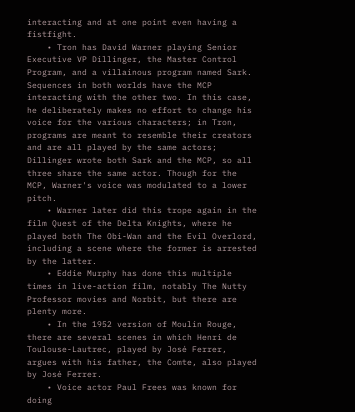interacting and at one point even having a fistfight.
    • Tron has David Warner playing Senior Executive VP Dillinger, the Master Control Program, and a villainous program named Sark. Sequences in both worlds have the MCP interacting with the other two. In this case, he deliberately makes no effort to change his voice for the various characters; in Tron, programs are meant to resemble their creators and are all played by the same actors; Dillinger wrote both Sark and the MCP, so all three share the same actor. Though for the MCP, Warner's voice was modulated to a lower pitch.
    • Warner later did this trope again in the film Quest of the Delta Knights, where he played both The Obi-Wan and the Evil Overlord, including a scene where the former is arrested by the latter.
    • Eddie Murphy has done this multiple times in live-action film, notably The Nutty Professor movies and Norbit, but there are plenty more.
    • In the 1952 version of Moulin Rouge, there are several scenes in which Henri de Toulouse-Lautrec, played by José Ferrer, argues with his father, the Comte, also played by José Ferrer.
    • Voice actor Paul Frees was known for doing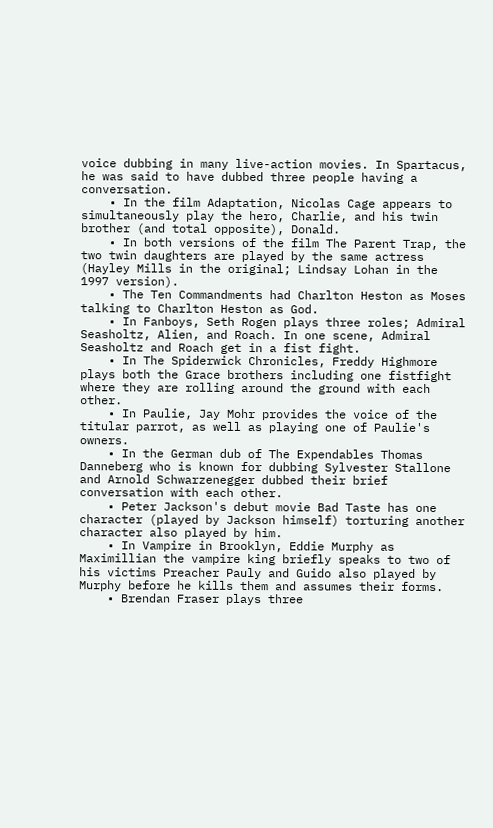voice dubbing in many live-action movies. In Spartacus, he was said to have dubbed three people having a conversation.
    • In the film Adaptation, Nicolas Cage appears to simultaneously play the hero, Charlie, and his twin brother (and total opposite), Donald.
    • In both versions of the film The Parent Trap, the two twin daughters are played by the same actress (Hayley Mills in the original; Lindsay Lohan in the 1997 version).
    • The Ten Commandments had Charlton Heston as Moses talking to Charlton Heston as God.
    • In Fanboys, Seth Rogen plays three roles; Admiral Seasholtz, Alien, and Roach. In one scene, Admiral Seasholtz and Roach get in a fist fight.
    • In The Spiderwick Chronicles, Freddy Highmore plays both the Grace brothers including one fistfight where they are rolling around the ground with each other.
    • In Paulie, Jay Mohr provides the voice of the titular parrot, as well as playing one of Paulie's owners.
    • In the German dub of The Expendables Thomas Danneberg who is known for dubbing Sylvester Stallone and Arnold Schwarzenegger dubbed their brief conversation with each other.
    • Peter Jackson's debut movie Bad Taste has one character (played by Jackson himself) torturing another character also played by him.
    • In Vampire in Brooklyn, Eddie Murphy as Maximillian the vampire king briefly speaks to two of his victims Preacher Pauly and Guido also played by Murphy before he kills them and assumes their forms.
    • Brendan Fraser plays three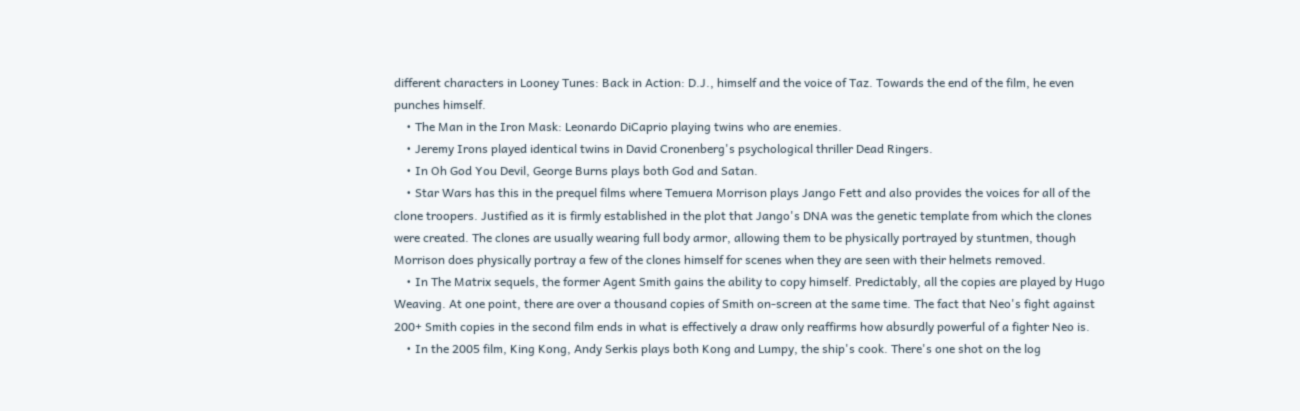different characters in Looney Tunes: Back in Action: D.J., himself and the voice of Taz. Towards the end of the film, he even punches himself.
    • The Man in the Iron Mask: Leonardo DiCaprio playing twins who are enemies.
    • Jeremy Irons played identical twins in David Cronenberg's psychological thriller Dead Ringers.
    • In Oh God You Devil, George Burns plays both God and Satan.
    • Star Wars has this in the prequel films where Temuera Morrison plays Jango Fett and also provides the voices for all of the clone troopers. Justified as it is firmly established in the plot that Jango's DNA was the genetic template from which the clones were created. The clones are usually wearing full body armor, allowing them to be physically portrayed by stuntmen, though Morrison does physically portray a few of the clones himself for scenes when they are seen with their helmets removed.
    • In The Matrix sequels, the former Agent Smith gains the ability to copy himself. Predictably, all the copies are played by Hugo Weaving. At one point, there are over a thousand copies of Smith on-screen at the same time. The fact that Neo's fight against 200+ Smith copies in the second film ends in what is effectively a draw only reaffirms how absurdly powerful of a fighter Neo is.
    • In the 2005 film, King Kong, Andy Serkis plays both Kong and Lumpy, the ship's cook. There's one shot on the log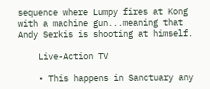sequence where Lumpy fires at Kong with a machine gun...meaning that Andy Serkis is shooting at himself.

    Live-Action TV

    • This happens in Sanctuary any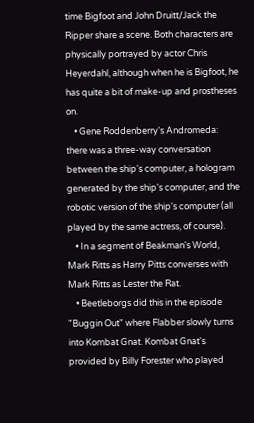time Bigfoot and John Druitt/Jack the Ripper share a scene. Both characters are physically portrayed by actor Chris Heyerdahl, although when he is Bigfoot, he has quite a bit of make-up and prostheses on.
    • Gene Roddenberry's Andromeda: there was a three-way conversation between the ship's computer, a hologram generated by the ship's computer, and the robotic version of the ship's computer (all played by the same actress, of course).
    • In a segment of Beakman's World, Mark Ritts as Harry Pitts converses with Mark Ritts as Lester the Rat.
    • Beetleborgs did this in the episode "Buggin Out" where Flabber slowly turns into Kombat Gnat. Kombat Gnat's provided by Billy Forester who played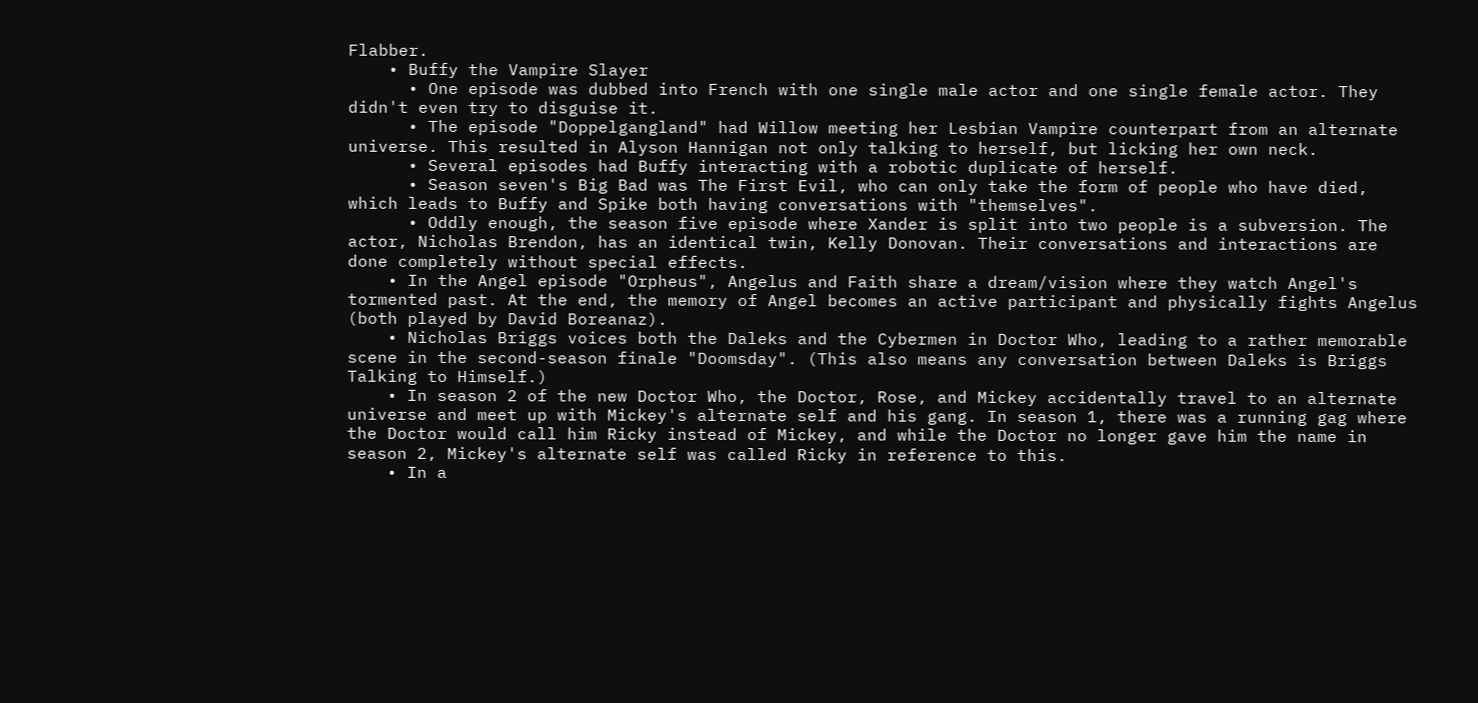Flabber.
    • Buffy the Vampire Slayer
      • One episode was dubbed into French with one single male actor and one single female actor. They didn't even try to disguise it.
      • The episode "Doppelgangland" had Willow meeting her Lesbian Vampire counterpart from an alternate universe. This resulted in Alyson Hannigan not only talking to herself, but licking her own neck.
      • Several episodes had Buffy interacting with a robotic duplicate of herself.
      • Season seven's Big Bad was The First Evil, who can only take the form of people who have died, which leads to Buffy and Spike both having conversations with "themselves".
      • Oddly enough, the season five episode where Xander is split into two people is a subversion. The actor, Nicholas Brendon, has an identical twin, Kelly Donovan. Their conversations and interactions are done completely without special effects.
    • In the Angel episode "Orpheus", Angelus and Faith share a dream/vision where they watch Angel's tormented past. At the end, the memory of Angel becomes an active participant and physically fights Angelus (both played by David Boreanaz).
    • Nicholas Briggs voices both the Daleks and the Cybermen in Doctor Who, leading to a rather memorable scene in the second-season finale "Doomsday". (This also means any conversation between Daleks is Briggs Talking to Himself.)
    • In season 2 of the new Doctor Who, the Doctor, Rose, and Mickey accidentally travel to an alternate universe and meet up with Mickey's alternate self and his gang. In season 1, there was a running gag where the Doctor would call him Ricky instead of Mickey, and while the Doctor no longer gave him the name in season 2, Mickey's alternate self was called Ricky in reference to this.
    • In a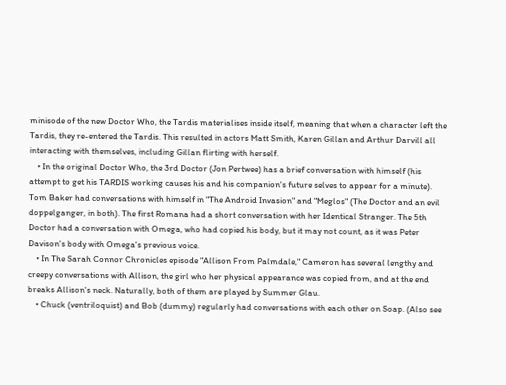minisode of the new Doctor Who, the Tardis materialises inside itself, meaning that when a character left the Tardis, they re-entered the Tardis. This resulted in actors Matt Smith, Karen Gillan and Arthur Darvill all interacting with themselves, including Gillan flirting with herself.
    • In the original Doctor Who, the 3rd Doctor (Jon Pertwee) has a brief conversation with himself (his attempt to get his TARDIS working causes his and his companion's future selves to appear for a minute). Tom Baker had conversations with himself in "The Android Invasion" and "Meglos" (The Doctor and an evil doppelganger, in both). The first Romana had a short conversation with her Identical Stranger. The 5th Doctor had a conversation with Omega, who had copied his body, but it may not count, as it was Peter Davison's body with Omega's previous voice.
    • In The Sarah Connor Chronicles episode "Allison From Palmdale," Cameron has several lengthy and creepy conversations with Allison, the girl who her physical appearance was copied from, and at the end breaks Allison's neck. Naturally, both of them are played by Summer Glau.
    • Chuck (ventriloquist) and Bob (dummy) regularly had conversations with each other on Soap. (Also see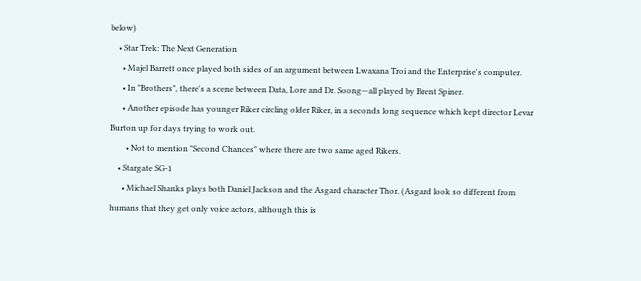below)
    • Star Trek: The Next Generation
      • Majel Barrett once played both sides of an argument between Lwaxana Troi and the Enterprise's computer.
      • In "Brothers", there's a scene between Data, Lore and Dr. Soong—all played by Brent Spiner.
      • Another episode has younger Riker circling older Riker, in a seconds long sequence which kept director Levar Burton up for days trying to work out.
        • Not to mention "Second Chances" where there are two same aged Rikers.
    • Stargate SG-1
      • Michael Shanks plays both Daniel Jackson and the Asgard character Thor. (Asgard look so different from humans that they get only voice actors, although this is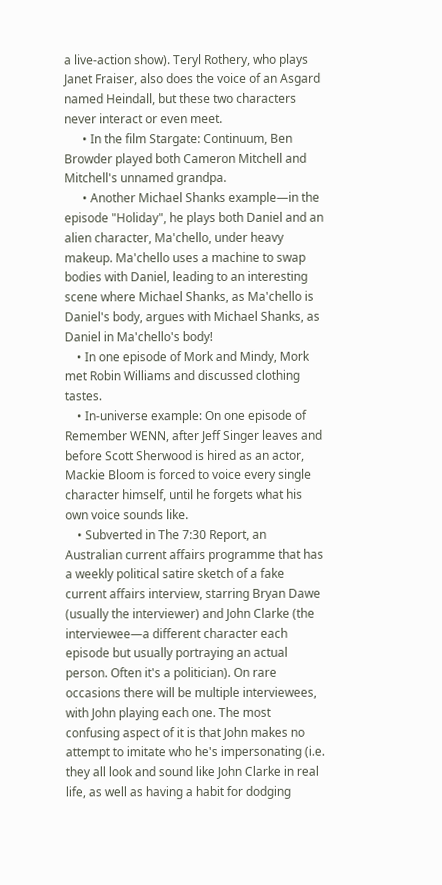a live-action show). Teryl Rothery, who plays Janet Fraiser, also does the voice of an Asgard named Heindall, but these two characters never interact or even meet.
      • In the film Stargate: Continuum, Ben Browder played both Cameron Mitchell and Mitchell's unnamed grandpa.
      • Another Michael Shanks example—in the episode "Holiday", he plays both Daniel and an alien character, Ma'chello, under heavy makeup. Ma'chello uses a machine to swap bodies with Daniel, leading to an interesting scene where Michael Shanks, as Ma'chello is Daniel's body, argues with Michael Shanks, as Daniel in Ma'chello's body!
    • In one episode of Mork and Mindy, Mork met Robin Williams and discussed clothing tastes.
    • In-universe example: On one episode of Remember WENN, after Jeff Singer leaves and before Scott Sherwood is hired as an actor, Mackie Bloom is forced to voice every single character himself, until he forgets what his own voice sounds like.
    • Subverted in The 7:30 Report, an Australian current affairs programme that has a weekly political satire sketch of a fake current affairs interview, starring Bryan Dawe (usually the interviewer) and John Clarke (the interviewee—a different character each episode but usually portraying an actual person. Often it's a politician). On rare occasions there will be multiple interviewees, with John playing each one. The most confusing aspect of it is that John makes no attempt to imitate who he's impersonating (i.e. they all look and sound like John Clarke in real life, as well as having a habit for dodging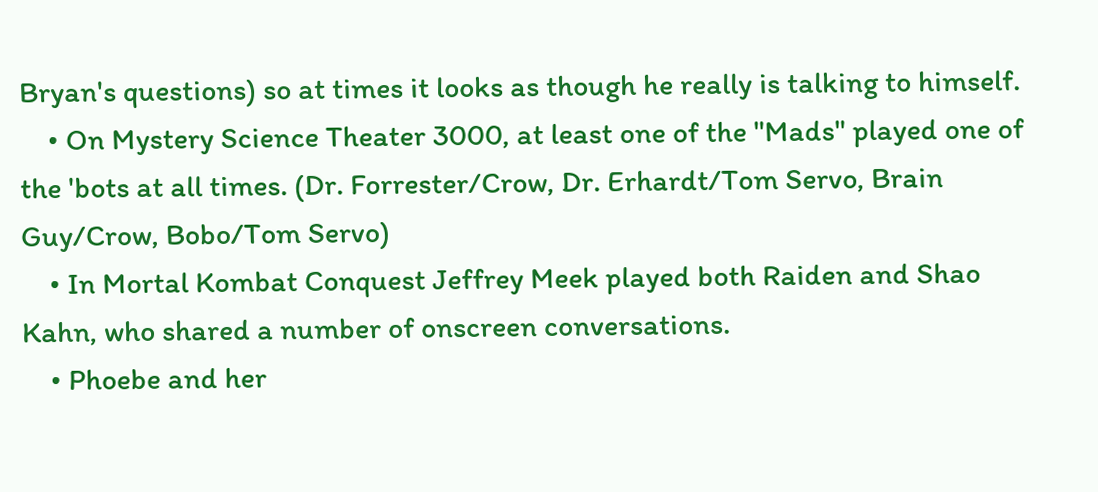Bryan's questions) so at times it looks as though he really is talking to himself.
    • On Mystery Science Theater 3000, at least one of the "Mads" played one of the 'bots at all times. (Dr. Forrester/Crow, Dr. Erhardt/Tom Servo, Brain Guy/Crow, Bobo/Tom Servo)
    • In Mortal Kombat Conquest Jeffrey Meek played both Raiden and Shao Kahn, who shared a number of onscreen conversations.
    • Phoebe and her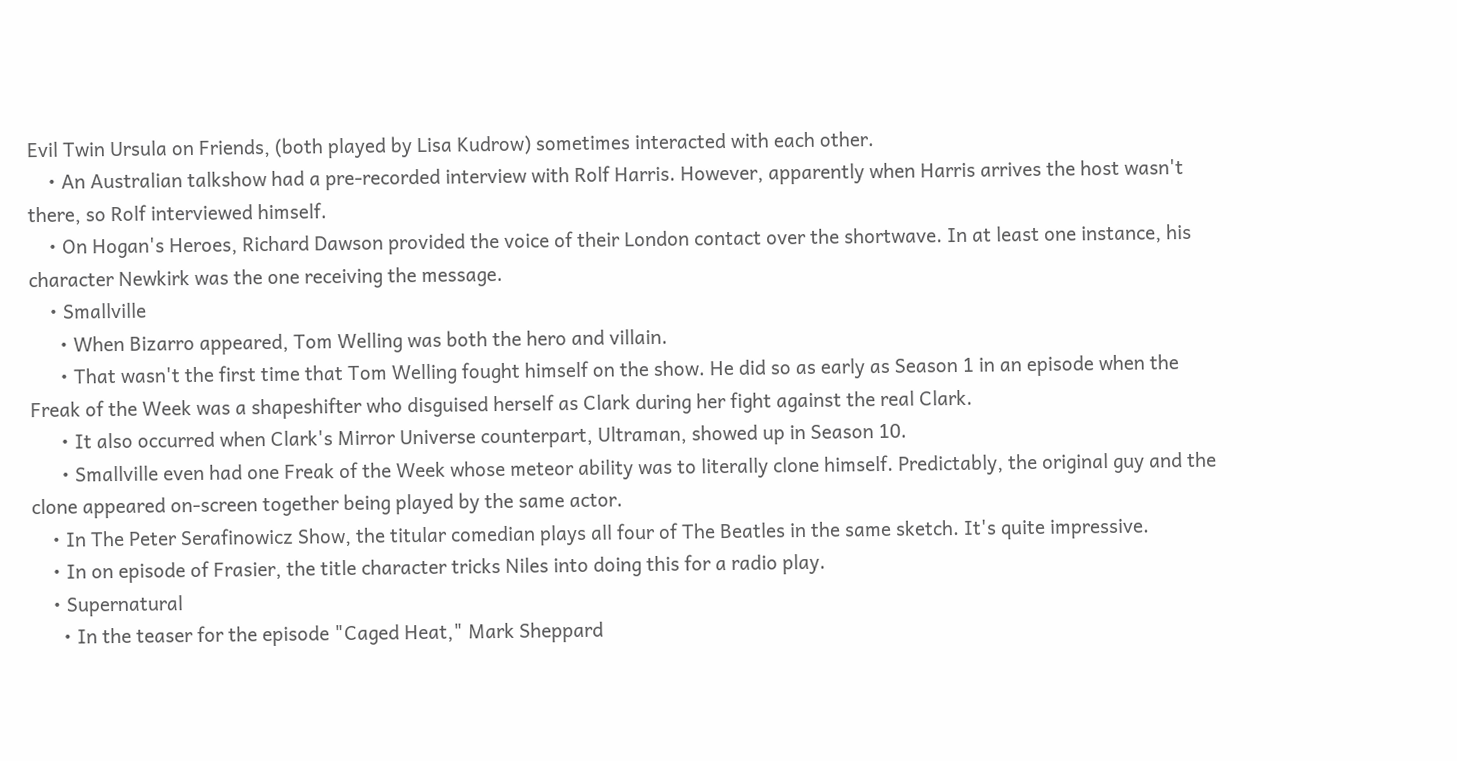Evil Twin Ursula on Friends, (both played by Lisa Kudrow) sometimes interacted with each other.
    • An Australian talkshow had a pre-recorded interview with Rolf Harris. However, apparently when Harris arrives the host wasn't there, so Rolf interviewed himself.
    • On Hogan's Heroes, Richard Dawson provided the voice of their London contact over the shortwave. In at least one instance, his character Newkirk was the one receiving the message.
    • Smallville
      • When Bizarro appeared, Tom Welling was both the hero and villain.
      • That wasn't the first time that Tom Welling fought himself on the show. He did so as early as Season 1 in an episode when the Freak of the Week was a shapeshifter who disguised herself as Clark during her fight against the real Clark.
      • It also occurred when Clark's Mirror Universe counterpart, Ultraman, showed up in Season 10.
      • Smallville even had one Freak of the Week whose meteor ability was to literally clone himself. Predictably, the original guy and the clone appeared on-screen together being played by the same actor.
    • In The Peter Serafinowicz Show, the titular comedian plays all four of The Beatles in the same sketch. It's quite impressive.
    • In on episode of Frasier, the title character tricks Niles into doing this for a radio play.
    • Supernatural
      • In the teaser for the episode "Caged Heat," Mark Sheppard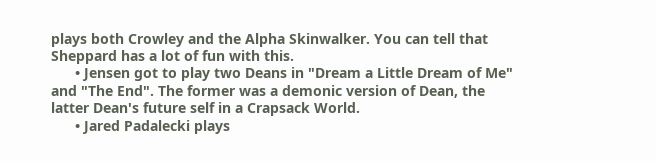plays both Crowley and the Alpha Skinwalker. You can tell that Sheppard has a lot of fun with this.
      • Jensen got to play two Deans in "Dream a Little Dream of Me" and "The End". The former was a demonic version of Dean, the latter Dean's future self in a Crapsack World.
      • Jared Padalecki plays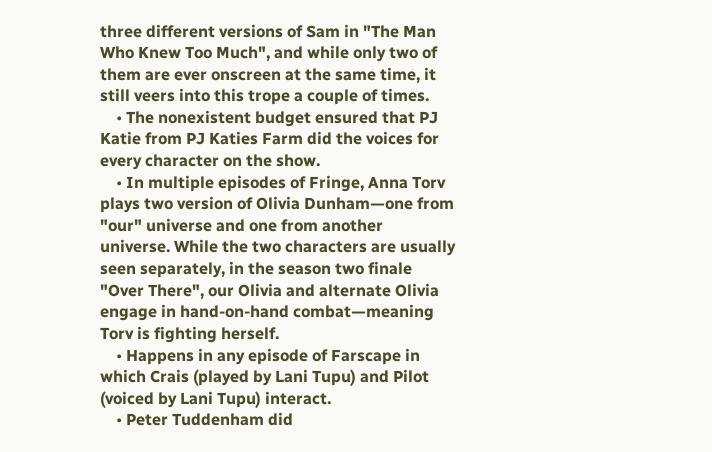three different versions of Sam in "The Man Who Knew Too Much", and while only two of them are ever onscreen at the same time, it still veers into this trope a couple of times.
    • The nonexistent budget ensured that PJ Katie from PJ Katies Farm did the voices for every character on the show.
    • In multiple episodes of Fringe, Anna Torv plays two version of Olivia Dunham—one from "our" universe and one from another universe. While the two characters are usually seen separately, in the season two finale "Over There", our Olivia and alternate Olivia engage in hand-on-hand combat—meaning Torv is fighting herself.
    • Happens in any episode of Farscape in which Crais (played by Lani Tupu) and Pilot (voiced by Lani Tupu) interact.
    • Peter Tuddenham did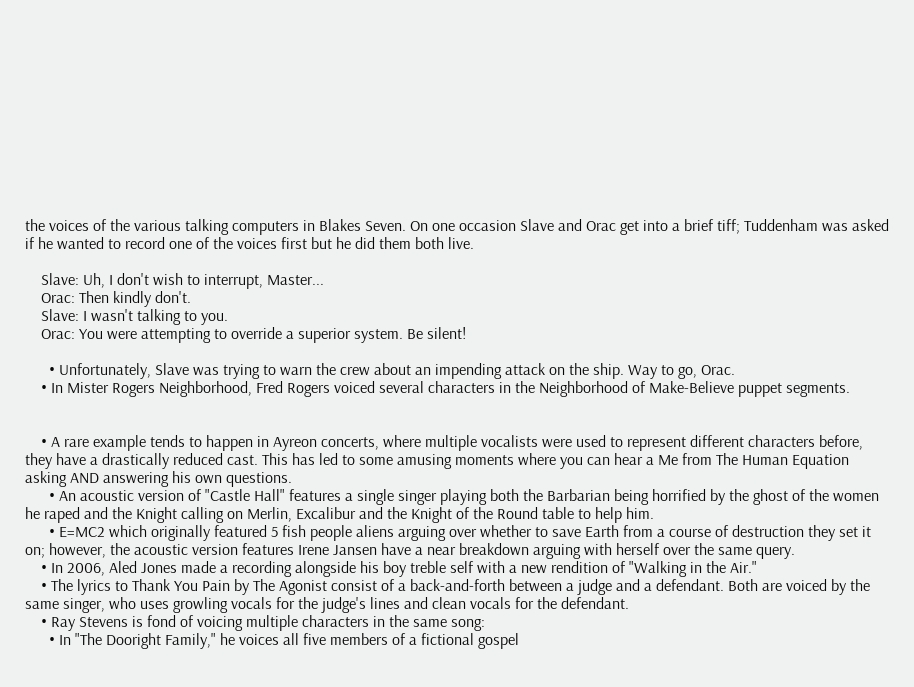the voices of the various talking computers in Blakes Seven. On one occasion Slave and Orac get into a brief tiff; Tuddenham was asked if he wanted to record one of the voices first but he did them both live.

    Slave: Uh, I don't wish to interrupt, Master...
    Orac: Then kindly don't.
    Slave: I wasn't talking to you.
    Orac: You were attempting to override a superior system. Be silent!

      • Unfortunately, Slave was trying to warn the crew about an impending attack on the ship. Way to go, Orac.
    • In Mister Rogers Neighborhood, Fred Rogers voiced several characters in the Neighborhood of Make-Believe puppet segments.


    • A rare example tends to happen in Ayreon concerts, where multiple vocalists were used to represent different characters before, they have a drastically reduced cast. This has led to some amusing moments where you can hear a Me from The Human Equation asking AND answering his own questions.
      • An acoustic version of "Castle Hall" features a single singer playing both the Barbarian being horrified by the ghost of the women he raped and the Knight calling on Merlin, Excalibur and the Knight of the Round table to help him.
      • E=MC2 which originally featured 5 fish people aliens arguing over whether to save Earth from a course of destruction they set it on; however, the acoustic version features Irene Jansen have a near breakdown arguing with herself over the same query.
    • In 2006, Aled Jones made a recording alongside his boy treble self with a new rendition of "Walking in the Air."
    • The lyrics to Thank You Pain by The Agonist consist of a back-and-forth between a judge and a defendant. Both are voiced by the same singer, who uses growling vocals for the judge's lines and clean vocals for the defendant.
    • Ray Stevens is fond of voicing multiple characters in the same song:
      • In "The Dooright Family," he voices all five members of a fictional gospel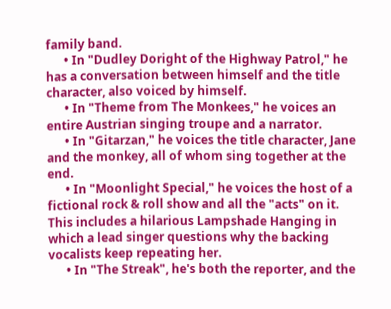family band.
      • In "Dudley Doright of the Highway Patrol," he has a conversation between himself and the title character, also voiced by himself.
      • In "Theme from The Monkees," he voices an entire Austrian singing troupe and a narrator.
      • In "Gitarzan," he voices the title character, Jane and the monkey, all of whom sing together at the end.
      • In "Moonlight Special," he voices the host of a fictional rock & roll show and all the "acts" on it. This includes a hilarious Lampshade Hanging in which a lead singer questions why the backing vocalists keep repeating her.
      • In "The Streak", he's both the reporter, and the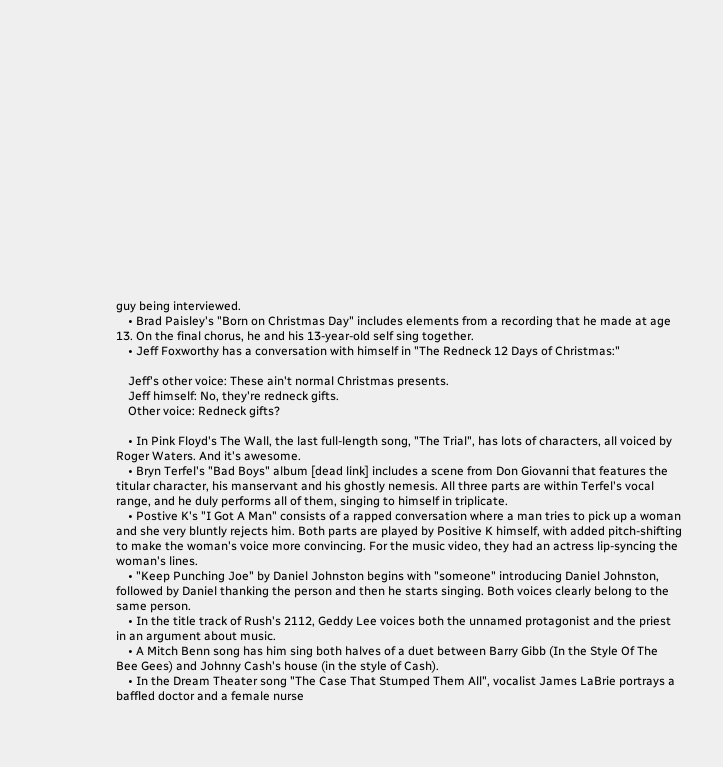guy being interviewed.
    • Brad Paisley's "Born on Christmas Day" includes elements from a recording that he made at age 13. On the final chorus, he and his 13-year-old self sing together.
    • Jeff Foxworthy has a conversation with himself in "The Redneck 12 Days of Christmas:"

    Jeff's other voice: These ain't normal Christmas presents.
    Jeff himself: No, they're redneck gifts.
    Other voice: Redneck gifts?

    • In Pink Floyd's The Wall, the last full-length song, "The Trial", has lots of characters, all voiced by Roger Waters. And it's awesome.
    • Bryn Terfel's "Bad Boys" album [dead link] includes a scene from Don Giovanni that features the titular character, his manservant and his ghostly nemesis. All three parts are within Terfel's vocal range, and he duly performs all of them, singing to himself in triplicate.
    • Postive K's "I Got A Man" consists of a rapped conversation where a man tries to pick up a woman and she very bluntly rejects him. Both parts are played by Positive K himself, with added pitch-shifting to make the woman's voice more convincing. For the music video, they had an actress lip-syncing the woman's lines.
    • "Keep Punching Joe" by Daniel Johnston begins with "someone" introducing Daniel Johnston, followed by Daniel thanking the person and then he starts singing. Both voices clearly belong to the same person.
    • In the title track of Rush's 2112, Geddy Lee voices both the unnamed protagonist and the priest in an argument about music.
    • A Mitch Benn song has him sing both halves of a duet between Barry Gibb (In the Style Of The Bee Gees) and Johnny Cash's house (in the style of Cash).
    • In the Dream Theater song "The Case That Stumped Them All", vocalist James LaBrie portrays a baffled doctor and a female nurse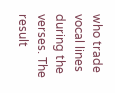who trade vocal lines during the verses. The result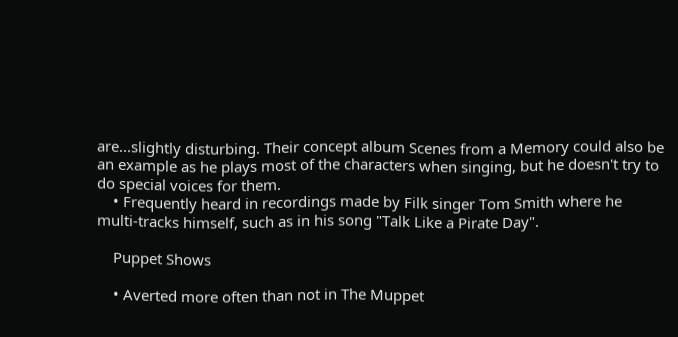are...slightly disturbing. Their concept album Scenes from a Memory could also be an example as he plays most of the characters when singing, but he doesn't try to do special voices for them.
    • Frequently heard in recordings made by Filk singer Tom Smith where he multi-tracks himself, such as in his song "Talk Like a Pirate Day".

    Puppet Shows

    • Averted more often than not in The Muppet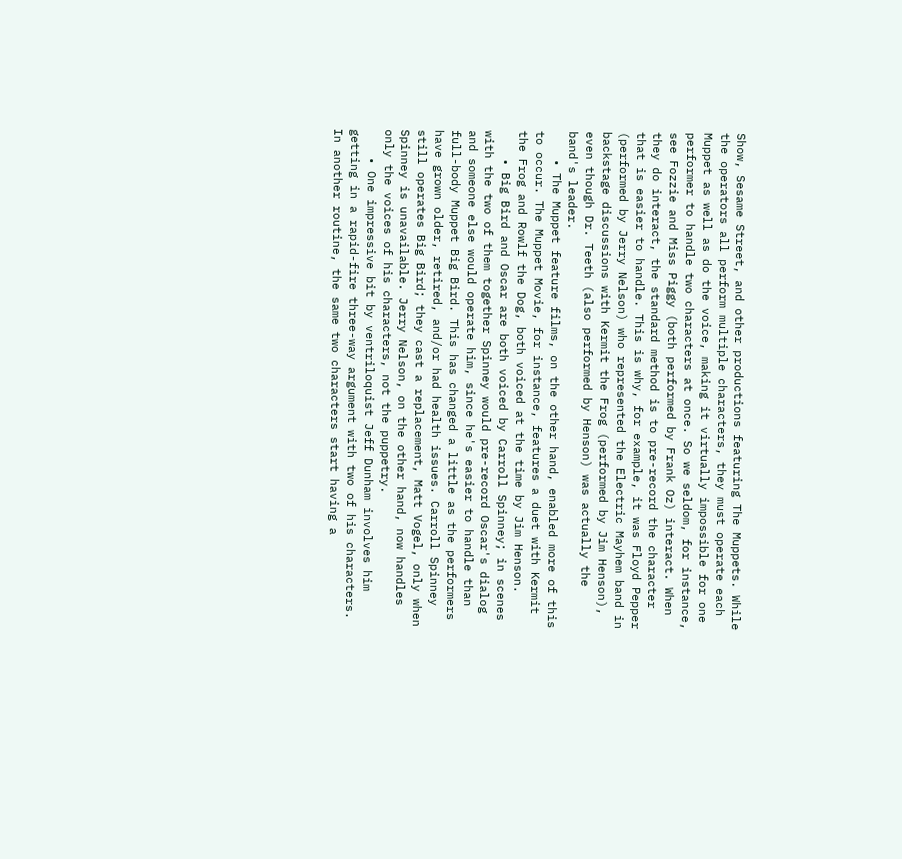Show, Sesame Street, and other productions featuring The Muppets. While the operators all perform multiple characters, they must operate each Muppet as well as do the voice, making it virtually impossible for one performer to handle two characters at once. So we seldom, for instance, see Fozzie and Miss Piggy (both performed by Frank Oz) interact. When they do interact, the standard method is to pre-record the character that is easier to handle. This is why, for example, it was Floyd Pepper (performed by Jerry Nelson) who represented the Electric Mayhem band in backstage discussions with Kermit the Frog (performed by Jim Henson), even though Dr. Teeth (also performed by Henson) was actually the band's leader.
    • The Muppet feature films, on the other hand, enabled more of this to occur. The Muppet Movie, for instance, features a duet with Kermit the Frog and Rowlf the Dog, both voiced at the time by Jim Henson.
    • Big Bird and Oscar are both voiced by Carroll Spinney; in scenes with the two of them together Spinney would pre-record Oscar's dialog and someone else would operate him, since he's easier to handle than full-body Muppet Big Bird. This has changed a little as the performers have grown older, retired, and/or had health issues. Carroll Spinney still operates Big Bird; they cast a replacement, Matt Vogel, only when Spinney is unavailable. Jerry Nelson, on the other hand, now handles only the voices of his characters, not the puppetry.
    • One impressive bit by ventriloquist Jeff Dunham involves him getting in a rapid-fire three-way argument with two of his characters. In another routine, the same two characters start having a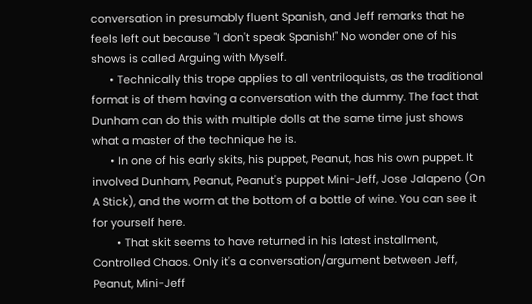conversation in presumably fluent Spanish, and Jeff remarks that he feels left out because "I don't speak Spanish!" No wonder one of his shows is called Arguing with Myself.
      • Technically this trope applies to all ventriloquists, as the traditional format is of them having a conversation with the dummy. The fact that Dunham can do this with multiple dolls at the same time just shows what a master of the technique he is.
      • In one of his early skits, his puppet, Peanut, has his own puppet. It involved Dunham, Peanut, Peanut's puppet Mini-Jeff, Jose Jalapeno (On A Stick), and the worm at the bottom of a bottle of wine. You can see it for yourself here.
        • That skit seems to have returned in his latest installment, Controlled Chaos. Only it's a conversation/argument between Jeff, Peanut, Mini-Jeff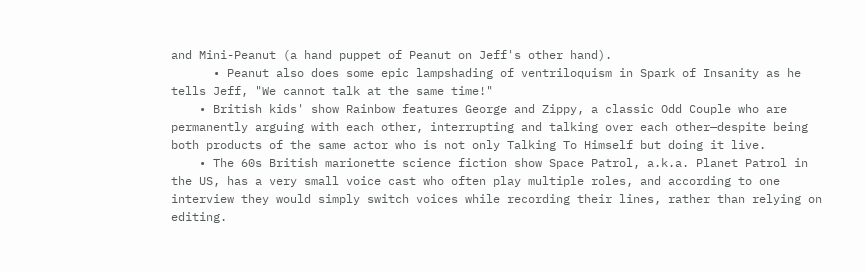and Mini-Peanut (a hand puppet of Peanut on Jeff's other hand).
      • Peanut also does some epic lampshading of ventriloquism in Spark of Insanity as he tells Jeff, "We cannot talk at the same time!"
    • British kids' show Rainbow features George and Zippy, a classic Odd Couple who are permanently arguing with each other, interrupting and talking over each other—despite being both products of the same actor who is not only Talking To Himself but doing it live.
    • The 60s British marionette science fiction show Space Patrol, a.k.a. Planet Patrol in the US, has a very small voice cast who often play multiple roles, and according to one interview they would simply switch voices while recording their lines, rather than relying on editing.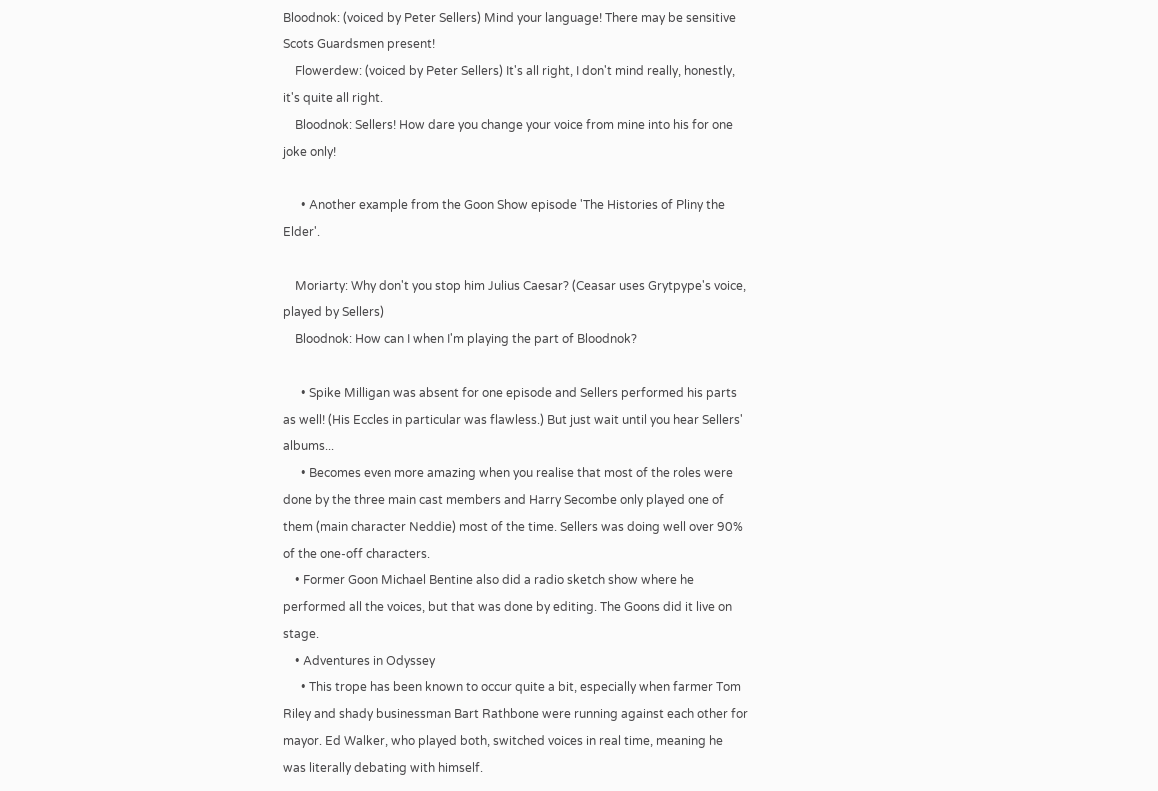Bloodnok: (voiced by Peter Sellers) Mind your language! There may be sensitive Scots Guardsmen present!
    Flowerdew: (voiced by Peter Sellers) It's all right, I don't mind really, honestly, it's quite all right.
    Bloodnok: Sellers! How dare you change your voice from mine into his for one joke only!

      • Another example from the Goon Show episode 'The Histories of Pliny the Elder'.

    Moriarty: Why don't you stop him Julius Caesar? (Ceasar uses Grytpype's voice, played by Sellers)
    Bloodnok: How can I when I'm playing the part of Bloodnok?

      • Spike Milligan was absent for one episode and Sellers performed his parts as well! (His Eccles in particular was flawless.) But just wait until you hear Sellers' albums...
      • Becomes even more amazing when you realise that most of the roles were done by the three main cast members and Harry Secombe only played one of them (main character Neddie) most of the time. Sellers was doing well over 90% of the one-off characters.
    • Former Goon Michael Bentine also did a radio sketch show where he performed all the voices, but that was done by editing. The Goons did it live on stage.
    • Adventures in Odyssey
      • This trope has been known to occur quite a bit, especially when farmer Tom Riley and shady businessman Bart Rathbone were running against each other for mayor. Ed Walker, who played both, switched voices in real time, meaning he was literally debating with himself.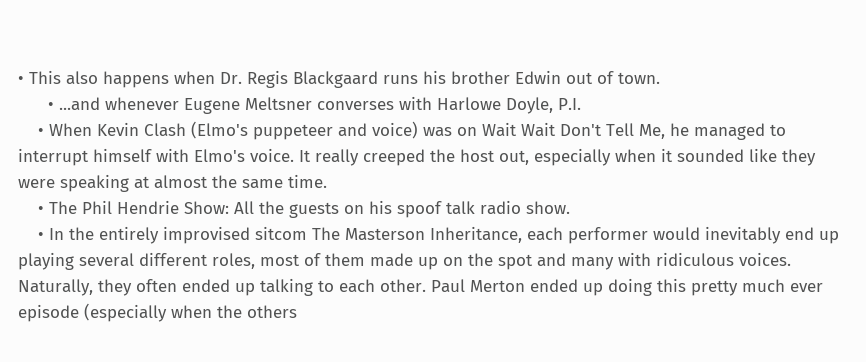• This also happens when Dr. Regis Blackgaard runs his brother Edwin out of town.
      • ...and whenever Eugene Meltsner converses with Harlowe Doyle, P.I.
    • When Kevin Clash (Elmo's puppeteer and voice) was on Wait Wait Don't Tell Me, he managed to interrupt himself with Elmo's voice. It really creeped the host out, especially when it sounded like they were speaking at almost the same time.
    • The Phil Hendrie Show: All the guests on his spoof talk radio show.
    • In the entirely improvised sitcom The Masterson Inheritance, each performer would inevitably end up playing several different roles, most of them made up on the spot and many with ridiculous voices. Naturally, they often ended up talking to each other. Paul Merton ended up doing this pretty much ever episode (especially when the others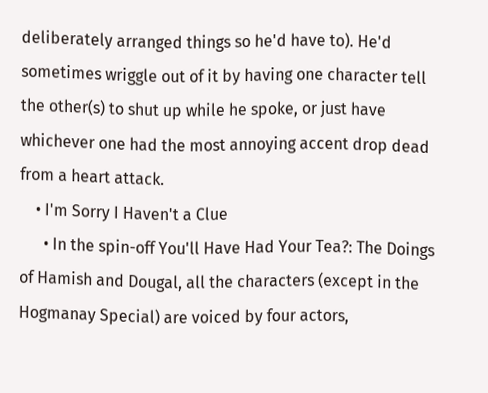deliberately arranged things so he'd have to). He'd sometimes wriggle out of it by having one character tell the other(s) to shut up while he spoke, or just have whichever one had the most annoying accent drop dead from a heart attack.
    • I'm Sorry I Haven't a Clue
      • In the spin-off You'll Have Had Your Tea?: The Doings of Hamish and Dougal, all the characters (except in the Hogmanay Special) are voiced by four actors,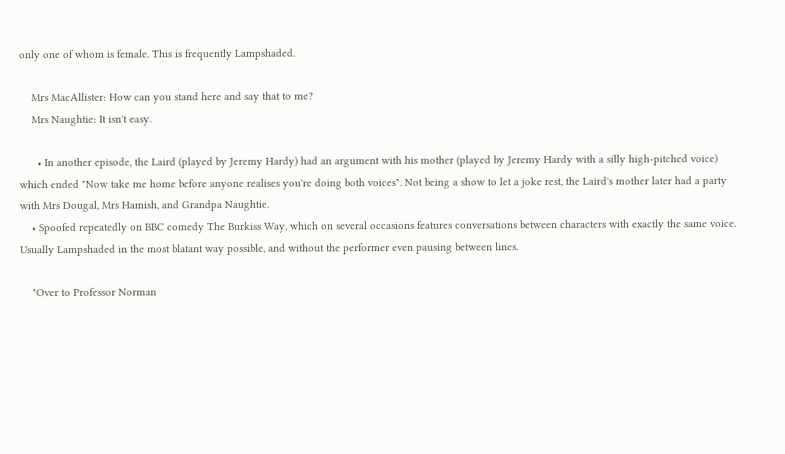only one of whom is female. This is frequently Lampshaded.

    Mrs MacAllister: How can you stand here and say that to me?
    Mrs Naughtie: It isn't easy.

      • In another episode, the Laird (played by Jeremy Hardy) had an argument with his mother (played by Jeremy Hardy with a silly high-pitched voice) which ended "Now take me home before anyone realises you're doing both voices". Not being a show to let a joke rest, the Laird's mother later had a party with Mrs Dougal, Mrs Hamish, and Grandpa Naughtie.
    • Spoofed repeatedly on BBC comedy The Burkiss Way, which on several occasions features conversations between characters with exactly the same voice. Usually Lampshaded in the most blatant way possible, and without the performer even pausing between lines.

    "Over to Professor Norman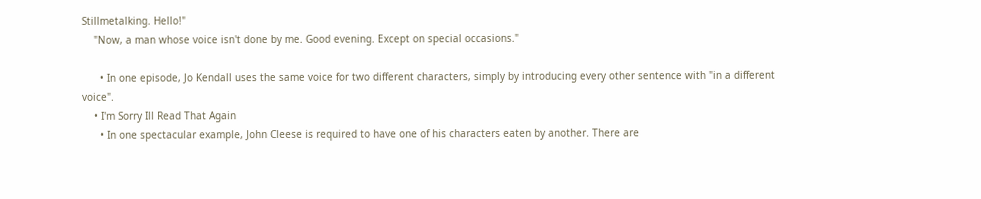Stillmetalking. Hello!"
    "Now, a man whose voice isn't done by me. Good evening. Except on special occasions."

      • In one episode, Jo Kendall uses the same voice for two different characters, simply by introducing every other sentence with "in a different voice".
    • I'm Sorry Ill Read That Again
      • In one spectacular example, John Cleese is required to have one of his characters eaten by another. There are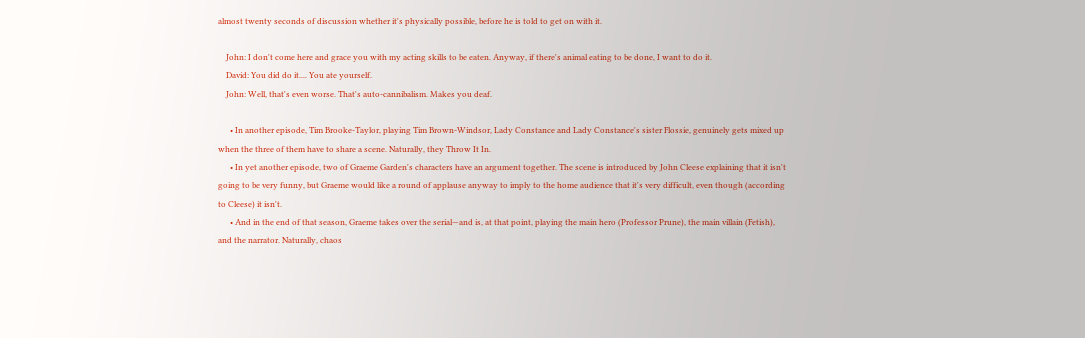almost twenty seconds of discussion whether it's physically possible, before he is told to get on with it.

    John: I don't come here and grace you with my acting skills to be eaten. Anyway, if there's animal eating to be done, I want to do it.
    David: You did do it.... You ate yourself.
    John: Well, that's even worse. That's auto-cannibalism. Makes you deaf.

      • In another episode, Tim Brooke-Taylor, playing Tim Brown-Windsor, Lady Constance and Lady Constance's sister Flossie, genuinely gets mixed up when the three of them have to share a scene. Naturally, they Throw It In.
      • In yet another episode, two of Graeme Garden's characters have an argument together. The scene is introduced by John Cleese explaining that it isn't going to be very funny, but Graeme would like a round of applause anyway to imply to the home audience that it's very difficult, even though (according to Cleese) it isn't.
      • And in the end of that season, Graeme takes over the serial—and is, at that point, playing the main hero (Professor Prune), the main villain (Fetish), and the narrator. Naturally, chaos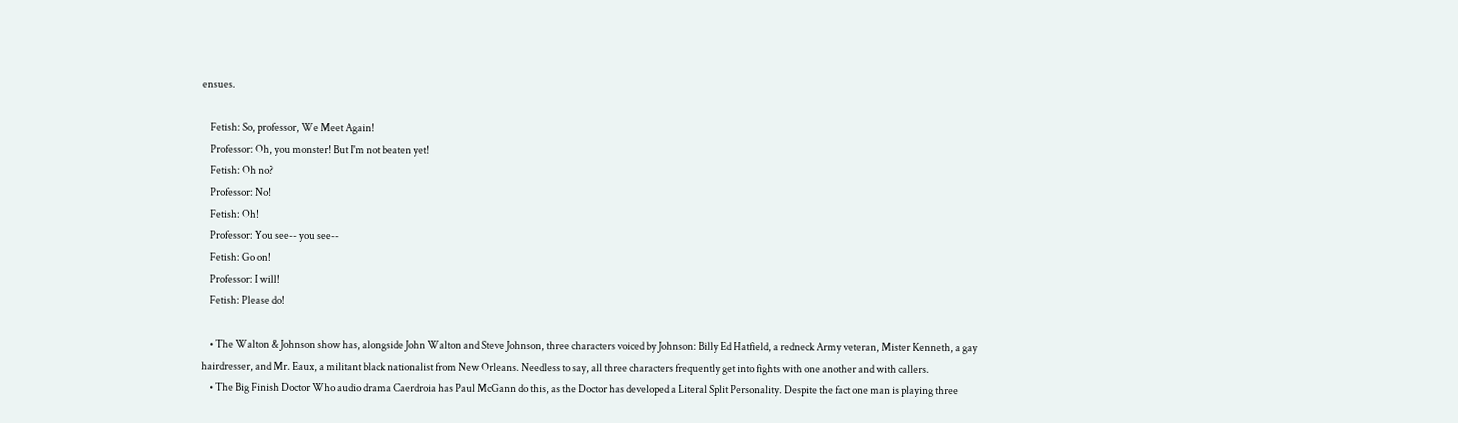ensues.

    Fetish: So, professor, We Meet Again!
    Professor: Oh, you monster! But I'm not beaten yet!
    Fetish: Oh no?
    Professor: No!
    Fetish: Oh!
    Professor: You see-- you see--
    Fetish: Go on!
    Professor: I will!
    Fetish: Please do!

    • The Walton & Johnson show has, alongside John Walton and Steve Johnson, three characters voiced by Johnson: Billy Ed Hatfield, a redneck Army veteran, Mister Kenneth, a gay hairdresser, and Mr. Eaux, a militant black nationalist from New Orleans. Needless to say, all three characters frequently get into fights with one another and with callers.
    • The Big Finish Doctor Who audio drama Caerdroia has Paul McGann do this, as the Doctor has developed a Literal Split Personality. Despite the fact one man is playing three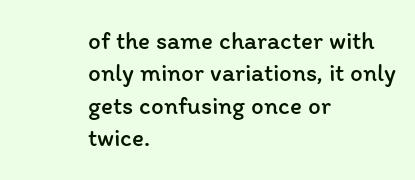of the same character with only minor variations, it only gets confusing once or twice.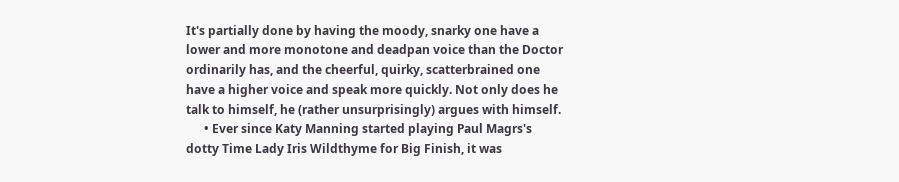It's partially done by having the moody, snarky one have a lower and more monotone and deadpan voice than the Doctor ordinarily has, and the cheerful, quirky, scatterbrained one have a higher voice and speak more quickly. Not only does he talk to himself, he (rather unsurprisingly) argues with himself.
      • Ever since Katy Manning started playing Paul Magrs's dotty Time Lady Iris Wildthyme for Big Finish, it was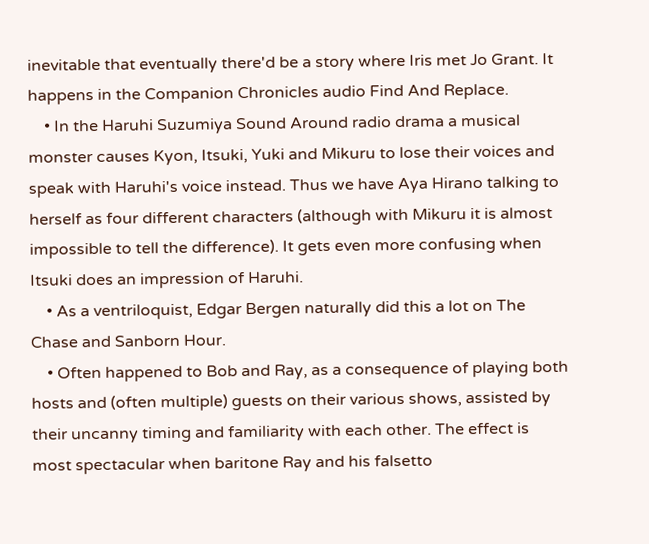inevitable that eventually there'd be a story where Iris met Jo Grant. It happens in the Companion Chronicles audio Find And Replace.
    • In the Haruhi Suzumiya Sound Around radio drama a musical monster causes Kyon, Itsuki, Yuki and Mikuru to lose their voices and speak with Haruhi's voice instead. Thus we have Aya Hirano talking to herself as four different characters (although with Mikuru it is almost impossible to tell the difference). It gets even more confusing when Itsuki does an impression of Haruhi.
    • As a ventriloquist, Edgar Bergen naturally did this a lot on The Chase and Sanborn Hour.
    • Often happened to Bob and Ray, as a consequence of playing both hosts and (often multiple) guests on their various shows, assisted by their uncanny timing and familiarity with each other. The effect is most spectacular when baritone Ray and his falsetto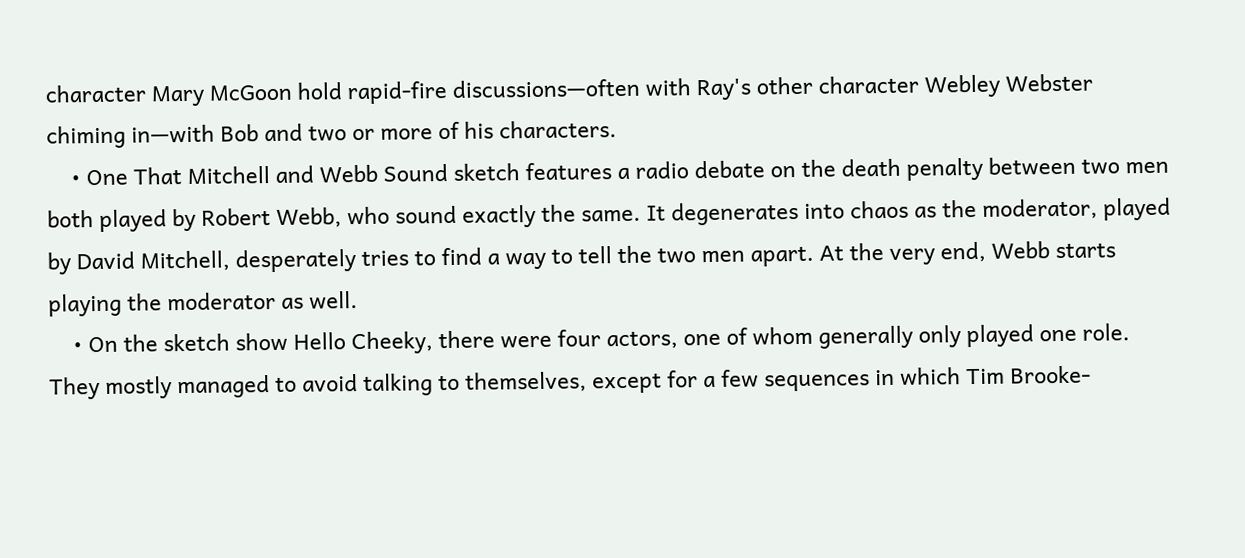character Mary McGoon hold rapid-fire discussions—often with Ray's other character Webley Webster chiming in—with Bob and two or more of his characters.
    • One That Mitchell and Webb Sound sketch features a radio debate on the death penalty between two men both played by Robert Webb, who sound exactly the same. It degenerates into chaos as the moderator, played by David Mitchell, desperately tries to find a way to tell the two men apart. At the very end, Webb starts playing the moderator as well.
    • On the sketch show Hello Cheeky, there were four actors, one of whom generally only played one role. They mostly managed to avoid talking to themselves, except for a few sequences in which Tim Brooke-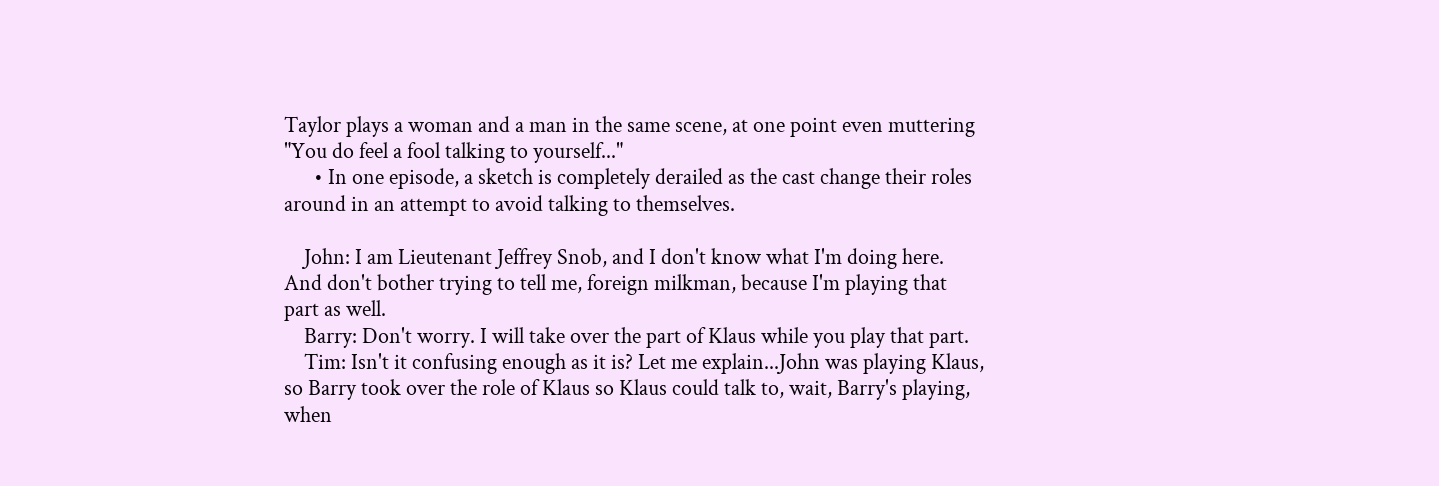Taylor plays a woman and a man in the same scene, at one point even muttering "You do feel a fool talking to yourself..."
      • In one episode, a sketch is completely derailed as the cast change their roles around in an attempt to avoid talking to themselves.

    John: I am Lieutenant Jeffrey Snob, and I don't know what I'm doing here. And don't bother trying to tell me, foreign milkman, because I'm playing that part as well.
    Barry: Don't worry. I will take over the part of Klaus while you play that part.
    Tim: Isn't it confusing enough as it is? Let me explain...John was playing Klaus, so Barry took over the role of Klaus so Klaus could talk to, wait, Barry's playing, when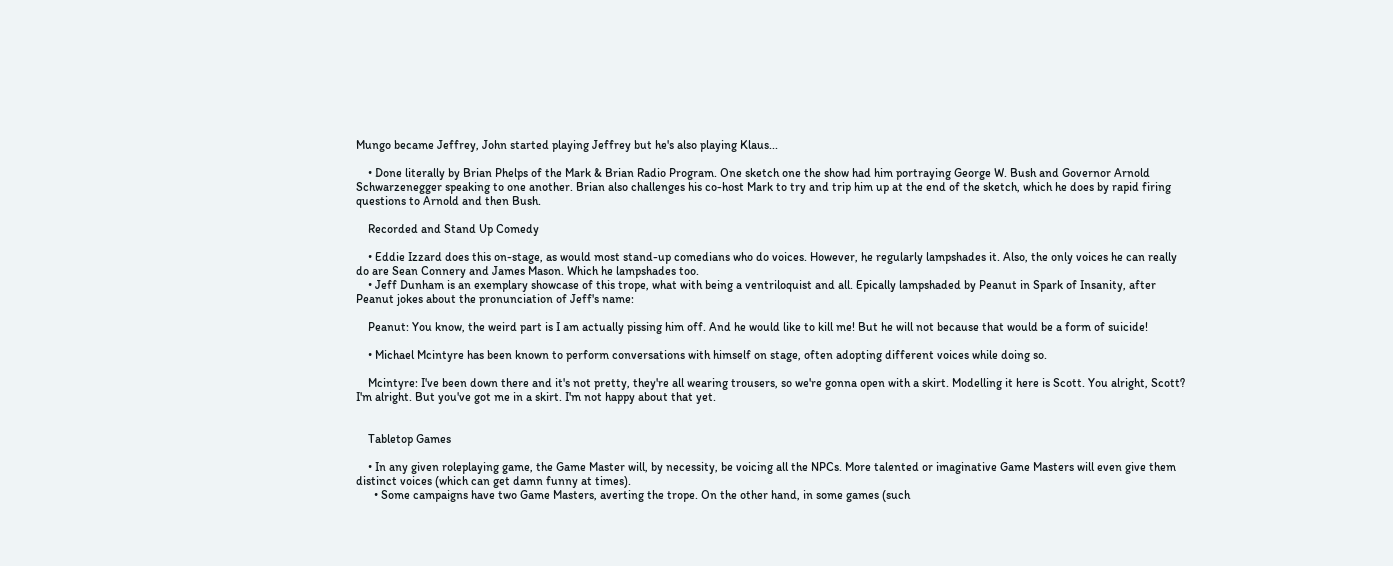Mungo became Jeffrey, John started playing Jeffrey but he's also playing Klaus...

    • Done literally by Brian Phelps of the Mark & Brian Radio Program. One sketch one the show had him portraying George W. Bush and Governor Arnold Schwarzenegger speaking to one another. Brian also challenges his co-host Mark to try and trip him up at the end of the sketch, which he does by rapid firing questions to Arnold and then Bush.

    Recorded and Stand Up Comedy

    • Eddie Izzard does this on-stage, as would most stand-up comedians who do voices. However, he regularly lampshades it. Also, the only voices he can really do are Sean Connery and James Mason. Which he lampshades too.
    • Jeff Dunham is an exemplary showcase of this trope, what with being a ventriloquist and all. Epically lampshaded by Peanut in Spark of Insanity, after Peanut jokes about the pronunciation of Jeff's name:

    Peanut: You know, the weird part is I am actually pissing him off. And he would like to kill me! But he will not because that would be a form of suicide!

    • Michael Mcintyre has been known to perform conversations with himself on stage, often adopting different voices while doing so.

    Mcintyre: I've been down there and it's not pretty, they're all wearing trousers, so we're gonna open with a skirt. Modelling it here is Scott. You alright, Scott? I'm alright. But you've got me in a skirt. I'm not happy about that yet.


    Tabletop Games

    • In any given roleplaying game, the Game Master will, by necessity, be voicing all the NPCs. More talented or imaginative Game Masters will even give them distinct voices (which can get damn funny at times).
      • Some campaigns have two Game Masters, averting the trope. On the other hand, in some games (such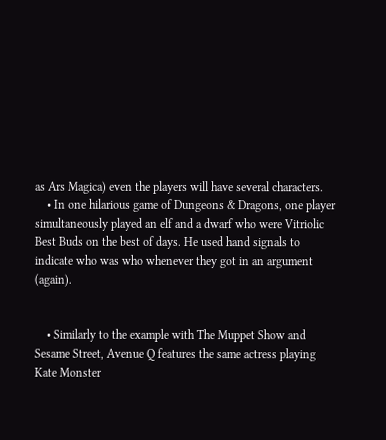as Ars Magica) even the players will have several characters.
    • In one hilarious game of Dungeons & Dragons, one player simultaneously played an elf and a dwarf who were Vitriolic Best Buds on the best of days. He used hand signals to indicate who was who whenever they got in an argument (again).


    • Similarly to the example with The Muppet Show and Sesame Street, Avenue Q features the same actress playing Kate Monster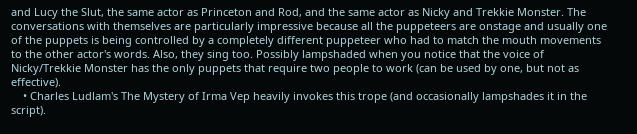and Lucy the Slut, the same actor as Princeton and Rod, and the same actor as Nicky and Trekkie Monster. The conversations with themselves are particularly impressive because all the puppeteers are onstage and usually one of the puppets is being controlled by a completely different puppeteer who had to match the mouth movements to the other actor's words. Also, they sing too. Possibly lampshaded when you notice that the voice of Nicky/Trekkie Monster has the only puppets that require two people to work (can be used by one, but not as effective).
    • Charles Ludlam's The Mystery of Irma Vep heavily invokes this trope (and occasionally lampshades it in the script).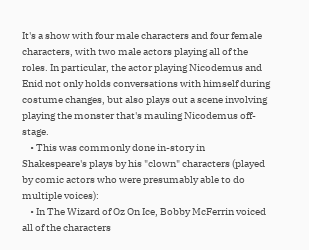It's a show with four male characters and four female characters, with two male actors playing all of the roles. In particular, the actor playing Nicodemus and Enid not only holds conversations with himself during costume changes, but also plays out a scene involving playing the monster that's mauling Nicodemus off-stage.
    • This was commonly done in-story in Shakespeare's plays by his "clown" characters (played by comic actors who were presumably able to do multiple voices):
    • In The Wizard of Oz On Ice, Bobby McFerrin voiced all of the characters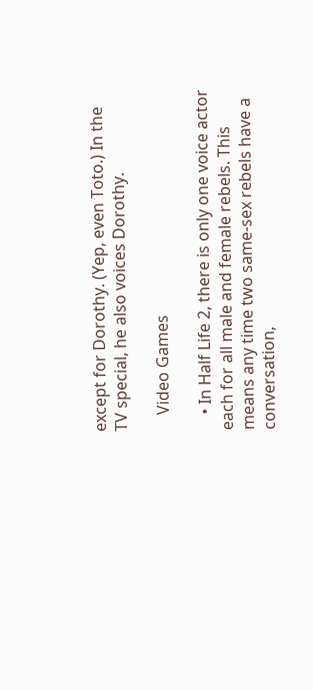except for Dorothy. (Yep, even Toto.) In the TV special, he also voices Dorothy.

    Video Games

    • In Half Life 2, there is only one voice actor each for all male and female rebels. This means any time two same-sex rebels have a conversation,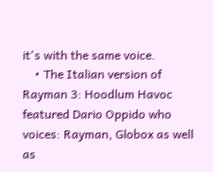it's with the same voice.
    • The Italian version of Rayman 3: Hoodlum Havoc featured Dario Oppido who voices: Rayman, Globox as well as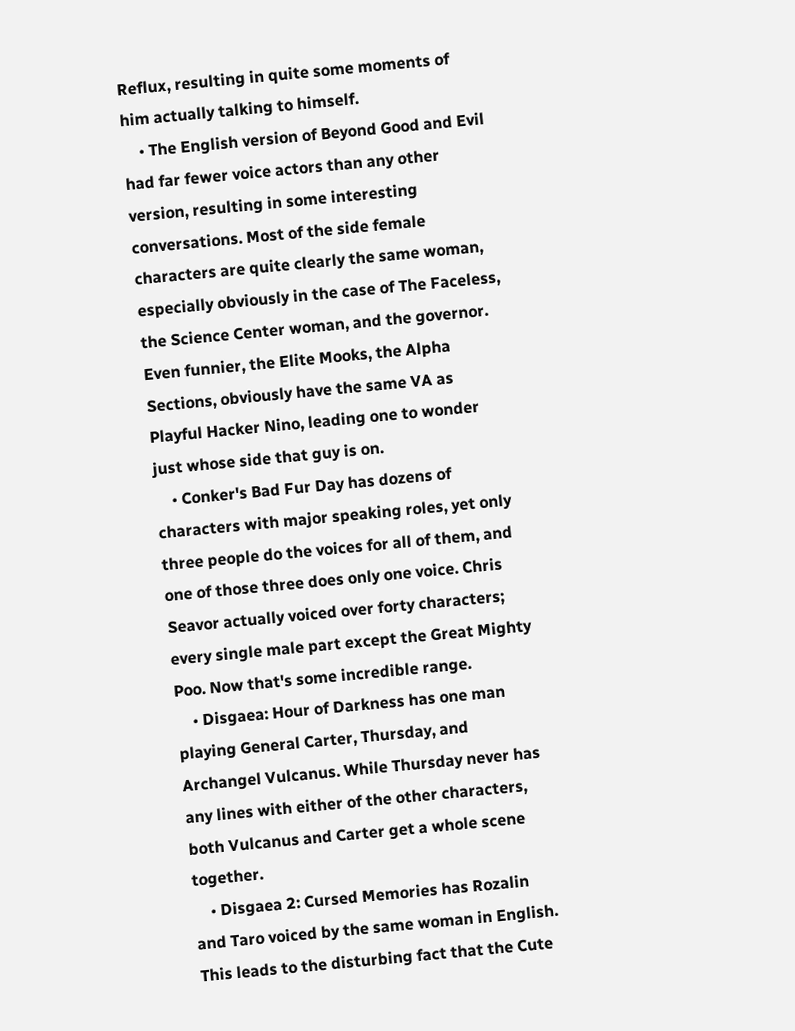Reflux, resulting in quite some moments of him actually talking to himself.
    • The English version of Beyond Good and Evil had far fewer voice actors than any other version, resulting in some interesting conversations. Most of the side female characters are quite clearly the same woman, especially obviously in the case of The Faceless, the Science Center woman, and the governor. Even funnier, the Elite Mooks, the Alpha Sections, obviously have the same VA as Playful Hacker Nino, leading one to wonder just whose side that guy is on.
    • Conker's Bad Fur Day has dozens of characters with major speaking roles, yet only three people do the voices for all of them, and one of those three does only one voice. Chris Seavor actually voiced over forty characters; every single male part except the Great Mighty Poo. Now that's some incredible range.
    • Disgaea: Hour of Darkness has one man playing General Carter, Thursday, and Archangel Vulcanus. While Thursday never has any lines with either of the other characters, both Vulcanus and Carter get a whole scene together.
    • Disgaea 2: Cursed Memories has Rozalin and Taro voiced by the same woman in English. This leads to the disturbing fact that the Cute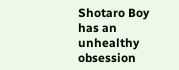Shotaro Boy has an unhealthy obsession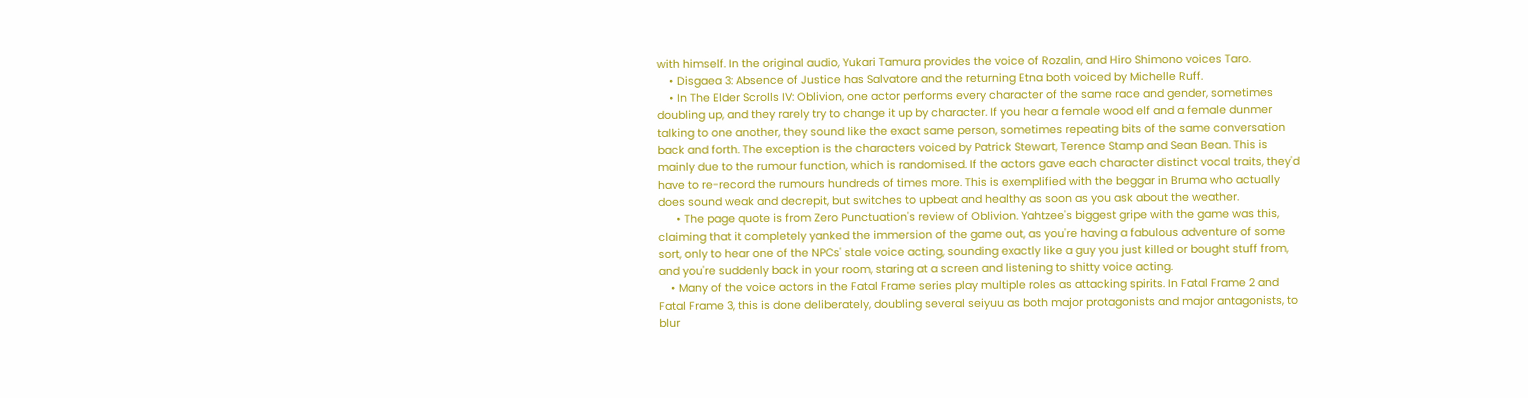with himself. In the original audio, Yukari Tamura provides the voice of Rozalin, and Hiro Shimono voices Taro.
    • Disgaea 3: Absence of Justice has Salvatore and the returning Etna both voiced by Michelle Ruff.
    • In The Elder Scrolls IV: Oblivion, one actor performs every character of the same race and gender, sometimes doubling up, and they rarely try to change it up by character. If you hear a female wood elf and a female dunmer talking to one another, they sound like the exact same person, sometimes repeating bits of the same conversation back and forth. The exception is the characters voiced by Patrick Stewart, Terence Stamp and Sean Bean. This is mainly due to the rumour function, which is randomised. If the actors gave each character distinct vocal traits, they'd have to re-record the rumours hundreds of times more. This is exemplified with the beggar in Bruma who actually does sound weak and decrepit, but switches to upbeat and healthy as soon as you ask about the weather.
      • The page quote is from Zero Punctuation's review of Oblivion. Yahtzee's biggest gripe with the game was this, claiming that it completely yanked the immersion of the game out, as you're having a fabulous adventure of some sort, only to hear one of the NPCs' stale voice acting, sounding exactly like a guy you just killed or bought stuff from, and you're suddenly back in your room, staring at a screen and listening to shitty voice acting.
    • Many of the voice actors in the Fatal Frame series play multiple roles as attacking spirits. In Fatal Frame 2 and Fatal Frame 3, this is done deliberately, doubling several seiyuu as both major protagonists and major antagonists, to blur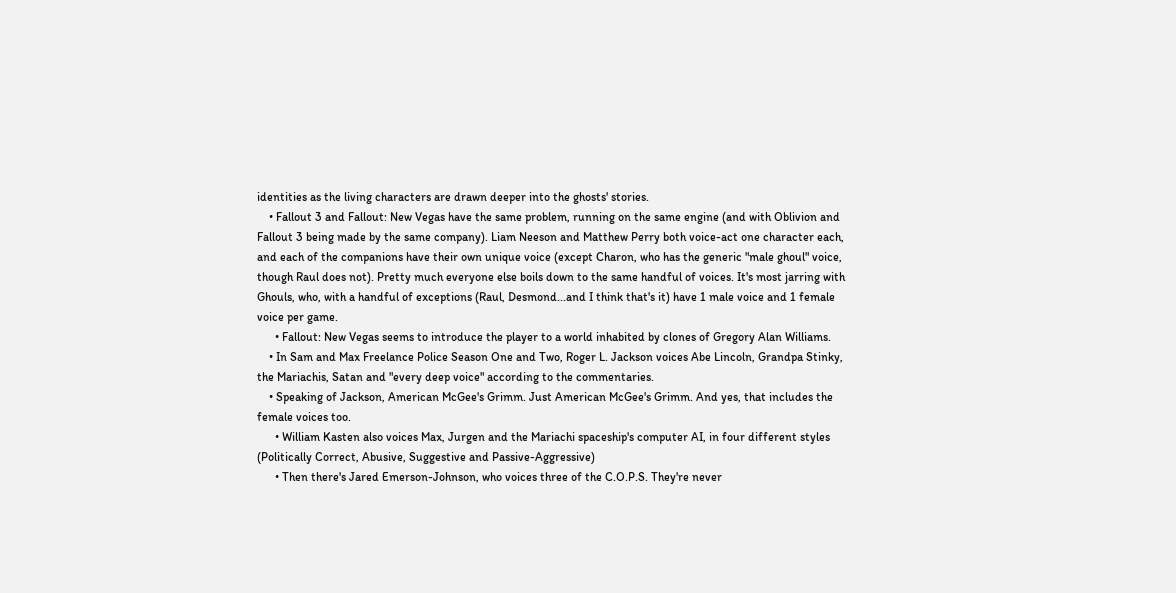identities as the living characters are drawn deeper into the ghosts' stories.
    • Fallout 3 and Fallout: New Vegas have the same problem, running on the same engine (and with Oblivion and Fallout 3 being made by the same company). Liam Neeson and Matthew Perry both voice-act one character each, and each of the companions have their own unique voice (except Charon, who has the generic "male ghoul" voice, though Raul does not). Pretty much everyone else boils down to the same handful of voices. It's most jarring with Ghouls, who, with a handful of exceptions (Raul, Desmond...and I think that's it) have 1 male voice and 1 female voice per game.
      • Fallout: New Vegas seems to introduce the player to a world inhabited by clones of Gregory Alan Williams.
    • In Sam and Max Freelance Police Season One and Two, Roger L. Jackson voices Abe Lincoln, Grandpa Stinky, the Mariachis, Satan and "every deep voice" according to the commentaries.
    • Speaking of Jackson, American McGee's Grimm. Just American McGee's Grimm. And yes, that includes the female voices too.
      • William Kasten also voices Max, Jurgen and the Mariachi spaceship's computer AI, in four different styles (Politically Correct, Abusive, Suggestive and Passive-Aggressive)
      • Then there's Jared Emerson-Johnson, who voices three of the C.O.P.S. They're never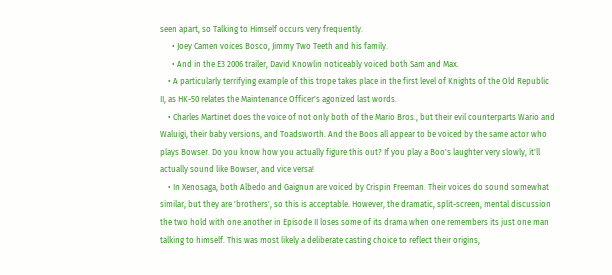seen apart, so Talking to Himself occurs very frequently.
      • Joey Camen voices Bosco, Jimmy Two Teeth and his family.
      • And in the E3 2006 trailer, David Knowlin noticeably voiced both Sam and Max.
    • A particularly terrifying example of this trope takes place in the first level of Knights of the Old Republic II, as HK-50 relates the Maintenance Officer's agonized last words.
    • Charles Martinet does the voice of not only both of the Mario Bros., but their evil counterparts Wario and Waluigi, their baby versions, and Toadsworth. And the Boos all appear to be voiced by the same actor who plays Bowser. Do you know how you actually figure this out? If you play a Boo's laughter very slowly, it'll actually sound like Bowser, and vice versa!
    • In Xenosaga, both Albedo and Gaignun are voiced by Crispin Freeman. Their voices do sound somewhat similar, but they are 'brothers', so this is acceptable. However, the dramatic, split-screen, mental discussion the two hold with one another in Episode II loses some of its drama when one remembers its just one man talking to himself. This was most likely a deliberate casting choice to reflect their origins,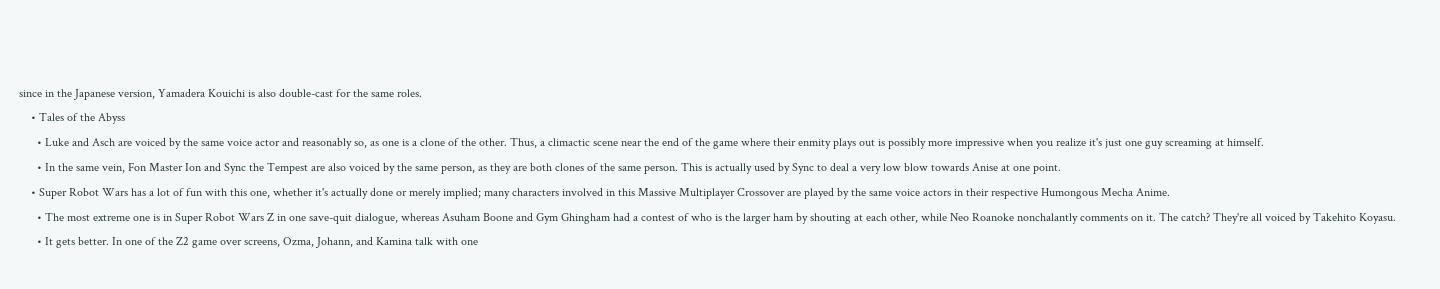since in the Japanese version, Yamadera Kouichi is also double-cast for the same roles.
    • Tales of the Abyss
      • Luke and Asch are voiced by the same voice actor and reasonably so, as one is a clone of the other. Thus, a climactic scene near the end of the game where their enmity plays out is possibly more impressive when you realize it's just one guy screaming at himself.
      • In the same vein, Fon Master Ion and Sync the Tempest are also voiced by the same person, as they are both clones of the same person. This is actually used by Sync to deal a very low blow towards Anise at one point.
    • Super Robot Wars has a lot of fun with this one, whether it's actually done or merely implied; many characters involved in this Massive Multiplayer Crossover are played by the same voice actors in their respective Humongous Mecha Anime.
      • The most extreme one is in Super Robot Wars Z in one save-quit dialogue, whereas Asuham Boone and Gym Ghingham had a contest of who is the larger ham by shouting at each other, while Neo Roanoke nonchalantly comments on it. The catch? They're all voiced by Takehito Koyasu.
      • It gets better. In one of the Z2 game over screens, Ozma, Johann, and Kamina talk with one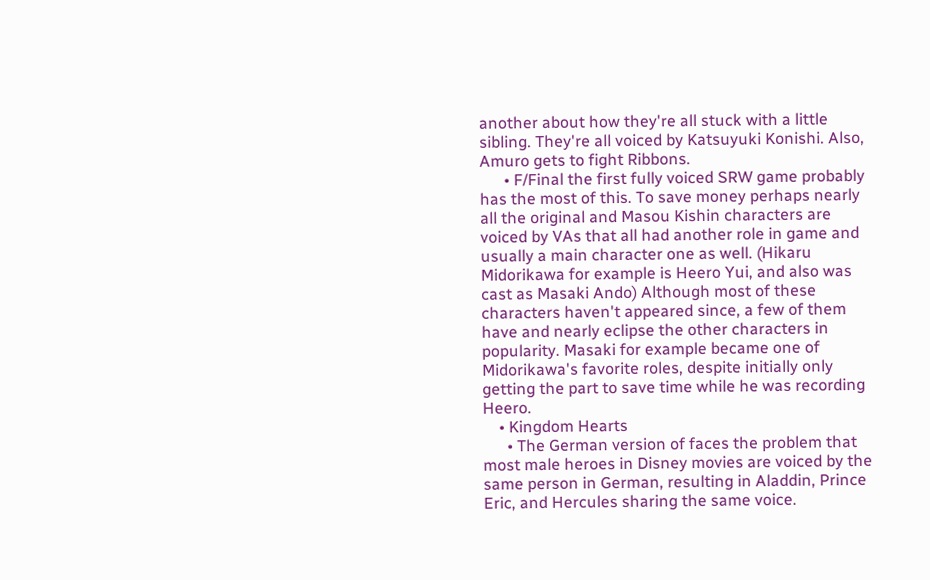another about how they're all stuck with a little sibling. They're all voiced by Katsuyuki Konishi. Also, Amuro gets to fight Ribbons.
      • F/Final the first fully voiced SRW game probably has the most of this. To save money perhaps nearly all the original and Masou Kishin characters are voiced by VAs that all had another role in game and usually a main character one as well. (Hikaru Midorikawa for example is Heero Yui, and also was cast as Masaki Ando) Although most of these characters haven't appeared since, a few of them have and nearly eclipse the other characters in popularity. Masaki for example became one of Midorikawa's favorite roles, despite initially only getting the part to save time while he was recording Heero.
    • Kingdom Hearts
      • The German version of faces the problem that most male heroes in Disney movies are voiced by the same person in German, resulting in Aladdin, Prince Eric, and Hercules sharing the same voice.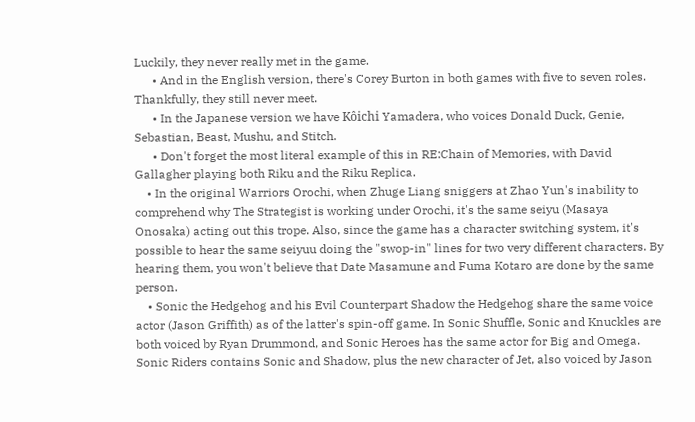Luckily, they never really met in the game.
      • And in the English version, there's Corey Burton in both games with five to seven roles. Thankfully, they still never meet.
      • In the Japanese version we have Kôichi Yamadera, who voices Donald Duck, Genie, Sebastian, Beast, Mushu, and Stitch.
      • Don't forget the most literal example of this in RE:Chain of Memories, with David Gallagher playing both Riku and the Riku Replica.
    • In the original Warriors Orochi, when Zhuge Liang sniggers at Zhao Yun's inability to comprehend why The Strategist is working under Orochi, it's the same seiyu (Masaya Onosaka) acting out this trope. Also, since the game has a character switching system, it's possible to hear the same seiyuu doing the "swop-in" lines for two very different characters. By hearing them, you won't believe that Date Masamune and Fuma Kotaro are done by the same person.
    • Sonic the Hedgehog and his Evil Counterpart Shadow the Hedgehog share the same voice actor (Jason Griffith) as of the latter's spin-off game. In Sonic Shuffle, Sonic and Knuckles are both voiced by Ryan Drummond, and Sonic Heroes has the same actor for Big and Omega. Sonic Riders contains Sonic and Shadow, plus the new character of Jet, also voiced by Jason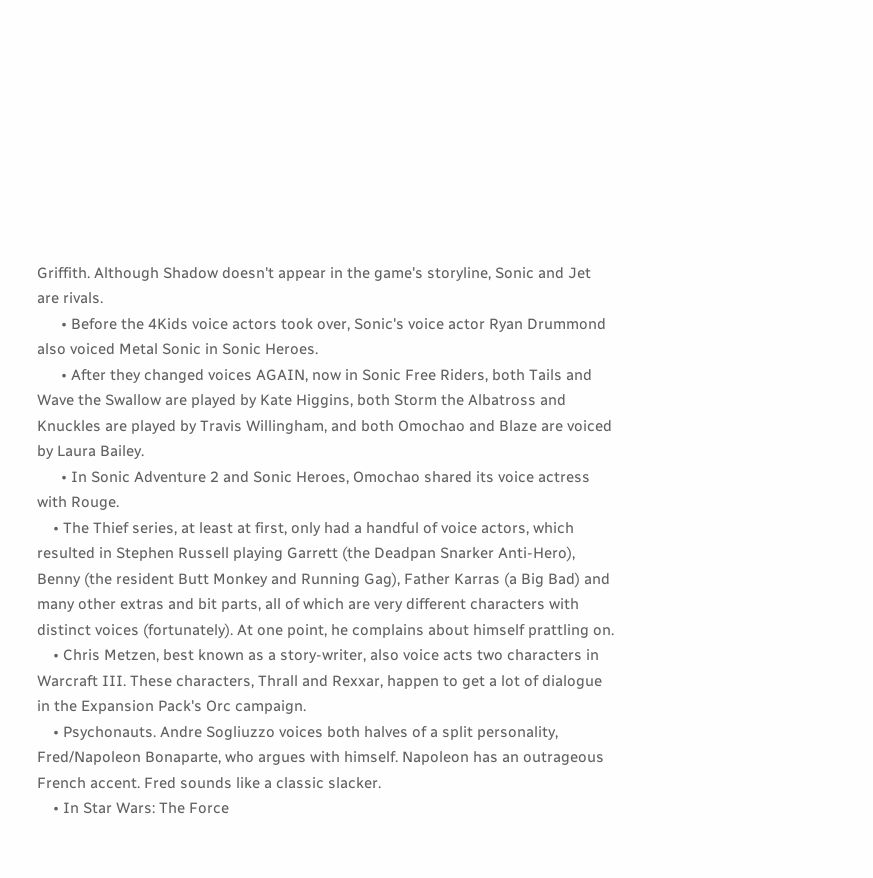Griffith. Although Shadow doesn't appear in the game's storyline, Sonic and Jet are rivals.
      • Before the 4Kids voice actors took over, Sonic's voice actor Ryan Drummond also voiced Metal Sonic in Sonic Heroes.
      • After they changed voices AGAIN, now in Sonic Free Riders, both Tails and Wave the Swallow are played by Kate Higgins, both Storm the Albatross and Knuckles are played by Travis Willingham, and both Omochao and Blaze are voiced by Laura Bailey.
      • In Sonic Adventure 2 and Sonic Heroes, Omochao shared its voice actress with Rouge.
    • The Thief series, at least at first, only had a handful of voice actors, which resulted in Stephen Russell playing Garrett (the Deadpan Snarker Anti-Hero), Benny (the resident Butt Monkey and Running Gag), Father Karras (a Big Bad) and many other extras and bit parts, all of which are very different characters with distinct voices (fortunately). At one point, he complains about himself prattling on.
    • Chris Metzen, best known as a story-writer, also voice acts two characters in Warcraft III. These characters, Thrall and Rexxar, happen to get a lot of dialogue in the Expansion Pack's Orc campaign.
    • Psychonauts. Andre Sogliuzzo voices both halves of a split personality, Fred/Napoleon Bonaparte, who argues with himself. Napoleon has an outrageous French accent. Fred sounds like a classic slacker.
    • In Star Wars: The Force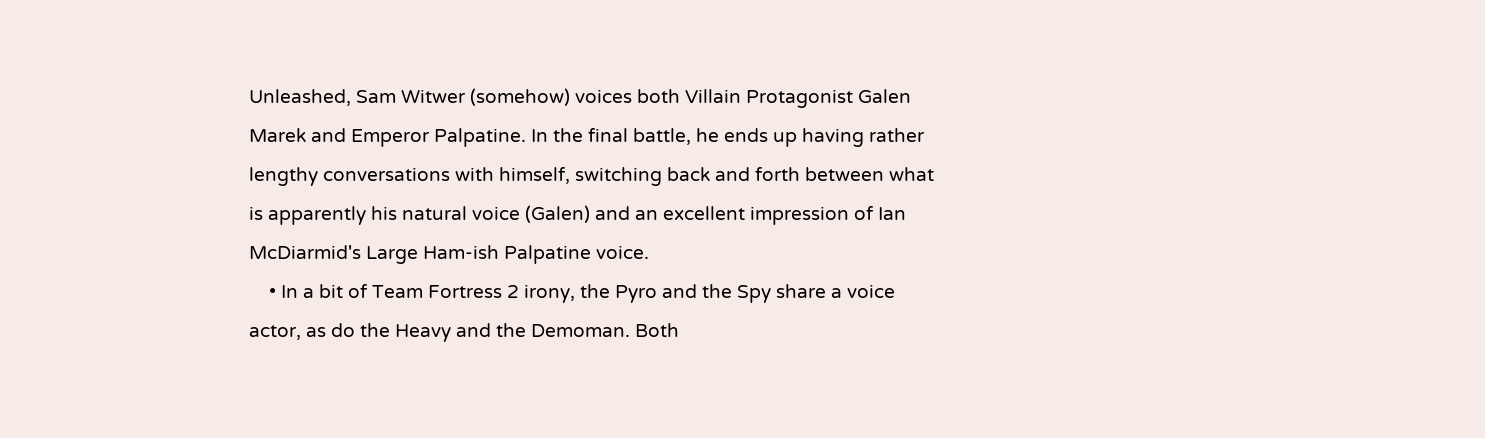Unleashed, Sam Witwer (somehow) voices both Villain Protagonist Galen Marek and Emperor Palpatine. In the final battle, he ends up having rather lengthy conversations with himself, switching back and forth between what is apparently his natural voice (Galen) and an excellent impression of Ian McDiarmid's Large Ham-ish Palpatine voice.
    • In a bit of Team Fortress 2 irony, the Pyro and the Spy share a voice actor, as do the Heavy and the Demoman. Both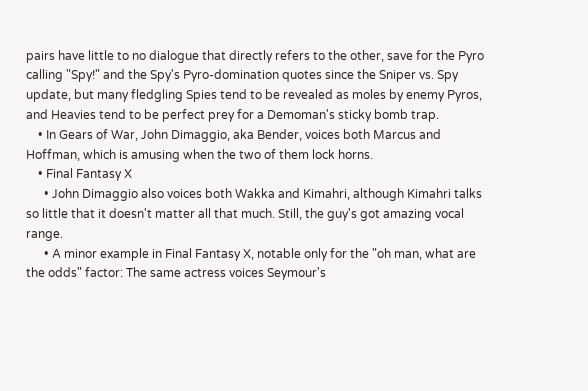pairs have little to no dialogue that directly refers to the other, save for the Pyro calling "Spy!" and the Spy's Pyro-domination quotes since the Sniper vs. Spy update, but many fledgling Spies tend to be revealed as moles by enemy Pyros, and Heavies tend to be perfect prey for a Demoman's sticky bomb trap.
    • In Gears of War, John Dimaggio, aka Bender, voices both Marcus and Hoffman, which is amusing when the two of them lock horns.
    • Final Fantasy X
      • John Dimaggio also voices both Wakka and Kimahri, although Kimahri talks so little that it doesn't matter all that much. Still, the guy's got amazing vocal range.
      • A minor example in Final Fantasy X, notable only for the "oh man, what are the odds" factor: The same actress voices Seymour's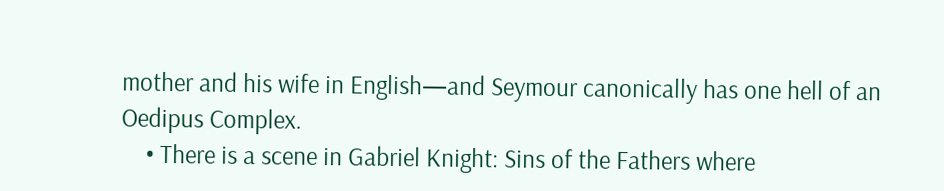mother and his wife in English—and Seymour canonically has one hell of an Oedipus Complex.
    • There is a scene in Gabriel Knight: Sins of the Fathers where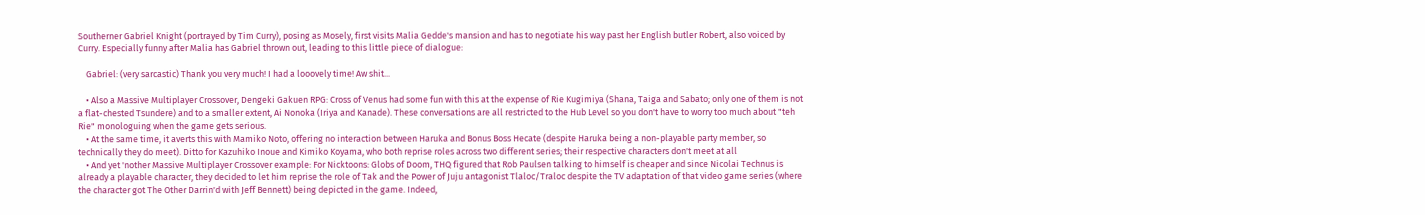Southerner Gabriel Knight (portrayed by Tim Curry), posing as Mosely, first visits Malia Gedde's mansion and has to negotiate his way past her English butler Robert, also voiced by Curry. Especially funny after Malia has Gabriel thrown out, leading to this little piece of dialogue:

    Gabriel: (very sarcastic) Thank you very much! I had a looovely time! Aw shit...

    • Also a Massive Multiplayer Crossover, Dengeki Gakuen RPG: Cross of Venus had some fun with this at the expense of Rie Kugimiya (Shana, Taiga and Sabato; only one of them is not a flat-chested Tsundere) and to a smaller extent, Ai Nonoka (Iriya and Kanade). These conversations are all restricted to the Hub Level so you don't have to worry too much about "teh Rie" monologuing when the game gets serious.
    • At the same time, it averts this with Mamiko Noto, offering no interaction between Haruka and Bonus Boss Hecate (despite Haruka being a non-playable party member, so technically they do meet). Ditto for Kazuhiko Inoue and Kimiko Koyama, who both reprise roles across two different series; their respective characters don't meet at all
    • And yet 'nother Massive Multiplayer Crossover example: For Nicktoons: Globs of Doom, THQ figured that Rob Paulsen talking to himself is cheaper and since Nicolai Technus is already a playable character, they decided to let him reprise the role of Tak and the Power of Juju antagonist Tlaloc/Traloc despite the TV adaptation of that video game series (where the character got The Other Darrin'd with Jeff Bennett) being depicted in the game. Indeed,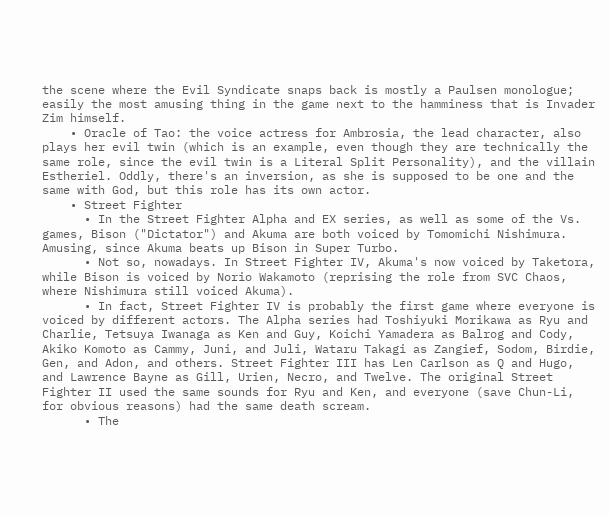the scene where the Evil Syndicate snaps back is mostly a Paulsen monologue; easily the most amusing thing in the game next to the hamminess that is Invader Zim himself.
    • Oracle of Tao: the voice actress for Ambrosia, the lead character, also plays her evil twin (which is an example, even though they are technically the same role, since the evil twin is a Literal Split Personality), and the villain Estheriel. Oddly, there's an inversion, as she is supposed to be one and the same with God, but this role has its own actor.
    • Street Fighter
      • In the Street Fighter Alpha and EX series, as well as some of the Vs. games, Bison ("Dictator") and Akuma are both voiced by Tomomichi Nishimura. Amusing, since Akuma beats up Bison in Super Turbo.
      • Not so, nowadays. In Street Fighter IV, Akuma's now voiced by Taketora, while Bison is voiced by Norio Wakamoto (reprising the role from SVC Chaos, where Nishimura still voiced Akuma).
      • In fact, Street Fighter IV is probably the first game where everyone is voiced by different actors. The Alpha series had Toshiyuki Morikawa as Ryu and Charlie, Tetsuya Iwanaga as Ken and Guy, Koichi Yamadera as Balrog and Cody, Akiko Komoto as Cammy, Juni, and Juli, Wataru Takagi as Zangief, Sodom, Birdie, Gen, and Adon, and others. Street Fighter III has Len Carlson as Q and Hugo, and Lawrence Bayne as Gill, Urien, Necro, and Twelve. The original Street Fighter II used the same sounds for Ryu and Ken, and everyone (save Chun-Li, for obvious reasons) had the same death scream.
      • The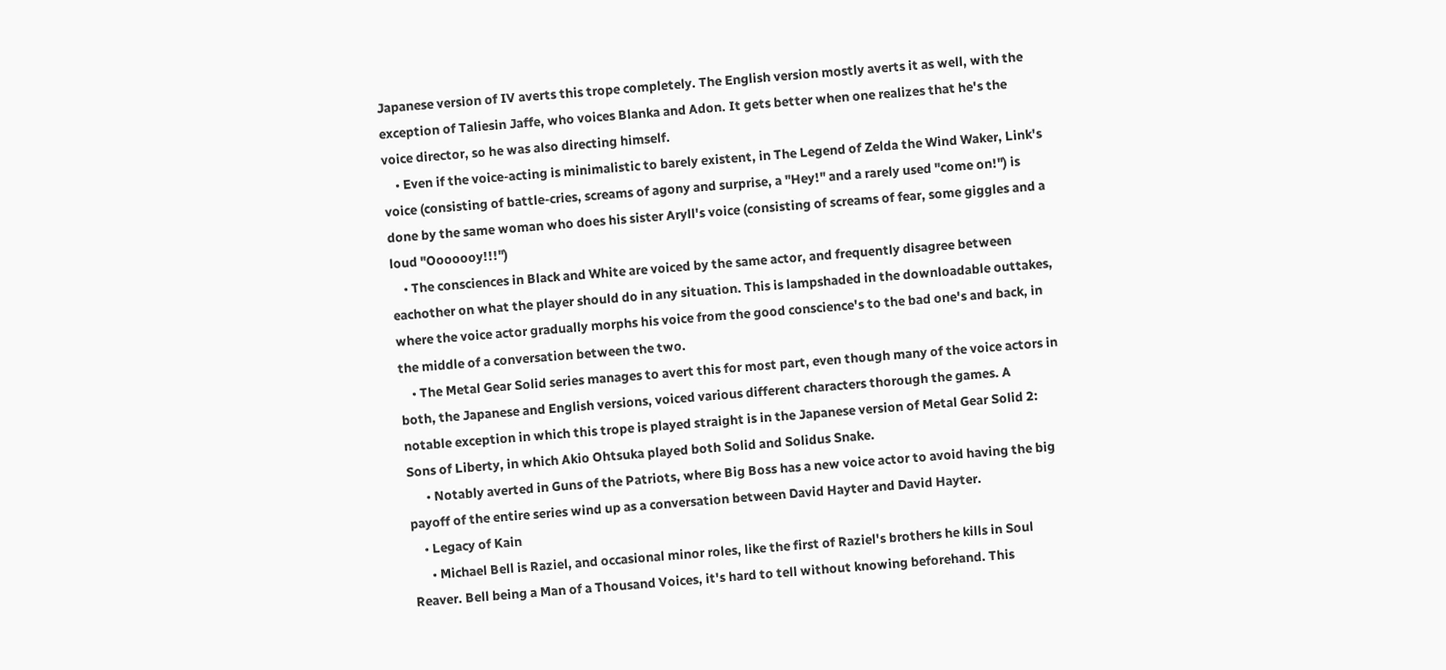Japanese version of IV averts this trope completely. The English version mostly averts it as well, with the exception of Taliesin Jaffe, who voices Blanka and Adon. It gets better when one realizes that he's the voice director, so he was also directing himself.
    • Even if the voice-acting is minimalistic to barely existent, in The Legend of Zelda the Wind Waker, Link's voice (consisting of battle-cries, screams of agony and surprise, a "Hey!" and a rarely used "come on!") is done by the same woman who does his sister Aryll's voice (consisting of screams of fear, some giggles and a loud "Ooooooy!!!")
    • The consciences in Black and White are voiced by the same actor, and frequently disagree between eachother on what the player should do in any situation. This is lampshaded in the downloadable outtakes, where the voice actor gradually morphs his voice from the good conscience's to the bad one's and back, in the middle of a conversation between the two.
    • The Metal Gear Solid series manages to avert this for most part, even though many of the voice actors in both, the Japanese and English versions, voiced various different characters thorough the games. A notable exception in which this trope is played straight is in the Japanese version of Metal Gear Solid 2: Sons of Liberty, in which Akio Ohtsuka played both Solid and Solidus Snake.
      • Notably averted in Guns of the Patriots, where Big Boss has a new voice actor to avoid having the big payoff of the entire series wind up as a conversation between David Hayter and David Hayter.
    • Legacy of Kain
      • Michael Bell is Raziel, and occasional minor roles, like the first of Raziel's brothers he kills in Soul Reaver. Bell being a Man of a Thousand Voices, it's hard to tell without knowing beforehand. This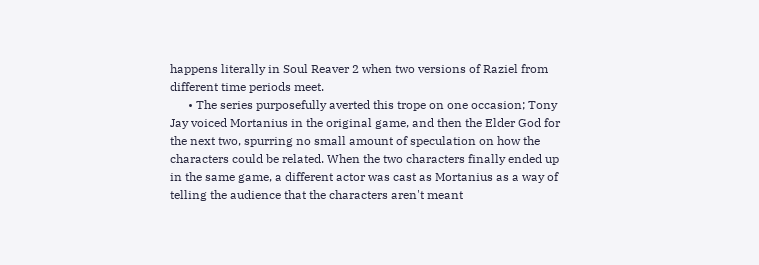happens literally in Soul Reaver 2 when two versions of Raziel from different time periods meet.
      • The series purposefully averted this trope on one occasion; Tony Jay voiced Mortanius in the original game, and then the Elder God for the next two, spurring no small amount of speculation on how the characters could be related. When the two characters finally ended up in the same game, a different actor was cast as Mortanius as a way of telling the audience that the characters aren't meant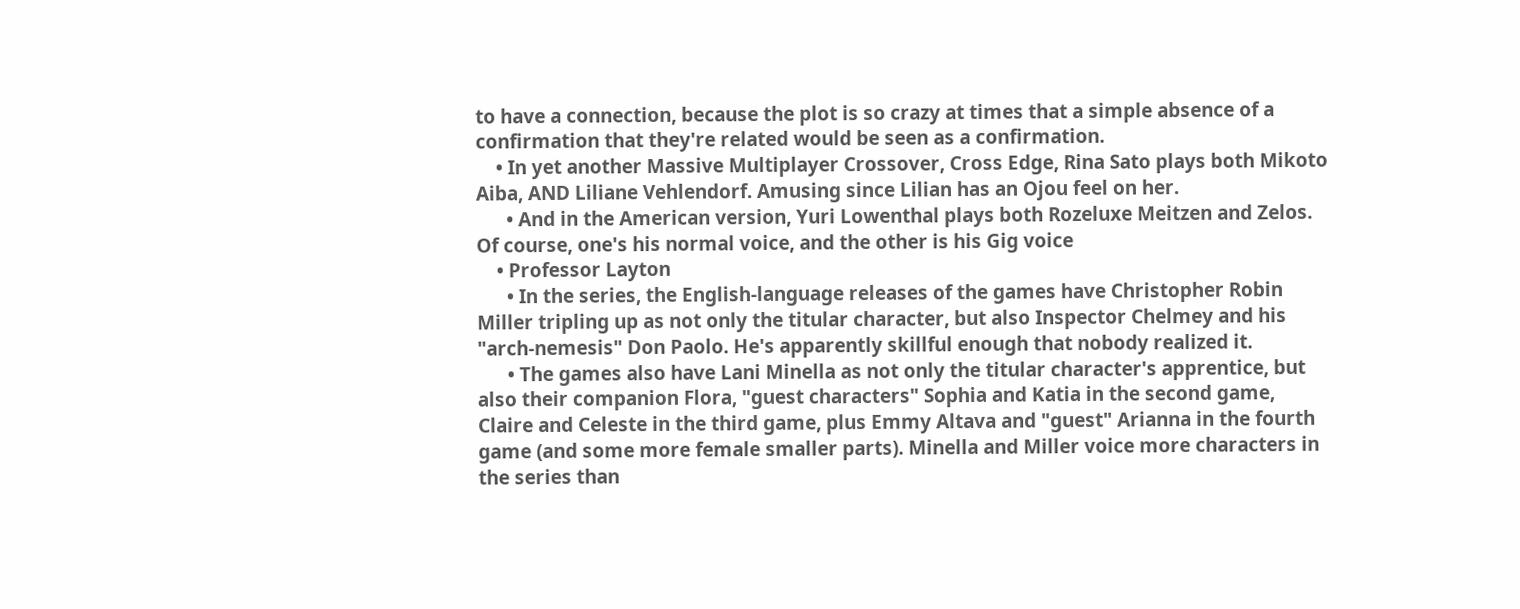to have a connection, because the plot is so crazy at times that a simple absence of a confirmation that they're related would be seen as a confirmation.
    • In yet another Massive Multiplayer Crossover, Cross Edge, Rina Sato plays both Mikoto Aiba, AND Liliane Vehlendorf. Amusing since Lilian has an Ojou feel on her.
      • And in the American version, Yuri Lowenthal plays both Rozeluxe Meitzen and Zelos. Of course, one's his normal voice, and the other is his Gig voice
    • Professor Layton
      • In the series, the English-language releases of the games have Christopher Robin Miller tripling up as not only the titular character, but also Inspector Chelmey and his "arch-nemesis" Don Paolo. He's apparently skillful enough that nobody realized it.
      • The games also have Lani Minella as not only the titular character's apprentice, but also their companion Flora, "guest characters" Sophia and Katia in the second game, Claire and Celeste in the third game, plus Emmy Altava and "guest" Arianna in the fourth game (and some more female smaller parts). Minella and Miller voice more characters in the series than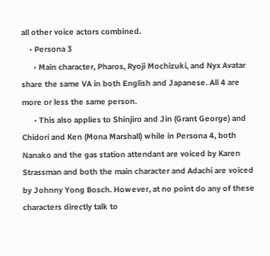all other voice actors combined.
    • Persona 3
      • Main character, Pharos, Ryoji Mochizuki, and Nyx Avatar share the same VA in both English and Japanese. All 4 are more or less the same person.
      • This also applies to Shinjiro and Jin (Grant George) and Chidori and Ken (Mona Marshall) while in Persona 4, both Nanako and the gas station attendant are voiced by Karen Strassman and both the main character and Adachi are voiced by Johnny Yong Bosch. However, at no point do any of these characters directly talk to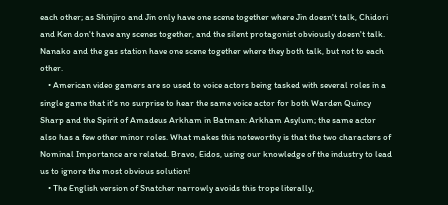each other; as Shinjiro and Jin only have one scene together where Jin doesn't talk, Chidori and Ken don't have any scenes together, and the silent protagonist obviously doesn't talk. Nanako and the gas station have one scene together where they both talk, but not to each other.
    • American video gamers are so used to voice actors being tasked with several roles in a single game that it's no surprise to hear the same voice actor for both Warden Quincy Sharp and the Spirit of Amadeus Arkham in Batman: Arkham Asylum; the same actor also has a few other minor roles. What makes this noteworthy is that the two characters of Nominal Importance are related. Bravo, Eidos, using our knowledge of the industry to lead us to ignore the most obvious solution!
    • The English version of Snatcher narrowly avoids this trope literally,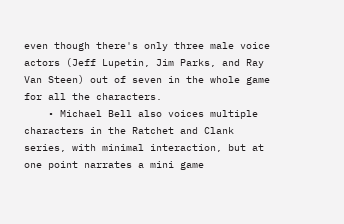even though there's only three male voice actors (Jeff Lupetin, Jim Parks, and Ray Van Steen) out of seven in the whole game for all the characters.
    • Michael Bell also voices multiple characters in the Ratchet and Clank series, with minimal interaction, but at one point narrates a mini game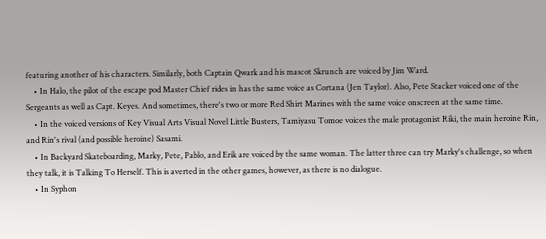featuring another of his characters. Similarly, both Captain Qwark and his mascot Skrunch are voiced by Jim Ward.
    • In Halo, the pilot of the escape pod Master Chief rides in has the same voice as Cortana (Jen Taylor). Also, Pete Stacker voiced one of the Sergeants as well as Capt. Keyes. And sometimes, there's two or more Red Shirt Marines with the same voice onscreen at the same time.
    • In the voiced versions of Key Visual Arts Visual Novel Little Busters, Tamiyasu Tomoe voices the male protagonist Riki, the main heroine Rin, and Rin's rival (and possible heroine) Sasami.
    • In Backyard Skateboarding, Marky, Pete, Pablo, and Erik are voiced by the same woman. The latter three can try Marky's challenge, so when they talk, it is Talking To Herself. This is averted in the other games, however, as there is no dialogue.
    • In Syphon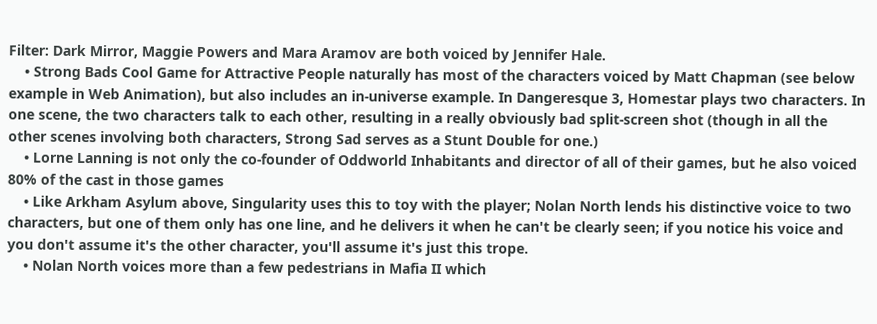Filter: Dark Mirror, Maggie Powers and Mara Aramov are both voiced by Jennifer Hale.
    • Strong Bads Cool Game for Attractive People naturally has most of the characters voiced by Matt Chapman (see below example in Web Animation), but also includes an in-universe example. In Dangeresque 3, Homestar plays two characters. In one scene, the two characters talk to each other, resulting in a really obviously bad split-screen shot (though in all the other scenes involving both characters, Strong Sad serves as a Stunt Double for one.)
    • Lorne Lanning is not only the co-founder of Oddworld Inhabitants and director of all of their games, but he also voiced 80% of the cast in those games
    • Like Arkham Asylum above, Singularity uses this to toy with the player; Nolan North lends his distinctive voice to two characters, but one of them only has one line, and he delivers it when he can't be clearly seen; if you notice his voice and you don't assume it's the other character, you'll assume it's just this trope.
    • Nolan North voices more than a few pedestrians in Mafia II which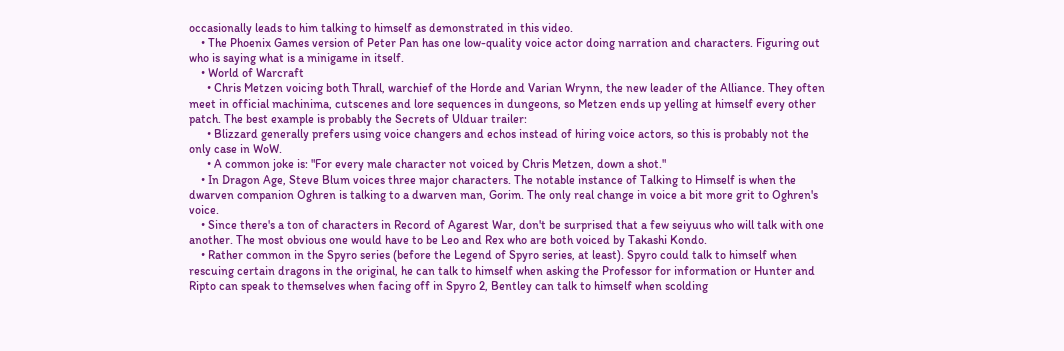occasionally leads to him talking to himself as demonstrated in this video.
    • The Phoenix Games version of Peter Pan has one low-quality voice actor doing narration and characters. Figuring out who is saying what is a minigame in itself.
    • World of Warcraft
      • Chris Metzen voicing both Thrall, warchief of the Horde and Varian Wrynn, the new leader of the Alliance. They often meet in official machinima, cutscenes and lore sequences in dungeons, so Metzen ends up yelling at himself every other patch. The best example is probably the Secrets of Ulduar trailer:
      • Blizzard generally prefers using voice changers and echos instead of hiring voice actors, so this is probably not the only case in WoW.
      • A common joke is: "For every male character not voiced by Chris Metzen, down a shot."
    • In Dragon Age, Steve Blum voices three major characters. The notable instance of Talking to Himself is when the dwarven companion Oghren is talking to a dwarven man, Gorim. The only real change in voice a bit more grit to Oghren's voice.
    • Since there's a ton of characters in Record of Agarest War, don't be surprised that a few seiyuus who will talk with one another. The most obvious one would have to be Leo and Rex who are both voiced by Takashi Kondo.
    • Rather common in the Spyro series (before the Legend of Spyro series, at least). Spyro could talk to himself when rescuing certain dragons in the original, he can talk to himself when asking the Professor for information or Hunter and Ripto can speak to themselves when facing off in Spyro 2, Bentley can talk to himself when scolding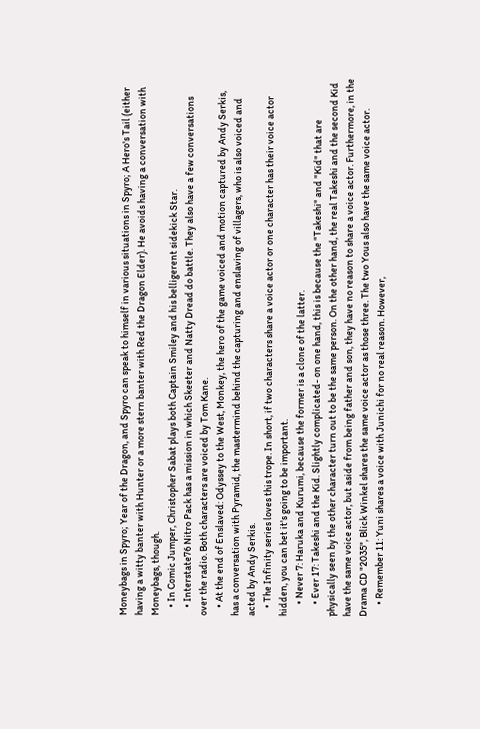Moneybags in Spyro; Year of the Dragon, and Spyro can speak to himself in various situations in Spyro; A Hero's Tail (either having a witty banter with Hunter or a more stern banter with Red the Dragon Elder). He avoids having a conversation with Moneybags, though.
    • In Comic Jumper, Christopher Sabat plays both Captain Smiley and his belligerent sidekick Star.
    • Interstate76 Nitro Pack has a mission in which Skeeter and Natty Dread do battle. They also have a few conversations over the radio. Both characters are voiced by Tom Kane.
    • At the end of Enslaved: Odyssey to the West, Monkey, the hero of the game voiced and motion captured by Andy Serkis, has a conversation with Pyramid, the mastermind behind the capturing and enslaving of villagers, who is also voiced and acted by Andy Serkis.
    • The Infinity series loves this trope. In short, if two characters share a voice actor or one character has their voice actor hidden, you can bet it's going to be important.
      • Never 7: Haruka and Kurumi, because the former is a clone of the latter.
      • Ever 17: Takeshi and the Kid. Slightly complicated- on one hand, this is because the "Takeshi" and "Kid" that are physically seen by the other character turn out to be the same person. On the other hand, the real Takeshi and the second Kid have the same voice actor, but aside from being father and son, they have no reason to share a voice actor. Furthermore, in the Drama CD "2035", Blick Winkel shares the same voice actor as those three. The two Yous also have the same voice actor.
      • Remember 11: Yuni shares a voice with Junichi for no real reason. However,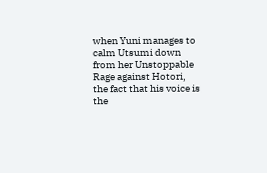when Yuni manages to calm Utsumi down from her Unstoppable Rage against Hotori, the fact that his voice is the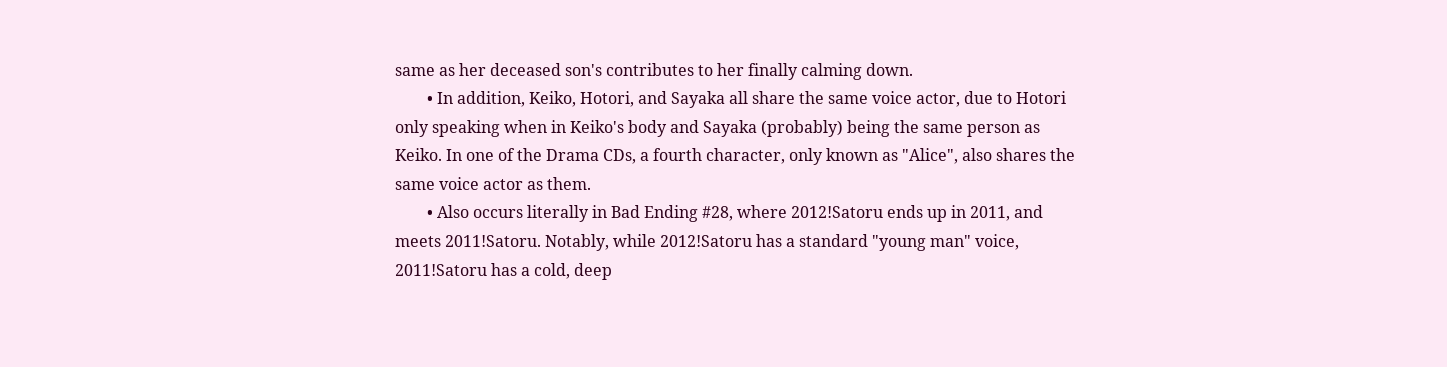same as her deceased son's contributes to her finally calming down.
        • In addition, Keiko, Hotori, and Sayaka all share the same voice actor, due to Hotori only speaking when in Keiko's body and Sayaka (probably) being the same person as Keiko. In one of the Drama CDs, a fourth character, only known as "Alice", also shares the same voice actor as them.
        • Also occurs literally in Bad Ending #28, where 2012!Satoru ends up in 2011, and meets 2011!Satoru. Notably, while 2012!Satoru has a standard "young man" voice, 2011!Satoru has a cold, deep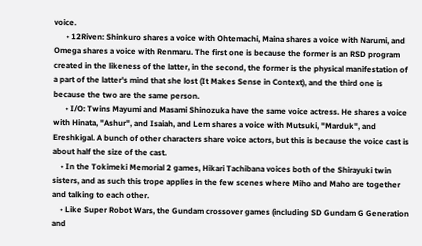voice.
      • 12Riven: Shinkuro shares a voice with Ohtemachi, Maina shares a voice with Narumi, and Omega shares a voice with Renmaru. The first one is because the former is an RSD program created in the likeness of the latter, in the second, the former is the physical manifestation of a part of the latter's mind that she lost (It Makes Sense in Context), and the third one is because the two are the same person.
      • I/O: Twins Mayumi and Masami Shinozuka have the same voice actress. He shares a voice with Hinata, "Ashur", and Isaiah, and Lem shares a voice with Mutsuki, "Marduk", and Ereshkigal. A bunch of other characters share voice actors, but this is because the voice cast is about half the size of the cast.
    • In the Tokimeki Memorial 2 games, Hikari Tachibana voices both of the Shirayuki twin sisters, and as such this trope applies in the few scenes where Miho and Maho are together and talking to each other.
    • Like Super Robot Wars, the Gundam crossover games (including SD Gundam G Generation and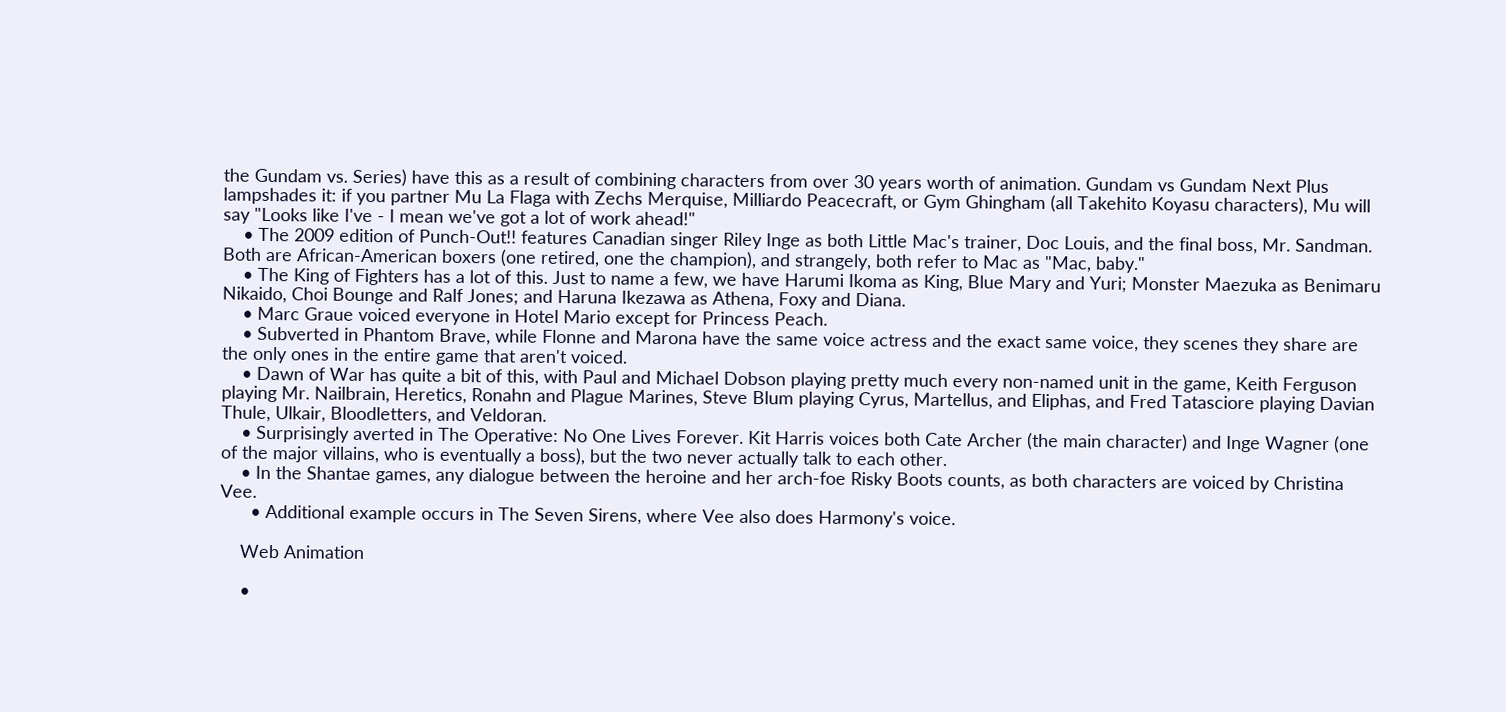the Gundam vs. Series) have this as a result of combining characters from over 30 years worth of animation. Gundam vs Gundam Next Plus lampshades it: if you partner Mu La Flaga with Zechs Merquise, Milliardo Peacecraft, or Gym Ghingham (all Takehito Koyasu characters), Mu will say "Looks like I've - I mean we've got a lot of work ahead!"
    • The 2009 edition of Punch-Out!! features Canadian singer Riley Inge as both Little Mac's trainer, Doc Louis, and the final boss, Mr. Sandman. Both are African-American boxers (one retired, one the champion), and strangely, both refer to Mac as "Mac, baby."
    • The King of Fighters has a lot of this. Just to name a few, we have Harumi Ikoma as King, Blue Mary and Yuri; Monster Maezuka as Benimaru Nikaido, Choi Bounge and Ralf Jones; and Haruna Ikezawa as Athena, Foxy and Diana.
    • Marc Graue voiced everyone in Hotel Mario except for Princess Peach.
    • Subverted in Phantom Brave, while Flonne and Marona have the same voice actress and the exact same voice, they scenes they share are the only ones in the entire game that aren't voiced.
    • Dawn of War has quite a bit of this, with Paul and Michael Dobson playing pretty much every non-named unit in the game, Keith Ferguson playing Mr. Nailbrain, Heretics, Ronahn and Plague Marines, Steve Blum playing Cyrus, Martellus, and Eliphas, and Fred Tatasciore playing Davian Thule, Ulkair, Bloodletters, and Veldoran.
    • Surprisingly averted in The Operative: No One Lives Forever. Kit Harris voices both Cate Archer (the main character) and Inge Wagner (one of the major villains, who is eventually a boss), but the two never actually talk to each other.
    • In the Shantae games, any dialogue between the heroine and her arch-foe Risky Boots counts, as both characters are voiced by Christina Vee.
      • Additional example occurs in The Seven Sirens, where Vee also does Harmony's voice.

    Web Animation

    •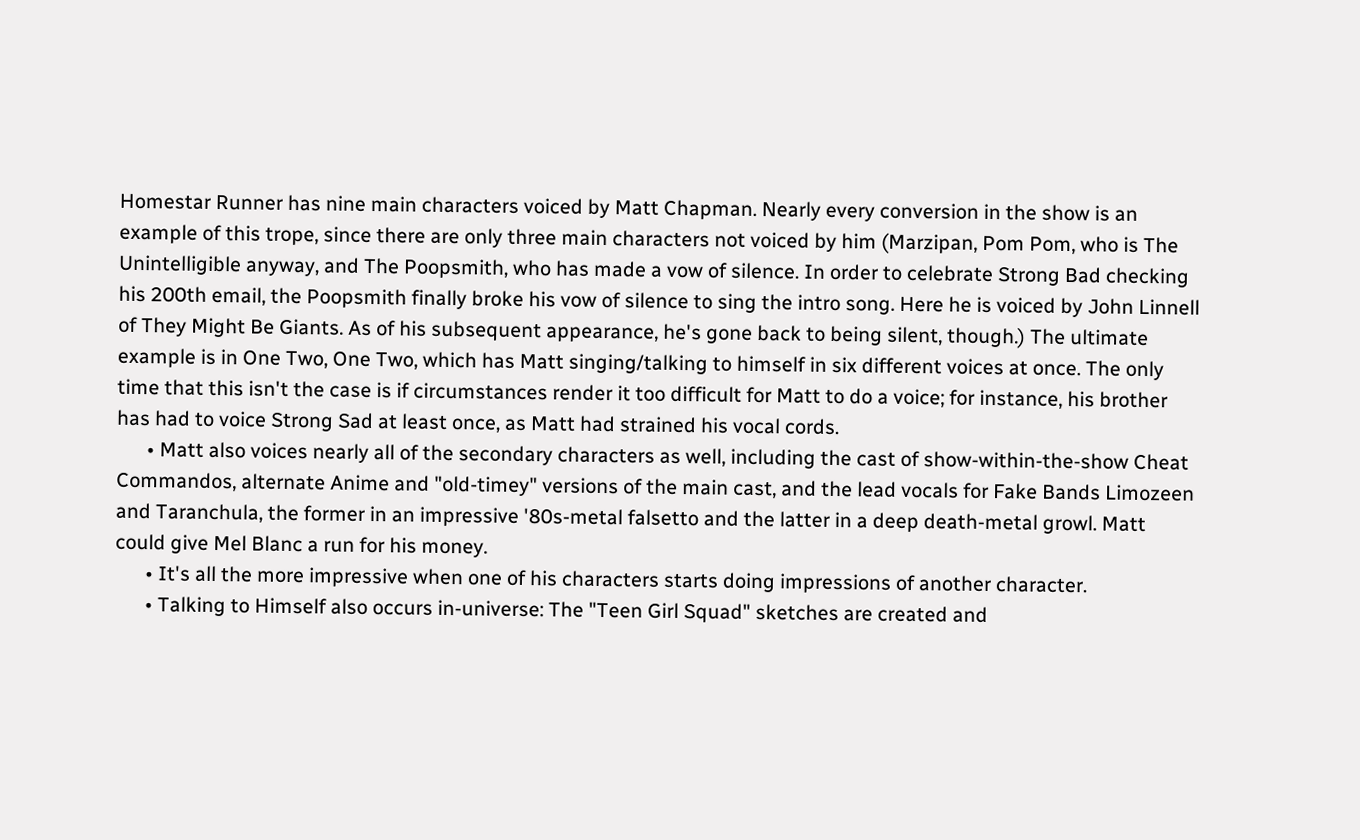Homestar Runner has nine main characters voiced by Matt Chapman. Nearly every conversion in the show is an example of this trope, since there are only three main characters not voiced by him (Marzipan, Pom Pom, who is The Unintelligible anyway, and The Poopsmith, who has made a vow of silence. In order to celebrate Strong Bad checking his 200th email, the Poopsmith finally broke his vow of silence to sing the intro song. Here he is voiced by John Linnell of They Might Be Giants. As of his subsequent appearance, he's gone back to being silent, though.) The ultimate example is in One Two, One Two, which has Matt singing/talking to himself in six different voices at once. The only time that this isn't the case is if circumstances render it too difficult for Matt to do a voice; for instance, his brother has had to voice Strong Sad at least once, as Matt had strained his vocal cords.
      • Matt also voices nearly all of the secondary characters as well, including the cast of show-within-the-show Cheat Commandos, alternate Anime and "old-timey" versions of the main cast, and the lead vocals for Fake Bands Limozeen and Taranchula, the former in an impressive '80s-metal falsetto and the latter in a deep death-metal growl. Matt could give Mel Blanc a run for his money.
      • It's all the more impressive when one of his characters starts doing impressions of another character.
      • Talking to Himself also occurs in-universe: The "Teen Girl Squad" sketches are created and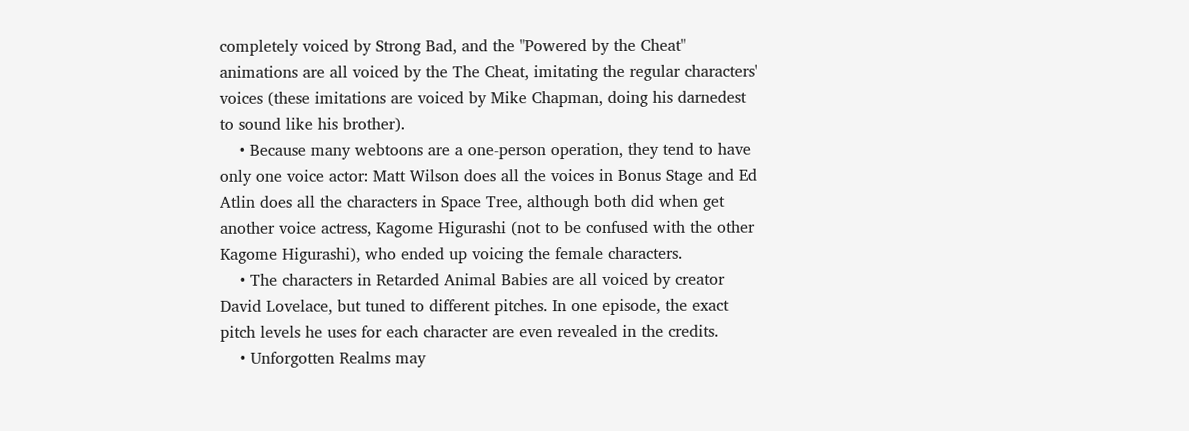completely voiced by Strong Bad, and the "Powered by the Cheat" animations are all voiced by the The Cheat, imitating the regular characters' voices (these imitations are voiced by Mike Chapman, doing his darnedest to sound like his brother).
    • Because many webtoons are a one-person operation, they tend to have only one voice actor: Matt Wilson does all the voices in Bonus Stage and Ed Atlin does all the characters in Space Tree, although both did when get another voice actress, Kagome Higurashi (not to be confused with the other Kagome Higurashi), who ended up voicing the female characters.
    • The characters in Retarded Animal Babies are all voiced by creator David Lovelace, but tuned to different pitches. In one episode, the exact pitch levels he uses for each character are even revealed in the credits.
    • Unforgotten Realms may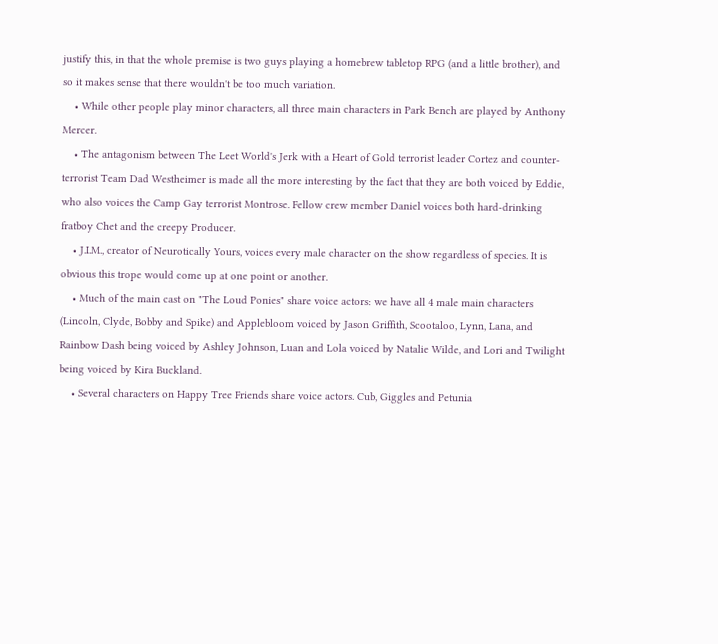justify this, in that the whole premise is two guys playing a homebrew tabletop RPG (and a little brother), and so it makes sense that there wouldn't be too much variation.
    • While other people play minor characters, all three main characters in Park Bench are played by Anthony Mercer.
    • The antagonism between The Leet World's Jerk with a Heart of Gold terrorist leader Cortez and counter-terrorist Team Dad Westheimer is made all the more interesting by the fact that they are both voiced by Eddie, who also voices the Camp Gay terrorist Montrose. Fellow crew member Daniel voices both hard-drinking fratboy Chet and the creepy Producer.
    • J.I.M., creator of Neurotically Yours, voices every male character on the show regardless of species. It is obvious this trope would come up at one point or another.
    • Much of the main cast on "The Loud Ponies" share voice actors: we have all 4 male main characters (Lincoln, Clyde, Bobby and Spike) and Applebloom voiced by Jason Griffith, Scootaloo, Lynn, Lana, and Rainbow Dash being voiced by Ashley Johnson, Luan and Lola voiced by Natalie Wilde, and Lori and Twilight being voiced by Kira Buckland.
    • Several characters on Happy Tree Friends share voice actors. Cub, Giggles and Petunia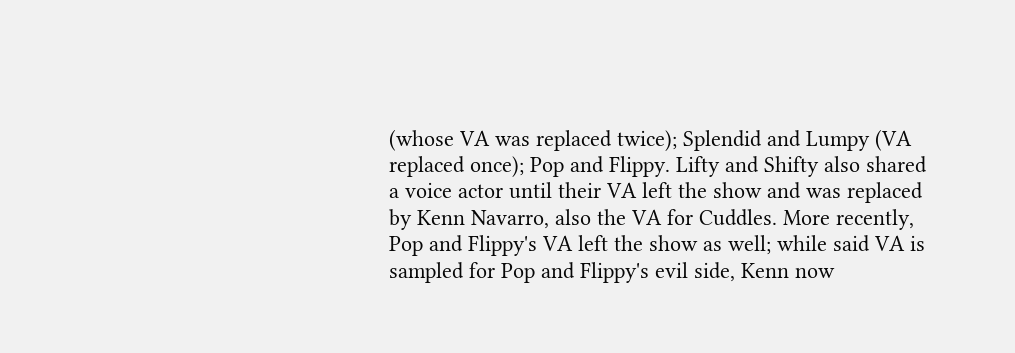(whose VA was replaced twice); Splendid and Lumpy (VA replaced once); Pop and Flippy. Lifty and Shifty also shared a voice actor until their VA left the show and was replaced by Kenn Navarro, also the VA for Cuddles. More recently, Pop and Flippy's VA left the show as well; while said VA is sampled for Pop and Flippy's evil side, Kenn now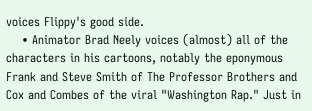voices Flippy's good side.
    • Animator Brad Neely voices (almost) all of the characters in his cartoons, notably the eponymous Frank and Steve Smith of The Professor Brothers and Cox and Combes of the viral "Washington Rap." Just in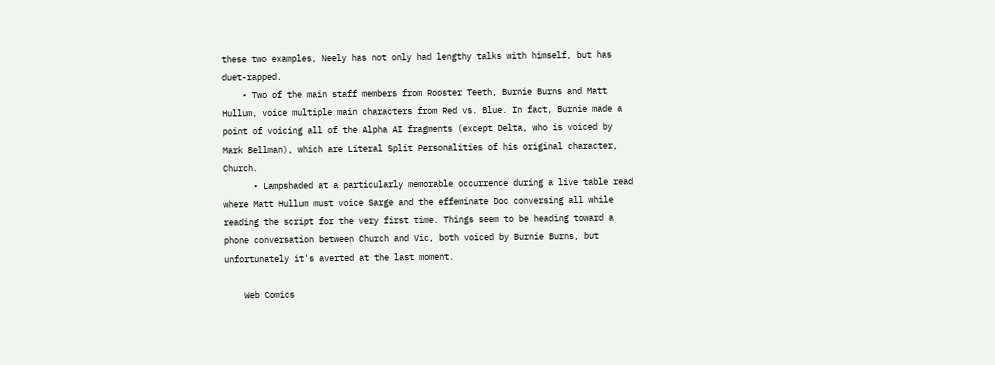these two examples, Neely has not only had lengthy talks with himself, but has duet-rapped.
    • Two of the main staff members from Rooster Teeth, Burnie Burns and Matt Hullum, voice multiple main characters from Red vs. Blue. In fact, Burnie made a point of voicing all of the Alpha AI fragments (except Delta, who is voiced by Mark Bellman), which are Literal Split Personalities of his original character, Church.
      • Lampshaded at a particularly memorable occurrence during a live table read where Matt Hullum must voice Sarge and the effeminate Doc conversing all while reading the script for the very first time. Things seem to be heading toward a phone conversation between Church and Vic, both voiced by Burnie Burns, but unfortunately it's averted at the last moment.

    Web Comics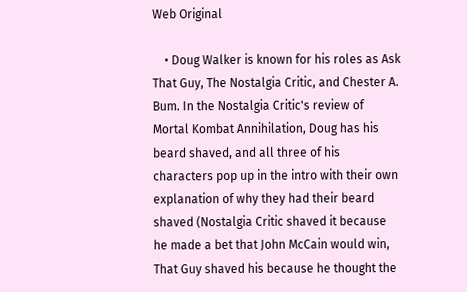Web Original

    • Doug Walker is known for his roles as Ask That Guy, The Nostalgia Critic, and Chester A. Bum. In the Nostalgia Critic's review of Mortal Kombat Annihilation, Doug has his beard shaved, and all three of his characters pop up in the intro with their own explanation of why they had their beard shaved (Nostalgia Critic shaved it because he made a bet that John McCain would win, That Guy shaved his because he thought the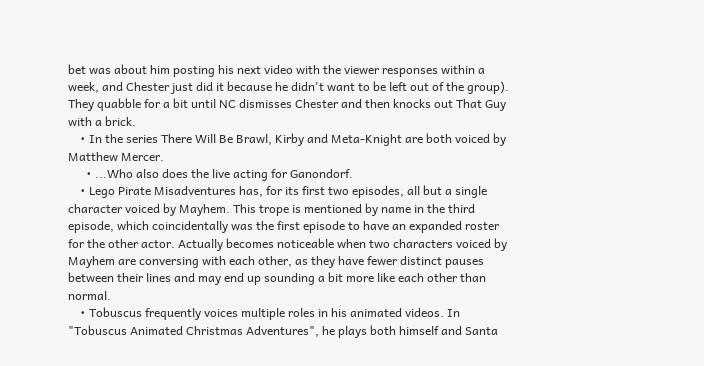bet was about him posting his next video with the viewer responses within a week, and Chester just did it because he didn't want to be left out of the group). They quabble for a bit until NC dismisses Chester and then knocks out That Guy with a brick.
    • In the series There Will Be Brawl, Kirby and Meta-Knight are both voiced by Matthew Mercer.
      • ...Who also does the live acting for Ganondorf.
    • Lego Pirate Misadventures has, for its first two episodes, all but a single character voiced by Mayhem. This trope is mentioned by name in the third episode, which coincidentally was the first episode to have an expanded roster for the other actor. Actually becomes noticeable when two characters voiced by Mayhem are conversing with each other, as they have fewer distinct pauses between their lines and may end up sounding a bit more like each other than normal.
    • Tobuscus frequently voices multiple roles in his animated videos. In "Tobuscus Animated Christmas Adventures", he plays both himself and Santa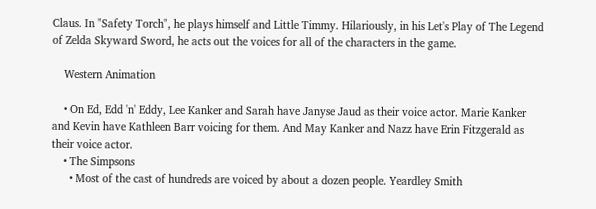Claus. In "Safety Torch", he plays himself and Little Timmy. Hilariously, in his Let's Play of The Legend of Zelda Skyward Sword, he acts out the voices for all of the characters in the game.

    Western Animation

    • On Ed, Edd 'n' Eddy, Lee Kanker and Sarah have Janyse Jaud as their voice actor. Marie Kanker and Kevin have Kathleen Barr voicing for them. And May Kanker and Nazz have Erin Fitzgerald as their voice actor.
    • The Simpsons
      • Most of the cast of hundreds are voiced by about a dozen people. Yeardley Smith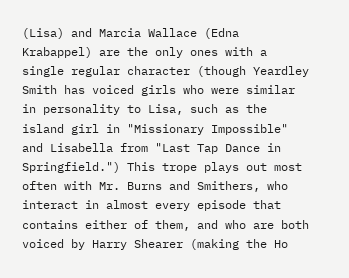(Lisa) and Marcia Wallace (Edna Krabappel) are the only ones with a single regular character (though Yeardley Smith has voiced girls who were similar in personality to Lisa, such as the island girl in "Missionary Impossible" and Lisabella from "Last Tap Dance in Springfield.") This trope plays out most often with Mr. Burns and Smithers, who interact in almost every episode that contains either of them, and who are both voiced by Harry Shearer (making the Ho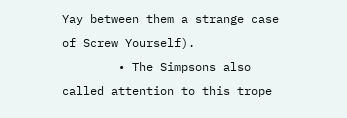Yay between them a strange case of Screw Yourself).
        • The Simpsons also called attention to this trope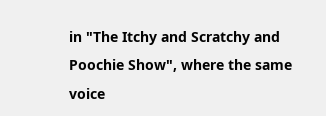in "The Itchy and Scratchy and Poochie Show", where the same voice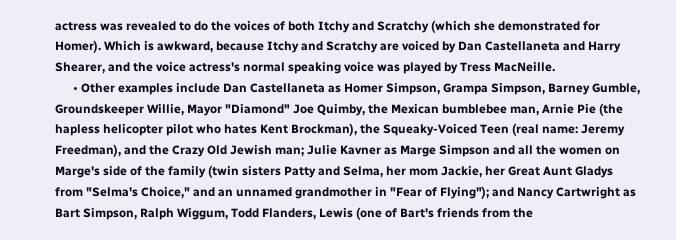actress was revealed to do the voices of both Itchy and Scratchy (which she demonstrated for Homer). Which is awkward, because Itchy and Scratchy are voiced by Dan Castellaneta and Harry Shearer, and the voice actress's normal speaking voice was played by Tress MacNeille.
      • Other examples include Dan Castellaneta as Homer Simpson, Grampa Simpson, Barney Gumble, Groundskeeper Willie, Mayor "Diamond" Joe Quimby, the Mexican bumblebee man, Arnie Pie (the hapless helicopter pilot who hates Kent Brockman), the Squeaky-Voiced Teen (real name: Jeremy Freedman), and the Crazy Old Jewish man; Julie Kavner as Marge Simpson and all the women on Marge's side of the family (twin sisters Patty and Selma, her mom Jackie, her Great Aunt Gladys from "Selma's Choice," and an unnamed grandmother in "Fear of Flying"); and Nancy Cartwright as Bart Simpson, Ralph Wiggum, Todd Flanders, Lewis (one of Bart's friends from the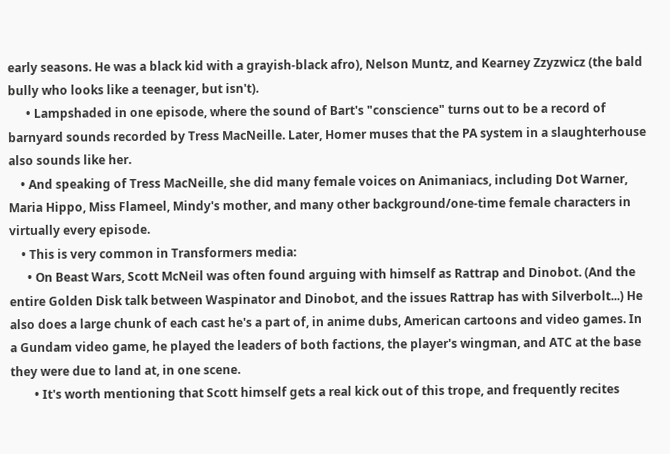early seasons. He was a black kid with a grayish-black afro), Nelson Muntz, and Kearney Zzyzwicz (the bald bully who looks like a teenager, but isn't).
      • Lampshaded in one episode, where the sound of Bart's "conscience" turns out to be a record of barnyard sounds recorded by Tress MacNeille. Later, Homer muses that the PA system in a slaughterhouse also sounds like her.
    • And speaking of Tress MacNeille, she did many female voices on Animaniacs, including Dot Warner, Maria Hippo, Miss Flameel, Mindy's mother, and many other background/one-time female characters in virtually every episode.
    • This is very common in Transformers media:
      • On Beast Wars, Scott McNeil was often found arguing with himself as Rattrap and Dinobot. (And the entire Golden Disk talk between Waspinator and Dinobot, and the issues Rattrap has with Silverbolt...) He also does a large chunk of each cast he's a part of, in anime dubs, American cartoons and video games. In a Gundam video game, he played the leaders of both factions, the player's wingman, and ATC at the base they were due to land at, in one scene.
        • It's worth mentioning that Scott himself gets a real kick out of this trope, and frequently recites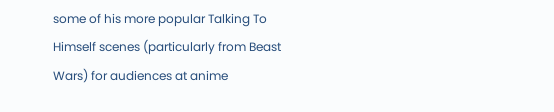some of his more popular Talking To Himself scenes (particularly from Beast Wars) for audiences at anime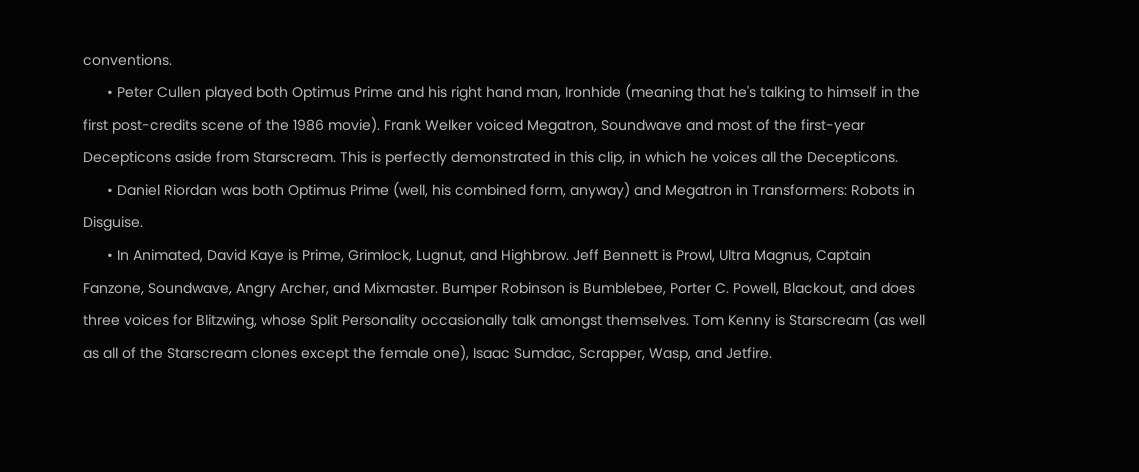conventions.
      • Peter Cullen played both Optimus Prime and his right hand man, Ironhide (meaning that he's talking to himself in the first post-credits scene of the 1986 movie). Frank Welker voiced Megatron, Soundwave and most of the first-year Decepticons aside from Starscream. This is perfectly demonstrated in this clip, in which he voices all the Decepticons.
      • Daniel Riordan was both Optimus Prime (well, his combined form, anyway) and Megatron in Transformers: Robots in Disguise.
      • In Animated, David Kaye is Prime, Grimlock, Lugnut, and Highbrow. Jeff Bennett is Prowl, Ultra Magnus, Captain Fanzone, Soundwave, Angry Archer, and Mixmaster. Bumper Robinson is Bumblebee, Porter C. Powell, Blackout, and does three voices for Blitzwing, whose Split Personality occasionally talk amongst themselves. Tom Kenny is Starscream (as well as all of the Starscream clones except the female one), Isaac Sumdac, Scrapper, Wasp, and Jetfire.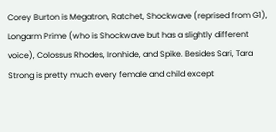Corey Burton is Megatron, Ratchet, Shockwave (reprised from G1), Longarm Prime (who is Shockwave but has a slightly different voice), Colossus Rhodes, Ironhide, and Spike. Besides Sari, Tara Strong is pretty much every female and child except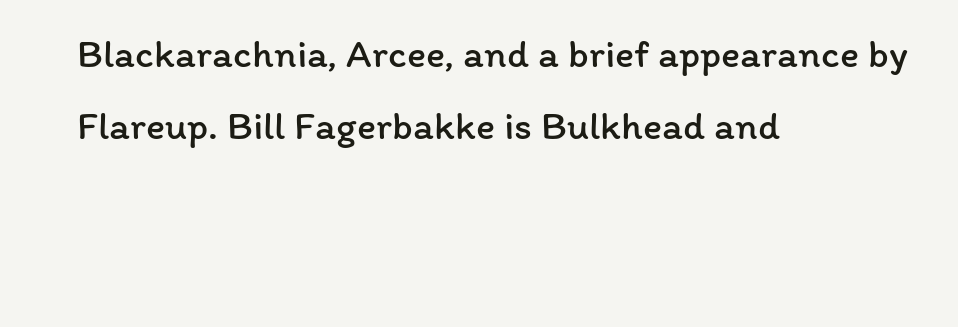Blackarachnia, Arcee, and a brief appearance by Flareup. Bill Fagerbakke is Bulkhead and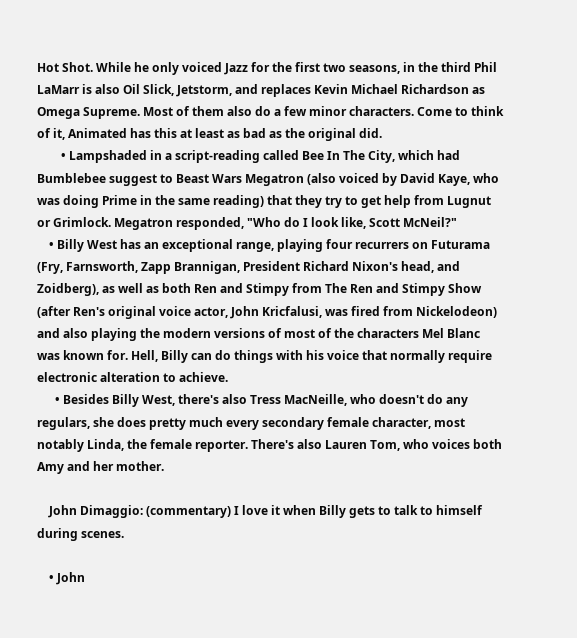Hot Shot. While he only voiced Jazz for the first two seasons, in the third Phil LaMarr is also Oil Slick, Jetstorm, and replaces Kevin Michael Richardson as Omega Supreme. Most of them also do a few minor characters. Come to think of it, Animated has this at least as bad as the original did.
        • Lampshaded in a script-reading called Bee In The City, which had Bumblebee suggest to Beast Wars Megatron (also voiced by David Kaye, who was doing Prime in the same reading) that they try to get help from Lugnut or Grimlock. Megatron responded, "Who do I look like, Scott McNeil?"
    • Billy West has an exceptional range, playing four recurrers on Futurama (Fry, Farnsworth, Zapp Brannigan, President Richard Nixon's head, and Zoidberg), as well as both Ren and Stimpy from The Ren and Stimpy Show (after Ren's original voice actor, John Kricfalusi, was fired from Nickelodeon) and also playing the modern versions of most of the characters Mel Blanc was known for. Hell, Billy can do things with his voice that normally require electronic alteration to achieve.
      • Besides Billy West, there's also Tress MacNeille, who doesn't do any regulars, she does pretty much every secondary female character, most notably Linda, the female reporter. There's also Lauren Tom, who voices both Amy and her mother.

    John Dimaggio: (commentary) I love it when Billy gets to talk to himself during scenes.

    • John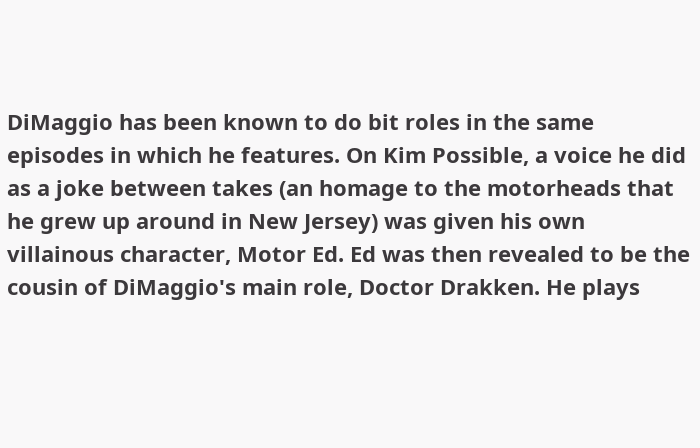DiMaggio has been known to do bit roles in the same episodes in which he features. On Kim Possible, a voice he did as a joke between takes (an homage to the motorheads that he grew up around in New Jersey) was given his own villainous character, Motor Ed. Ed was then revealed to be the cousin of DiMaggio's main role, Doctor Drakken. He plays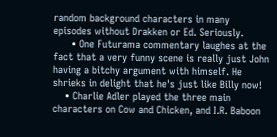random background characters in many episodes without Drakken or Ed. Seriously.
      • One Futurama commentary laughes at the fact that a very funny scene is really just John having a bitchy argument with himself. He shrieks in delight that he's just like Billy now!
    • Charlie Adler played the three main characters on Cow and Chicken, and I.R. Baboon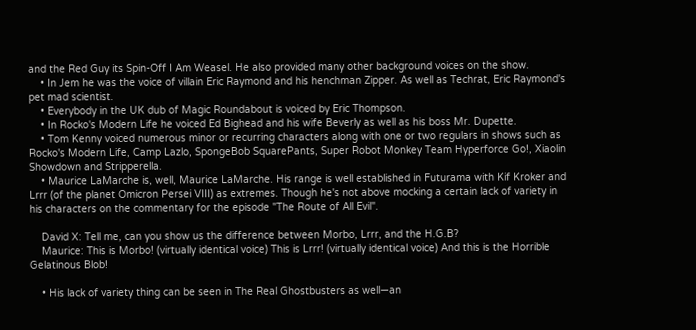and the Red Guy its Spin-Off I Am Weasel. He also provided many other background voices on the show.
    • In Jem he was the voice of villain Eric Raymond and his henchman Zipper. As well as Techrat, Eric Raymond's pet mad scientist.
    • Everybody in the UK dub of Magic Roundabout is voiced by Eric Thompson.
    • In Rocko's Modern Life he voiced Ed Bighead and his wife Beverly as well as his boss Mr. Dupette.
    • Tom Kenny voiced numerous minor or recurring characters along with one or two regulars in shows such as Rocko's Modern Life, Camp Lazlo, SpongeBob SquarePants, Super Robot Monkey Team Hyperforce Go!, Xiaolin Showdown and Stripperella.
    • Maurice LaMarche is, well, Maurice LaMarche. His range is well established in Futurama with Kif Kroker and Lrrr (of the planet Omicron Persei VIII) as extremes. Though he's not above mocking a certain lack of variety in his characters on the commentary for the episode "The Route of All Evil".

    David X: Tell me, can you show us the difference between Morbo, Lrrr, and the H.G.B?
    Maurice: This is Morbo! (virtually identical voice) This is Lrrr! (virtually identical voice) And this is the Horrible Gelatinous Blob!

    • His lack of variety thing can be seen in The Real Ghostbusters as well—an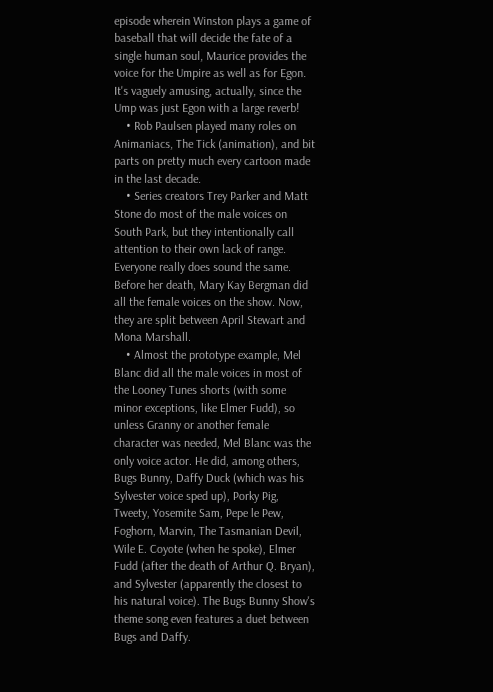episode wherein Winston plays a game of baseball that will decide the fate of a single human soul, Maurice provides the voice for the Umpire as well as for Egon. It's vaguely amusing, actually, since the Ump was just Egon with a large reverb!
    • Rob Paulsen played many roles on Animaniacs, The Tick (animation), and bit parts on pretty much every cartoon made in the last decade.
    • Series creators Trey Parker and Matt Stone do most of the male voices on South Park, but they intentionally call attention to their own lack of range. Everyone really does sound the same. Before her death, Mary Kay Bergman did all the female voices on the show. Now, they are split between April Stewart and Mona Marshall.
    • Almost the prototype example, Mel Blanc did all the male voices in most of the Looney Tunes shorts (with some minor exceptions, like Elmer Fudd), so unless Granny or another female character was needed, Mel Blanc was the only voice actor. He did, among others, Bugs Bunny, Daffy Duck (which was his Sylvester voice sped up), Porky Pig, Tweety, Yosemite Sam, Pepe le Pew, Foghorn, Marvin, The Tasmanian Devil, Wile E. Coyote (when he spoke), Elmer Fudd (after the death of Arthur Q. Bryan), and Sylvester (apparently the closest to his natural voice). The Bugs Bunny Show's theme song even features a duet between Bugs and Daffy.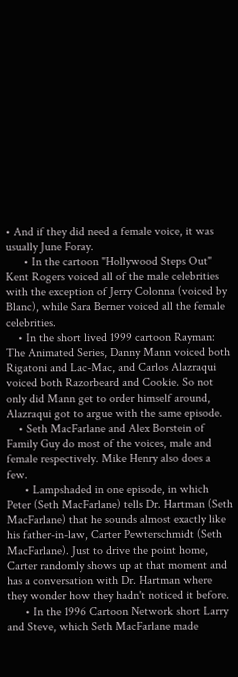• And if they did need a female voice, it was usually June Foray.
      • In the cartoon "Hollywood Steps Out" Kent Rogers voiced all of the male celebrities with the exception of Jerry Colonna (voiced by Blanc), while Sara Berner voiced all the female celebrities.
    • In the short lived 1999 cartoon Rayman: The Animated Series, Danny Mann voiced both Rigatoni and Lac-Mac, and Carlos Alazraqui voiced both Razorbeard and Cookie. So not only did Mann get to order himself around, Alazraqui got to argue with the same episode.
    • Seth MacFarlane and Alex Borstein of Family Guy do most of the voices, male and female respectively. Mike Henry also does a few.
      • Lampshaded in one episode, in which Peter (Seth MacFarlane) tells Dr. Hartman (Seth MacFarlane) that he sounds almost exactly like his father-in-law, Carter Pewterschmidt (Seth MacFarlane). Just to drive the point home, Carter randomly shows up at that moment and has a conversation with Dr. Hartman where they wonder how they hadn't noticed it before.
      • In the 1996 Cartoon Network short Larry and Steve, which Seth MacFarlane made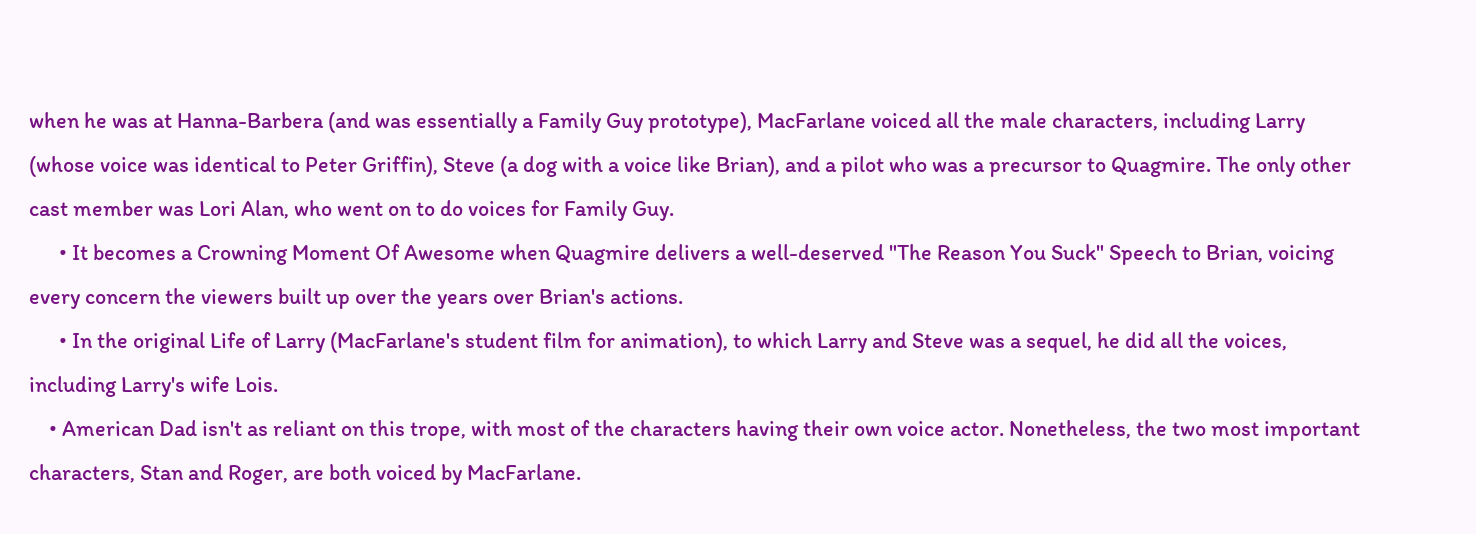when he was at Hanna-Barbera (and was essentially a Family Guy prototype), MacFarlane voiced all the male characters, including Larry (whose voice was identical to Peter Griffin), Steve (a dog with a voice like Brian), and a pilot who was a precursor to Quagmire. The only other cast member was Lori Alan, who went on to do voices for Family Guy.
      • It becomes a Crowning Moment Of Awesome when Quagmire delivers a well-deserved "The Reason You Suck" Speech to Brian, voicing every concern the viewers built up over the years over Brian's actions.
      • In the original Life of Larry (MacFarlane's student film for animation), to which Larry and Steve was a sequel, he did all the voices, including Larry's wife Lois.
    • American Dad isn't as reliant on this trope, with most of the characters having their own voice actor. Nonetheless, the two most important characters, Stan and Roger, are both voiced by MacFarlane.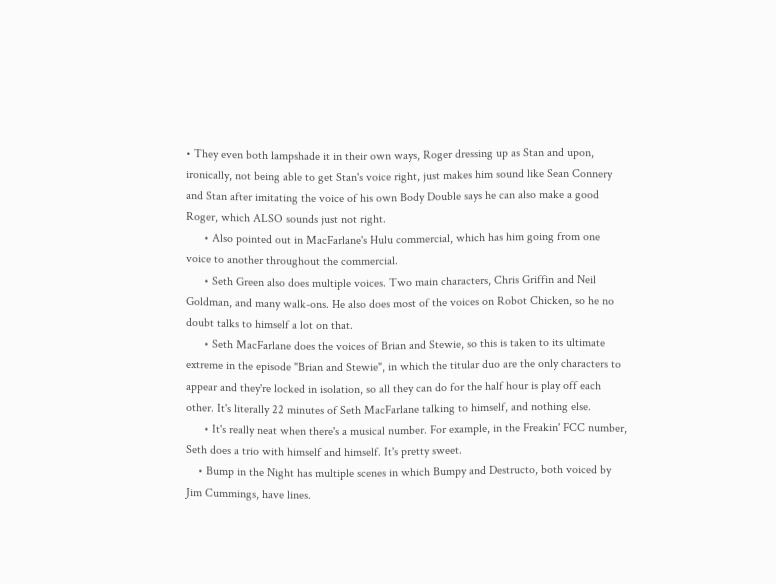• They even both lampshade it in their own ways, Roger dressing up as Stan and upon, ironically, not being able to get Stan's voice right, just makes him sound like Sean Connery and Stan after imitating the voice of his own Body Double says he can also make a good Roger, which ALSO sounds just not right.
      • Also pointed out in MacFarlane's Hulu commercial, which has him going from one voice to another throughout the commercial.
      • Seth Green also does multiple voices. Two main characters, Chris Griffin and Neil Goldman, and many walk-ons. He also does most of the voices on Robot Chicken, so he no doubt talks to himself a lot on that.
      • Seth MacFarlane does the voices of Brian and Stewie, so this is taken to its ultimate extreme in the episode "Brian and Stewie", in which the titular duo are the only characters to appear and they're locked in isolation, so all they can do for the half hour is play off each other. It's literally 22 minutes of Seth MacFarlane talking to himself, and nothing else.
      • It's really neat when there's a musical number. For example, in the Freakin' FCC number, Seth does a trio with himself and himself. It's pretty sweet.
    • Bump in the Night has multiple scenes in which Bumpy and Destructo, both voiced by Jim Cummings, have lines.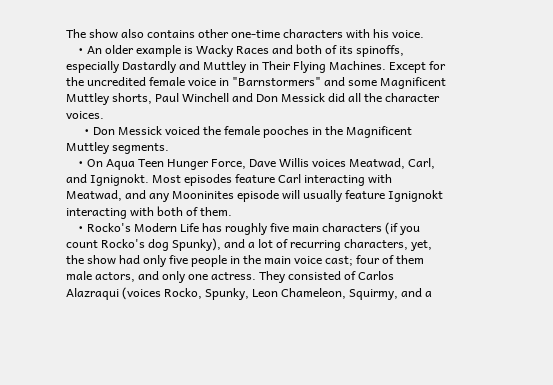The show also contains other one-time characters with his voice.
    • An older example is Wacky Races and both of its spinoffs, especially Dastardly and Muttley in Their Flying Machines. Except for the uncredited female voice in "Barnstormers" and some Magnificent Muttley shorts, Paul Winchell and Don Messick did all the character voices.
      • Don Messick voiced the female pooches in the Magnificent Muttley segments.
    • On Aqua Teen Hunger Force, Dave Willis voices Meatwad, Carl, and Ignignokt. Most episodes feature Carl interacting with Meatwad, and any Mooninites episode will usually feature Ignignokt interacting with both of them.
    • Rocko's Modern Life has roughly five main characters (if you count Rocko's dog Spunky), and a lot of recurring characters, yet, the show had only five people in the main voice cast; four of them male actors, and only one actress. They consisted of Carlos Alazraqui (voices Rocko, Spunky, Leon Chameleon, Squirmy, and a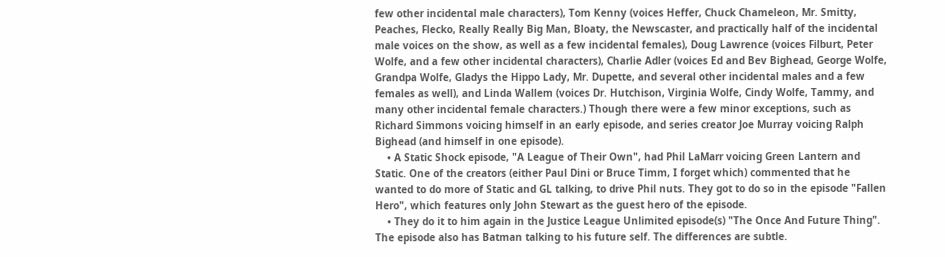few other incidental male characters), Tom Kenny (voices Heffer, Chuck Chameleon, Mr. Smitty, Peaches, Flecko, Really Really Big Man, Bloaty, the Newscaster, and practically half of the incidental male voices on the show, as well as a few incidental females), Doug Lawrence (voices Filburt, Peter Wolfe, and a few other incidental characters), Charlie Adler (voices Ed and Bev Bighead, George Wolfe, Grandpa Wolfe, Gladys the Hippo Lady, Mr. Dupette, and several other incidental males and a few females as well), and Linda Wallem (voices Dr. Hutchison, Virginia Wolfe, Cindy Wolfe, Tammy, and many other incidental female characters.) Though there were a few minor exceptions, such as Richard Simmons voicing himself in an early episode, and series creator Joe Murray voicing Ralph Bighead (and himself in one episode).
    • A Static Shock episode, "A League of Their Own", had Phil LaMarr voicing Green Lantern and Static. One of the creators (either Paul Dini or Bruce Timm, I forget which) commented that he wanted to do more of Static and GL talking, to drive Phil nuts. They got to do so in the episode "Fallen Hero", which features only John Stewart as the guest hero of the episode.
    • They do it to him again in the Justice League Unlimited episode(s) "The Once And Future Thing". The episode also has Batman talking to his future self. The differences are subtle.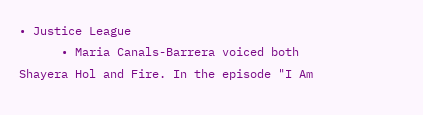• Justice League
      • Maria Canals-Barrera voiced both Shayera Hol and Fire. In the episode "I Am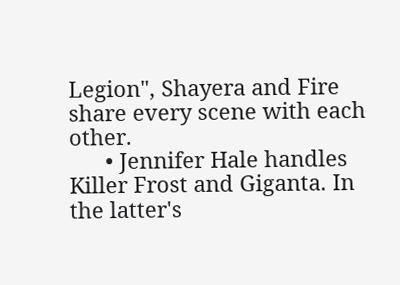Legion", Shayera and Fire share every scene with each other.
      • Jennifer Hale handles Killer Frost and Giganta. In the latter's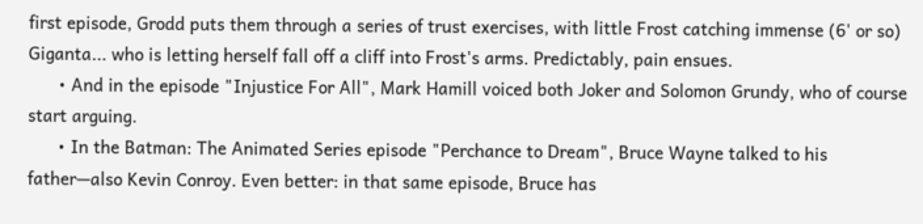first episode, Grodd puts them through a series of trust exercises, with little Frost catching immense (6' or so) Giganta... who is letting herself fall off a cliff into Frost's arms. Predictably, pain ensues.
      • And in the episode "Injustice For All", Mark Hamill voiced both Joker and Solomon Grundy, who of course start arguing.
      • In the Batman: The Animated Series episode "Perchance to Dream", Bruce Wayne talked to his father—also Kevin Conroy. Even better: in that same episode, Bruce has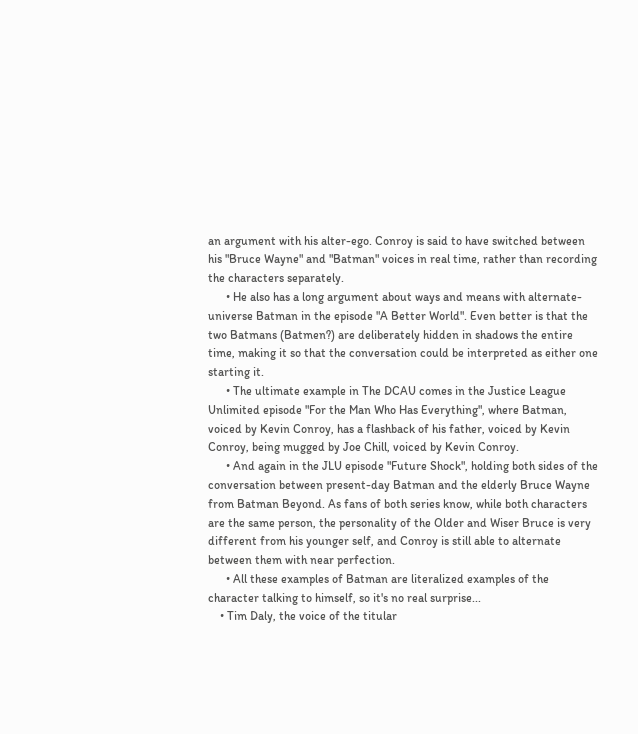an argument with his alter-ego. Conroy is said to have switched between his "Bruce Wayne" and "Batman" voices in real time, rather than recording the characters separately.
      • He also has a long argument about ways and means with alternate-universe Batman in the episode "A Better World". Even better is that the two Batmans (Batmen?) are deliberately hidden in shadows the entire time, making it so that the conversation could be interpreted as either one starting it.
      • The ultimate example in The DCAU comes in the Justice League Unlimited episode "For the Man Who Has Everything", where Batman, voiced by Kevin Conroy, has a flashback of his father, voiced by Kevin Conroy, being mugged by Joe Chill, voiced by Kevin Conroy.
      • And again in the JLU episode "Future Shock", holding both sides of the conversation between present-day Batman and the elderly Bruce Wayne from Batman Beyond. As fans of both series know, while both characters are the same person, the personality of the Older and Wiser Bruce is very different from his younger self, and Conroy is still able to alternate between them with near perfection.
      • All these examples of Batman are literalized examples of the character talking to himself, so it's no real surprise...
    • Tim Daly, the voice of the titular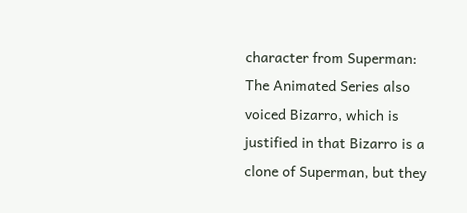character from Superman: The Animated Series also voiced Bizarro, which is justified in that Bizarro is a clone of Superman, but they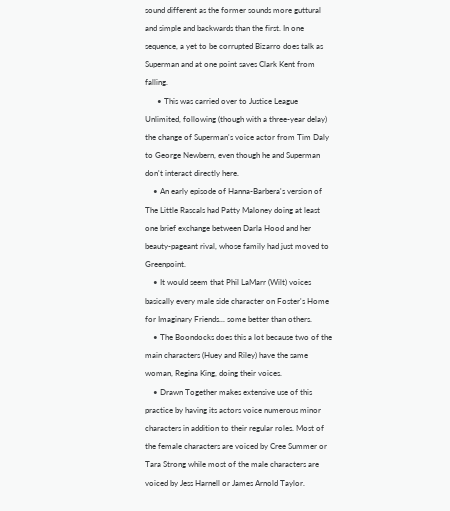sound different as the former sounds more guttural and simple and backwards than the first. In one sequence, a yet to be corrupted Bizarro does talk as Superman and at one point saves Clark Kent from falling.
      • This was carried over to Justice League Unlimited, following (though with a three-year delay) the change of Superman's voice actor from Tim Daly to George Newbern, even though he and Superman don't interact directly here.
    • An early episode of Hanna-Barbera's version of The Little Rascals had Patty Maloney doing at least one brief exchange between Darla Hood and her beauty-pageant rival, whose family had just moved to Greenpoint.
    • It would seem that Phil LaMarr (Wilt) voices basically every male side character on Foster's Home for Imaginary Friends... some better than others.
    • The Boondocks does this a lot because two of the main characters (Huey and Riley) have the same woman, Regina King, doing their voices.
    • Drawn Together makes extensive use of this practice by having its actors voice numerous minor characters in addition to their regular roles. Most of the female characters are voiced by Cree Summer or Tara Strong while most of the male characters are voiced by Jess Harnell or James Arnold Taylor.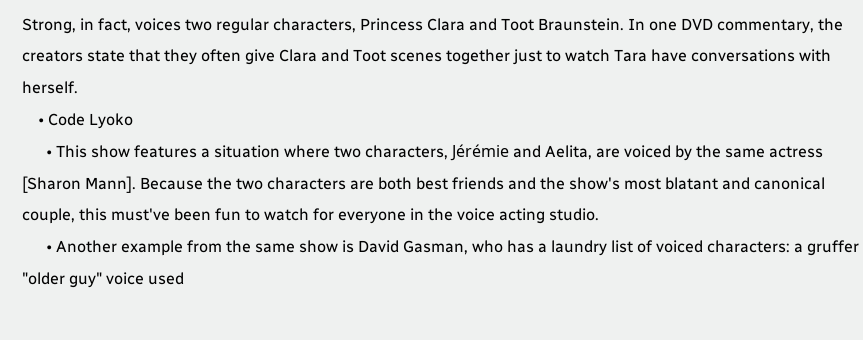Strong, in fact, voices two regular characters, Princess Clara and Toot Braunstein. In one DVD commentary, the creators state that they often give Clara and Toot scenes together just to watch Tara have conversations with herself.
    • Code Lyoko
      • This show features a situation where two characters, Jérémie and Aelita, are voiced by the same actress [Sharon Mann]. Because the two characters are both best friends and the show's most blatant and canonical couple, this must've been fun to watch for everyone in the voice acting studio.
      • Another example from the same show is David Gasman, who has a laundry list of voiced characters: a gruffer "older guy" voice used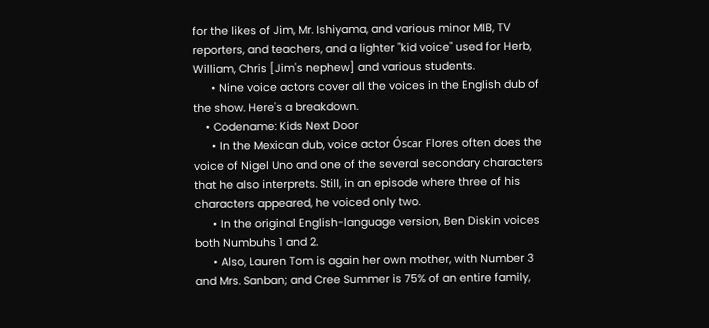for the likes of Jim, Mr. Ishiyama, and various minor MIB, TV reporters, and teachers, and a lighter "kid voice" used for Herb, William, Chris [Jim's nephew] and various students.
      • Nine voice actors cover all the voices in the English dub of the show. Here's a breakdown.
    • Codename: Kids Next Door
      • In the Mexican dub, voice actor Óscar Flores often does the voice of Nigel Uno and one of the several secondary characters that he also interprets. Still, in an episode where three of his characters appeared, he voiced only two.
      • In the original English-language version, Ben Diskin voices both Numbuhs 1 and 2.
      • Also, Lauren Tom is again her own mother, with Number 3 and Mrs. Sanban; and Cree Summer is 75% of an entire family,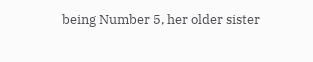being Number 5, her older sister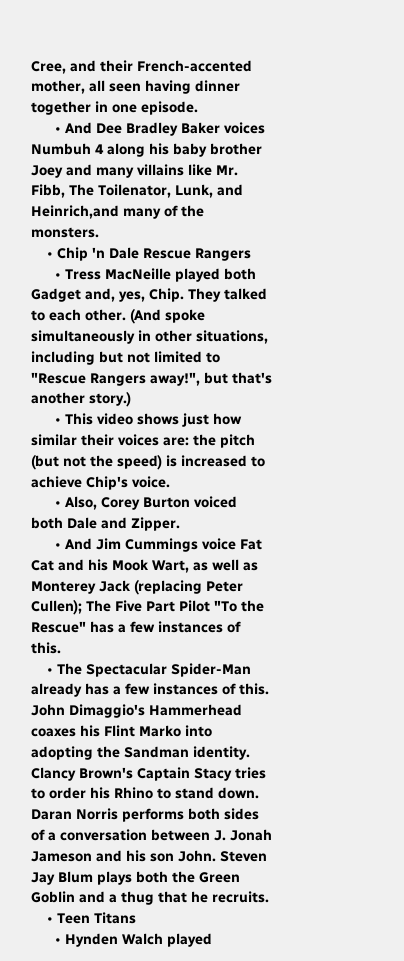Cree, and their French-accented mother, all seen having dinner together in one episode.
      • And Dee Bradley Baker voices Numbuh 4 along his baby brother Joey and many villains like Mr. Fibb, The Toilenator, Lunk, and Heinrich,and many of the monsters.
    • Chip 'n Dale Rescue Rangers
      • Tress MacNeille played both Gadget and, yes, Chip. They talked to each other. (And spoke simultaneously in other situations, including but not limited to "Rescue Rangers away!", but that's another story.)
      • This video shows just how similar their voices are: the pitch (but not the speed) is increased to achieve Chip's voice.
      • Also, Corey Burton voiced both Dale and Zipper.
      • And Jim Cummings voice Fat Cat and his Mook Wart, as well as Monterey Jack (replacing Peter Cullen); The Five Part Pilot "To the Rescue" has a few instances of this.
    • The Spectacular Spider-Man already has a few instances of this. John Dimaggio's Hammerhead coaxes his Flint Marko into adopting the Sandman identity. Clancy Brown's Captain Stacy tries to order his Rhino to stand down. Daran Norris performs both sides of a conversation between J. Jonah Jameson and his son John. Steven Jay Blum plays both the Green Goblin and a thug that he recruits.
    • Teen Titans
      • Hynden Walch played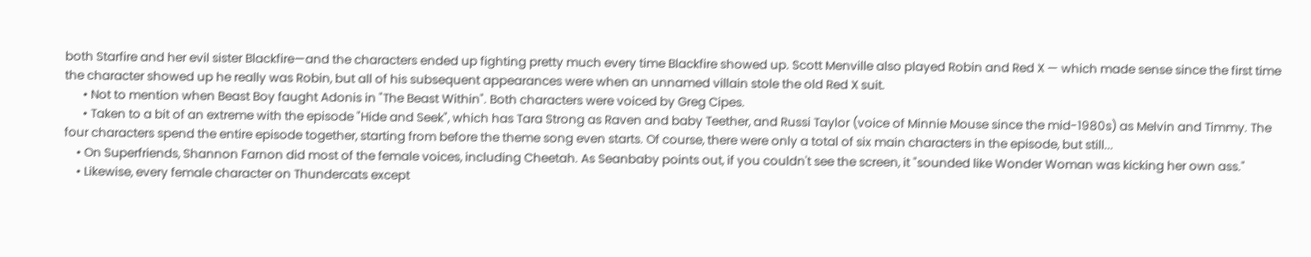both Starfire and her evil sister Blackfire—and the characters ended up fighting pretty much every time Blackfire showed up. Scott Menville also played Robin and Red X — which made sense since the first time the character showed up he really was Robin, but all of his subsequent appearances were when an unnamed villain stole the old Red X suit.
      • Not to mention when Beast Boy faught Adonis in "The Beast Within". Both characters were voiced by Greg Cipes.
      • Taken to a bit of an extreme with the episode "Hide and Seek", which has Tara Strong as Raven and baby Teether, and Russi Taylor (voice of Minnie Mouse since the mid-1980s) as Melvin and Timmy. The four characters spend the entire episode together, starting from before the theme song even starts. Of course, there were only a total of six main characters in the episode, but still...
    • On Superfriends, Shannon Farnon did most of the female voices, including Cheetah. As Seanbaby points out, if you couldn't see the screen, it "sounded like Wonder Woman was kicking her own ass."
    • Likewise, every female character on Thundercats except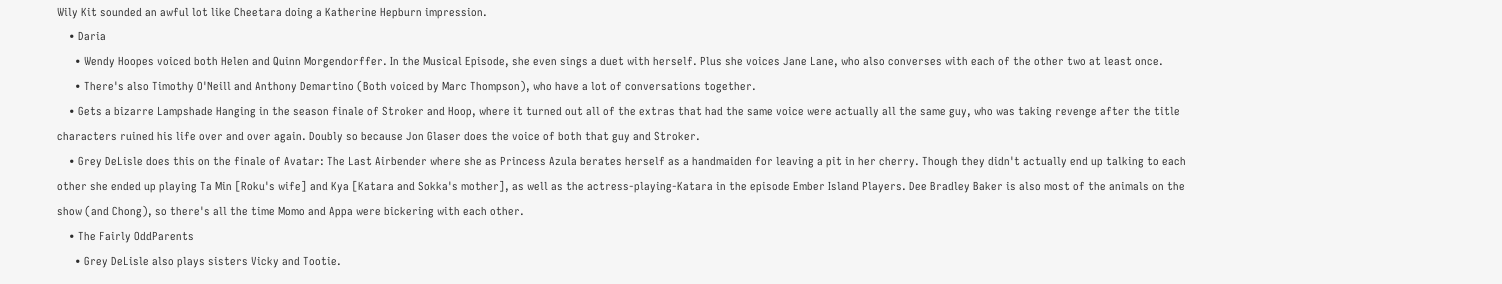Wily Kit sounded an awful lot like Cheetara doing a Katherine Hepburn impression.
    • Daria
      • Wendy Hoopes voiced both Helen and Quinn Morgendorffer. In the Musical Episode, she even sings a duet with herself. Plus she voices Jane Lane, who also converses with each of the other two at least once.
      • There's also Timothy O'Neill and Anthony Demartino (Both voiced by Marc Thompson), who have a lot of conversations together.
    • Gets a bizarre Lampshade Hanging in the season finale of Stroker and Hoop, where it turned out all of the extras that had the same voice were actually all the same guy, who was taking revenge after the title characters ruined his life over and over again. Doubly so because Jon Glaser does the voice of both that guy and Stroker.
    • Grey DeLisle does this on the finale of Avatar: The Last Airbender where she as Princess Azula berates herself as a handmaiden for leaving a pit in her cherry. Though they didn't actually end up talking to each other she ended up playing Ta Min [Roku's wife] and Kya [Katara and Sokka's mother], as well as the actress-playing-Katara in the episode Ember Island Players. Dee Bradley Baker is also most of the animals on the show (and Chong), so there's all the time Momo and Appa were bickering with each other.
    • The Fairly OddParents
      • Grey DeLisle also plays sisters Vicky and Tootie.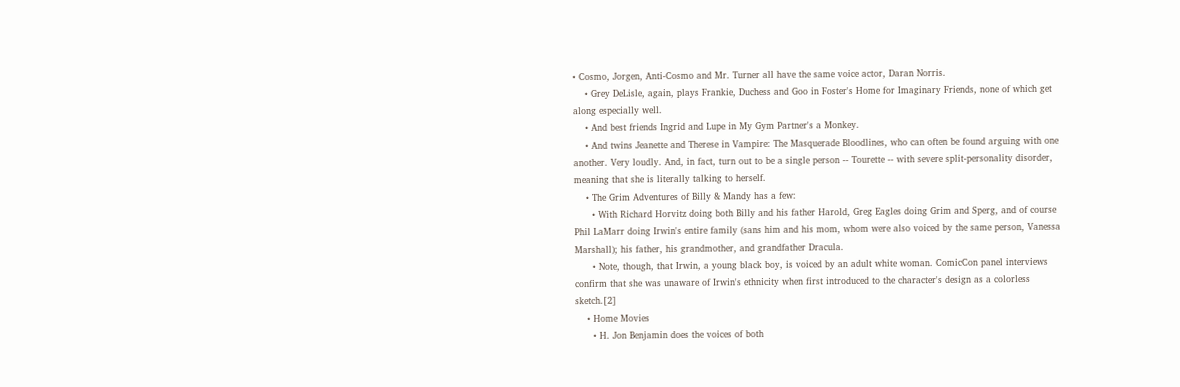• Cosmo, Jorgen, Anti-Cosmo and Mr. Turner all have the same voice actor, Daran Norris.
    • Grey DeLisle, again, plays Frankie, Duchess and Goo in Foster's Home for Imaginary Friends, none of which get along especially well.
    • And best friends Ingrid and Lupe in My Gym Partner's a Monkey.
    • And twins Jeanette and Therese in Vampire: The Masquerade Bloodlines, who can often be found arguing with one another. Very loudly. And, in fact, turn out to be a single person -- Tourette -- with severe split-personality disorder, meaning that she is literally talking to herself.
    • The Grim Adventures of Billy & Mandy has a few:
      • With Richard Horvitz doing both Billy and his father Harold, Greg Eagles doing Grim and Sperg, and of course Phil LaMarr doing Irwin's entire family (sans him and his mom, whom were also voiced by the same person, Vanessa Marshall); his father, his grandmother, and grandfather Dracula.
      • Note, though, that Irwin, a young black boy, is voiced by an adult white woman. ComicCon panel interviews confirm that she was unaware of Irwin's ethnicity when first introduced to the character's design as a colorless sketch.[2]
    • Home Movies
      • H. Jon Benjamin does the voices of both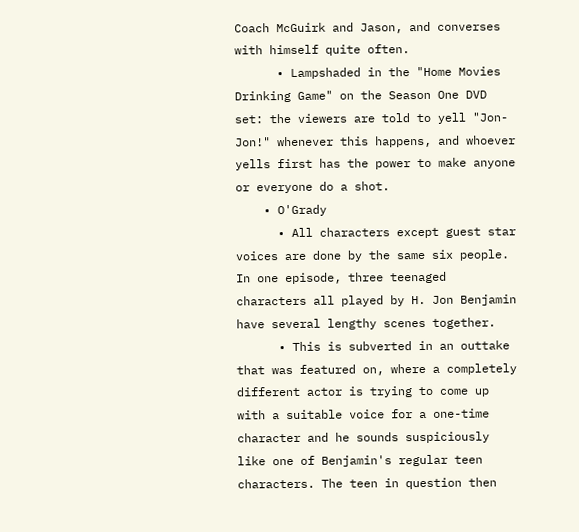Coach McGuirk and Jason, and converses with himself quite often.
      • Lampshaded in the "Home Movies Drinking Game" on the Season One DVD set: the viewers are told to yell "Jon-Jon!" whenever this happens, and whoever yells first has the power to make anyone or everyone do a shot.
    • O'Grady
      • All characters except guest star voices are done by the same six people. In one episode, three teenaged characters all played by H. Jon Benjamin have several lengthy scenes together.
      • This is subverted in an outtake that was featured on, where a completely different actor is trying to come up with a suitable voice for a one-time character and he sounds suspiciously like one of Benjamin's regular teen characters. The teen in question then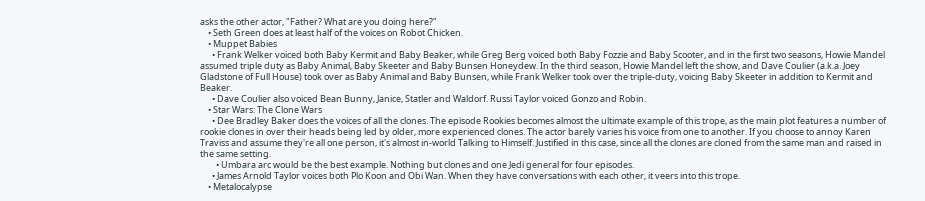asks the other actor, "Father? What are you doing here?"
    • Seth Green does at least half of the voices on Robot Chicken.
    • Muppet Babies
      • Frank Welker voiced both Baby Kermit and Baby Beaker, while Greg Berg voiced both Baby Fozzie and Baby Scooter, and in the first two seasons, Howie Mandel assumed triple duty as Baby Animal, Baby Skeeter and Baby Bunsen Honeydew. In the third season, Howie Mandel left the show, and Dave Coulier (a.k.a. Joey Gladstone of Full House) took over as Baby Animal and Baby Bunsen, while Frank Welker took over the triple-duty, voicing Baby Skeeter in addition to Kermit and Beaker.
      • Dave Coulier also voiced Bean Bunny, Janice, Statler and Waldorf. Russi Taylor voiced Gonzo and Robin.
    • Star Wars: The Clone Wars
      • Dee Bradley Baker does the voices of all the clones. The episode Rookies becomes almost the ultimate example of this trope, as the main plot features a number of rookie clones in over their heads being led by older, more experienced clones. The actor barely varies his voice from one to another. If you choose to annoy Karen Traviss and assume they're all one person, it's almost in-world Talking to Himself. Justified in this case, since all the clones are cloned from the same man and raised in the same setting.
        • Umbara arc would be the best example. Nothing but clones and one Jedi general for four episodes.
      • James Arnold Taylor voices both Plo Koon and Obi Wan. When they have conversations with each other, it veers into this trope.
    • Metalocalypse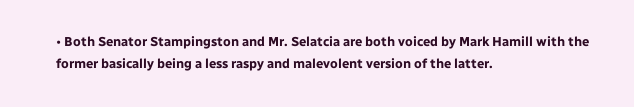• Both Senator Stampingston and Mr. Selatcia are both voiced by Mark Hamill with the former basically being a less raspy and malevolent version of the latter.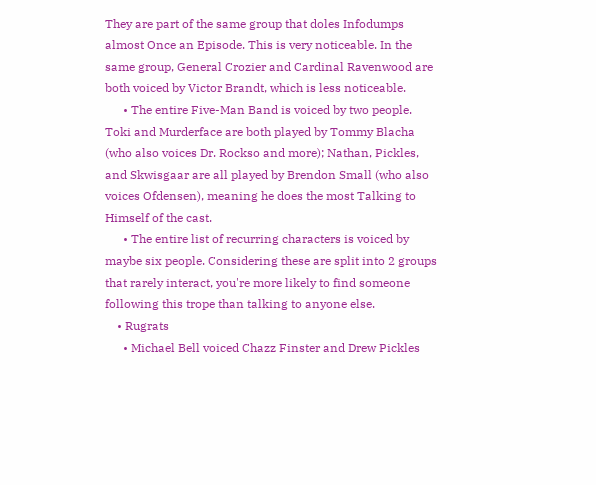They are part of the same group that doles Infodumps almost Once an Episode. This is very noticeable. In the same group, General Crozier and Cardinal Ravenwood are both voiced by Victor Brandt, which is less noticeable.
      • The entire Five-Man Band is voiced by two people. Toki and Murderface are both played by Tommy Blacha (who also voices Dr. Rockso and more); Nathan, Pickles, and Skwisgaar are all played by Brendon Small (who also voices Ofdensen), meaning he does the most Talking to Himself of the cast.
      • The entire list of recurring characters is voiced by maybe six people. Considering these are split into 2 groups that rarely interact, you're more likely to find someone following this trope than talking to anyone else.
    • Rugrats
      • Michael Bell voiced Chazz Finster and Drew Pickles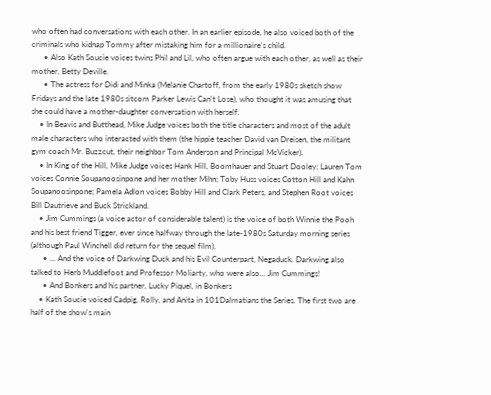who often had conversations with each other. In an earlier episode, he also voiced both of the criminals who kidnap Tommy after mistaking him for a millionaire's child.
      • Also Kath Soucie voices twins Phil and Lil, who often argue with each other, as well as their mother, Betty Deville.
      • The actress for Didi and Minka (Melanie Chartoff, from the early 1980s sketch show Fridays and the late 1980s sitcom Parker Lewis Can't Lose), who thought it was amusing that she could have a mother-daughter conversation with herself.
    • In Beavis and Butthead, Mike Judge voices both the title characters and most of the adult male characters who interacted with them (the hippie teacher David van Dreisen, the militant gym coach Mr. Buzzcut, their neighbor Tom Anderson and Principal McVicker).
    • In King of the Hill, Mike Judge voices Hank Hill, Boomhauer and Stuart Dooley; Lauren Tom voices Connie Soupanoosinpone and her mother Mihn; Toby Huss voices Cotton Hill and Kahn Soupanoosinpone; Pamela Adlon voices Bobby Hill and Clark Peters, and Stephen Root voices Bill Dautrieve and Buck Strickland.
    • Jim Cummings (a voice actor of considerable talent) is the voice of both Winnie the Pooh and his best friend Tigger, ever since halfway through the late-1980s Saturday morning series (although Paul Winchell did return for the sequel film).
      • ... And the voice of Darkwing Duck and his Evil Counterpart, Negaduck. Darkwing also talked to Herb Muddlefoot and Professor Moliarty, who were also... Jim Cummings!
      • And Bonkers and his partner, Lucky Piquel, in Bonkers
    • Kath Soucie voiced Cadpig, Rolly, and Anita in 101Dalmatians the Series. The first two are half of the show's main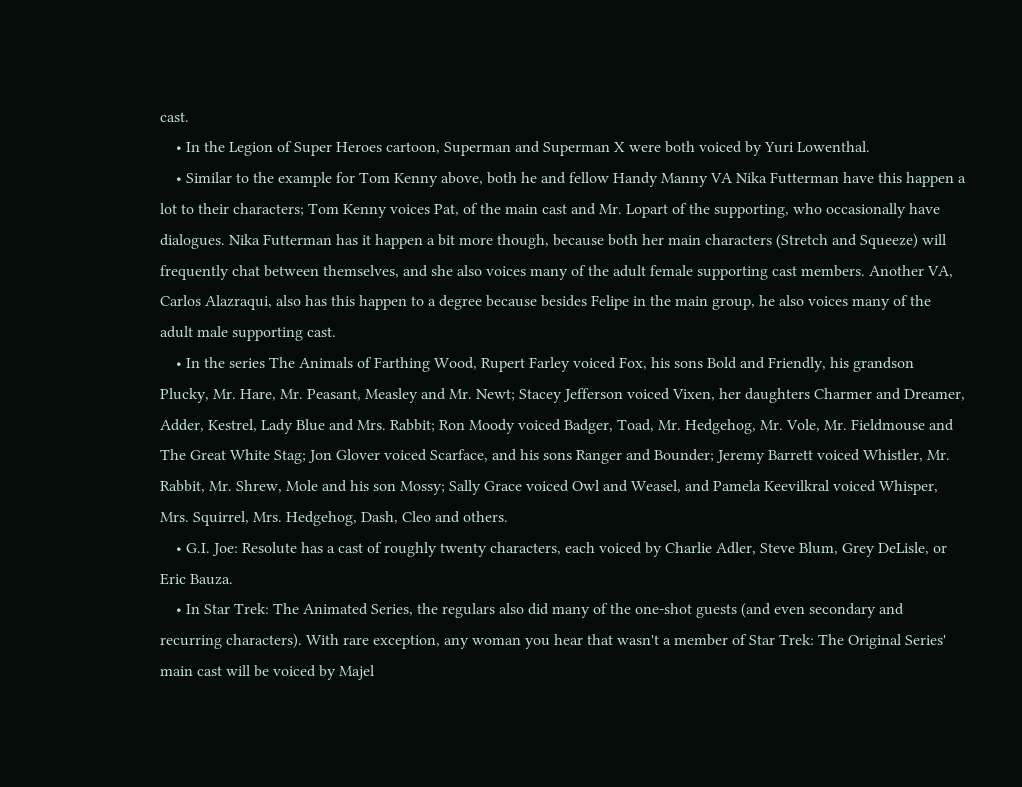cast.
    • In the Legion of Super Heroes cartoon, Superman and Superman X were both voiced by Yuri Lowenthal.
    • Similar to the example for Tom Kenny above, both he and fellow Handy Manny VA Nika Futterman have this happen a lot to their characters; Tom Kenny voices Pat, of the main cast and Mr. Lopart of the supporting, who occasionally have dialogues. Nika Futterman has it happen a bit more though, because both her main characters (Stretch and Squeeze) will frequently chat between themselves, and she also voices many of the adult female supporting cast members. Another VA, Carlos Alazraqui, also has this happen to a degree because besides Felipe in the main group, he also voices many of the adult male supporting cast.
    • In the series The Animals of Farthing Wood, Rupert Farley voiced Fox, his sons Bold and Friendly, his grandson Plucky, Mr. Hare, Mr. Peasant, Measley and Mr. Newt; Stacey Jefferson voiced Vixen, her daughters Charmer and Dreamer, Adder, Kestrel, Lady Blue and Mrs. Rabbit; Ron Moody voiced Badger, Toad, Mr. Hedgehog, Mr. Vole, Mr. Fieldmouse and The Great White Stag; Jon Glover voiced Scarface, and his sons Ranger and Bounder; Jeremy Barrett voiced Whistler, Mr. Rabbit, Mr. Shrew, Mole and his son Mossy; Sally Grace voiced Owl and Weasel, and Pamela Keevilkral voiced Whisper, Mrs. Squirrel, Mrs. Hedgehog, Dash, Cleo and others.
    • G.I. Joe: Resolute has a cast of roughly twenty characters, each voiced by Charlie Adler, Steve Blum, Grey DeLisle, or Eric Bauza.
    • In Star Trek: The Animated Series, the regulars also did many of the one-shot guests (and even secondary and recurring characters). With rare exception, any woman you hear that wasn't a member of Star Trek: The Original Series' main cast will be voiced by Majel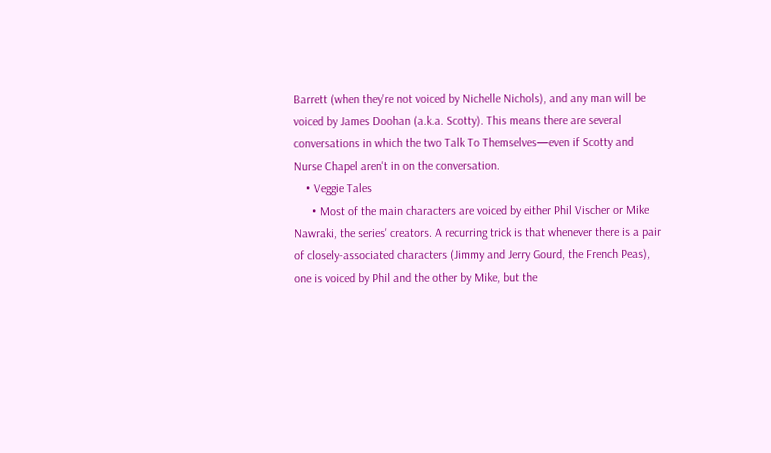Barrett (when they're not voiced by Nichelle Nichols), and any man will be voiced by James Doohan (a.k.a. Scotty). This means there are several conversations in which the two Talk To Themselves—even if Scotty and Nurse Chapel aren't in on the conversation.
    • Veggie Tales
      • Most of the main characters are voiced by either Phil Vischer or Mike Nawraki, the series' creators. A recurring trick is that whenever there is a pair of closely-associated characters (Jimmy and Jerry Gourd, the French Peas), one is voiced by Phil and the other by Mike, but the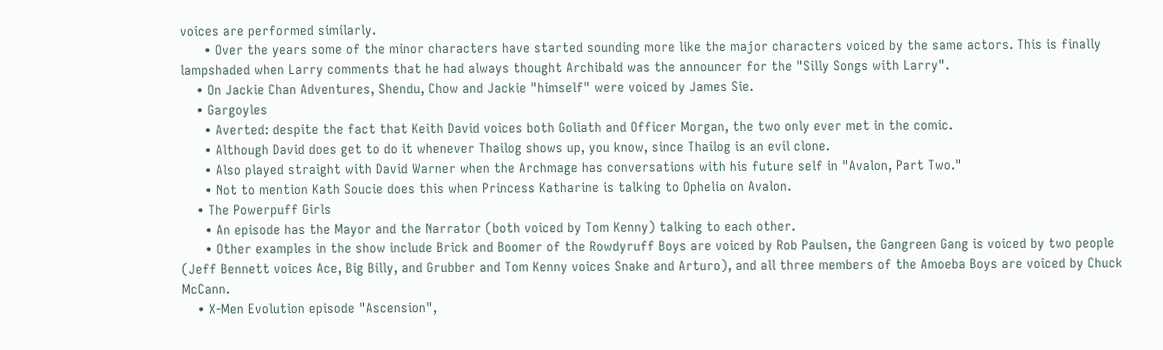voices are performed similarly.
      • Over the years some of the minor characters have started sounding more like the major characters voiced by the same actors. This is finally lampshaded when Larry comments that he had always thought Archibald was the announcer for the "Silly Songs with Larry".
    • On Jackie Chan Adventures, Shendu, Chow and Jackie "himself" were voiced by James Sie.
    • Gargoyles
      • Averted: despite the fact that Keith David voices both Goliath and Officer Morgan, the two only ever met in the comic.
      • Although David does get to do it whenever Thailog shows up, you know, since Thailog is an evil clone.
      • Also played straight with David Warner when the Archmage has conversations with his future self in "Avalon, Part Two."
      • Not to mention Kath Soucie does this when Princess Katharine is talking to Ophelia on Avalon.
    • The Powerpuff Girls
      • An episode has the Mayor and the Narrator (both voiced by Tom Kenny) talking to each other.
      • Other examples in the show include Brick and Boomer of the Rowdyruff Boys are voiced by Rob Paulsen, the Gangreen Gang is voiced by two people (Jeff Bennett voices Ace, Big Billy, and Grubber and Tom Kenny voices Snake and Arturo), and all three members of the Amoeba Boys are voiced by Chuck McCann.
    • X-Men Evolution episode "Ascension",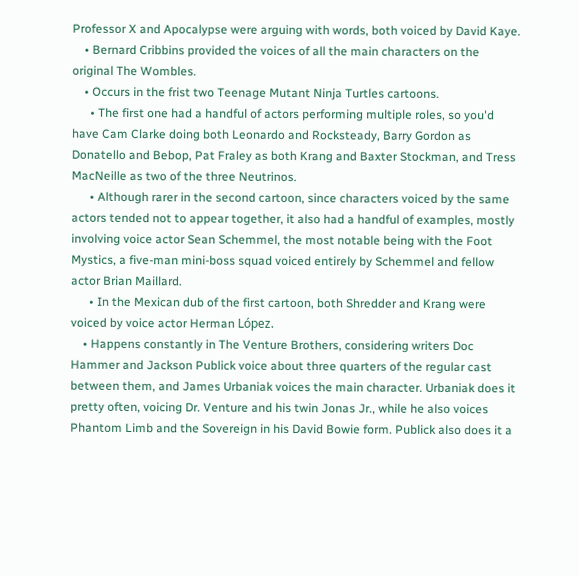Professor X and Apocalypse were arguing with words, both voiced by David Kaye.
    • Bernard Cribbins provided the voices of all the main characters on the original The Wombles.
    • Occurs in the frist two Teenage Mutant Ninja Turtles cartoons.
      • The first one had a handful of actors performing multiple roles, so you'd have Cam Clarke doing both Leonardo and Rocksteady, Barry Gordon as Donatello and Bebop, Pat Fraley as both Krang and Baxter Stockman, and Tress MacNeille as two of the three Neutrinos.
      • Although rarer in the second cartoon, since characters voiced by the same actors tended not to appear together, it also had a handful of examples, mostly involving voice actor Sean Schemmel, the most notable being with the Foot Mystics, a five-man mini-boss squad voiced entirely by Schemmel and fellow actor Brian Maillard.
      • In the Mexican dub of the first cartoon, both Shredder and Krang were voiced by voice actor Herman López.
    • Happens constantly in The Venture Brothers, considering writers Doc Hammer and Jackson Publick voice about three quarters of the regular cast between them, and James Urbaniak voices the main character. Urbaniak does it pretty often, voicing Dr. Venture and his twin Jonas Jr., while he also voices Phantom Limb and the Sovereign in his David Bowie form. Publick also does it a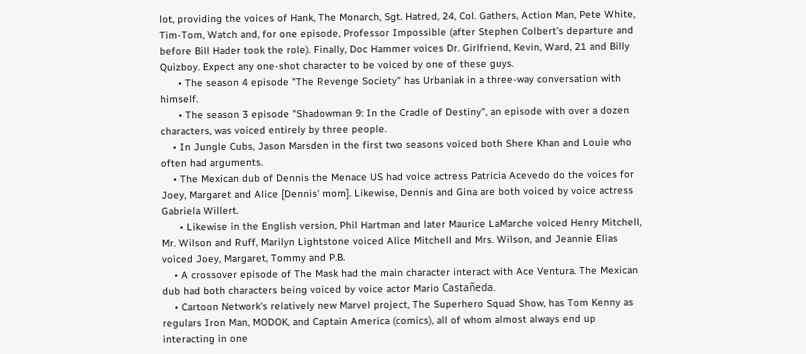lot, providing the voices of Hank, The Monarch, Sgt. Hatred, 24, Col. Gathers, Action Man, Pete White, Tim-Tom, Watch and, for one episode, Professor Impossible (after Stephen Colbert's departure and before Bill Hader took the role). Finally, Doc Hammer voices Dr. Girlfriend, Kevin, Ward, 21 and Billy Quizboy. Expect any one-shot character to be voiced by one of these guys.
      • The season 4 episode "The Revenge Society" has Urbaniak in a three-way conversation with himself.
      • The season 3 episode "Shadowman 9: In the Cradle of Destiny", an episode with over a dozen characters, was voiced entirely by three people.
    • In Jungle Cubs, Jason Marsden in the first two seasons voiced both Shere Khan and Louie who often had arguments.
    • The Mexican dub of Dennis the Menace US had voice actress Patricia Acevedo do the voices for Joey, Margaret and Alice [Dennis' mom]. Likewise, Dennis and Gina are both voiced by voice actress Gabriela Willert.
      • Likewise in the English version, Phil Hartman and later Maurice LaMarche voiced Henry Mitchell, Mr. Wilson and Ruff, Marilyn Lightstone voiced Alice Mitchell and Mrs. Wilson, and Jeannie Elias voiced Joey, Margaret, Tommy and P.B.
    • A crossover episode of The Mask had the main character interact with Ace Ventura. The Mexican dub had both characters being voiced by voice actor Mario Castañeda.
    • Cartoon Network's relatively new Marvel project, The Superhero Squad Show, has Tom Kenny as regulars Iron Man, MODOK, and Captain America (comics), all of whom almost always end up interacting in one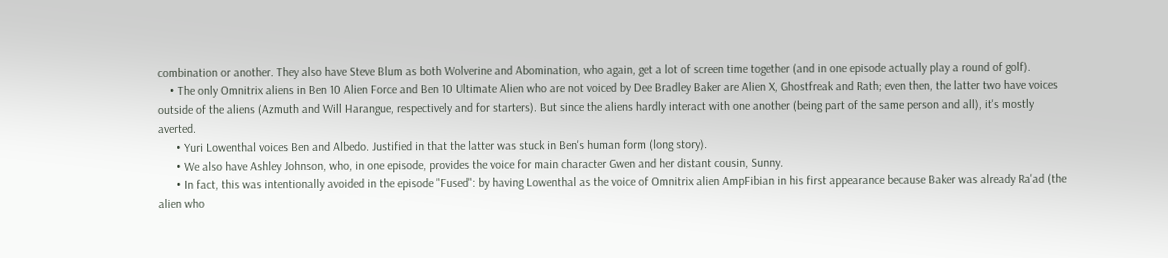combination or another. They also have Steve Blum as both Wolverine and Abomination, who again, get a lot of screen time together (and in one episode actually play a round of golf).
    • The only Omnitrix aliens in Ben 10 Alien Force and Ben 10 Ultimate Alien who are not voiced by Dee Bradley Baker are Alien X, Ghostfreak and Rath; even then, the latter two have voices outside of the aliens (Azmuth and Will Harangue, respectively and for starters). But since the aliens hardly interact with one another (being part of the same person and all), it's mostly averted.
      • Yuri Lowenthal voices Ben and Albedo. Justified in that the latter was stuck in Ben's human form (long story).
      • We also have Ashley Johnson, who, in one episode, provides the voice for main character Gwen and her distant cousin, Sunny.
      • In fact, this was intentionally avoided in the episode "Fused": by having Lowenthal as the voice of Omnitrix alien AmpFibian in his first appearance because Baker was already Ra'ad (the alien who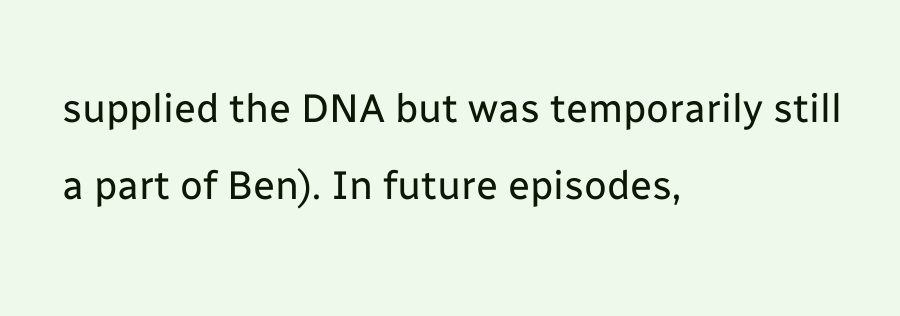supplied the DNA but was temporarily still a part of Ben). In future episodes,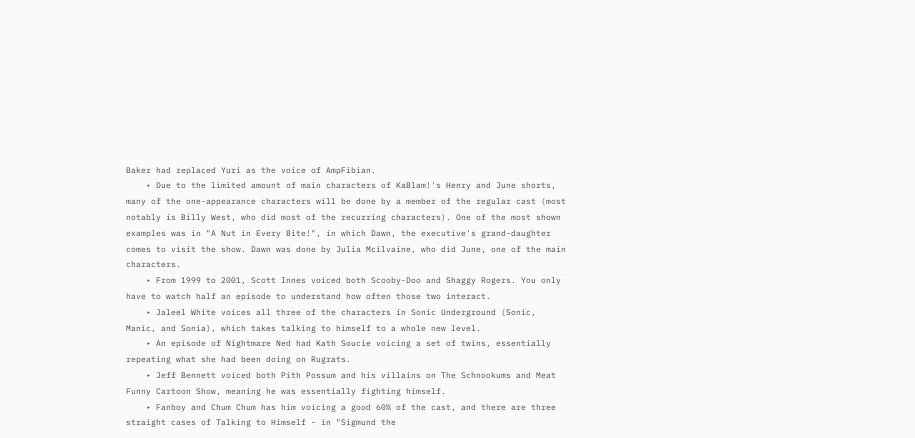Baker had replaced Yuri as the voice of AmpFibian.
    • Due to the limited amount of main characters of KaBlam!'s Henry and June shorts, many of the one-appearance characters will be done by a member of the regular cast (most notably is Billy West, who did most of the recurring characters). One of the most shown examples was in "A Nut in Every Bite!", in which Dawn, the executive's grand-daughter comes to visit the show. Dawn was done by Julia Mcilvaine, who did June, one of the main characters.
    • From 1999 to 2001, Scott Innes voiced both Scooby-Doo and Shaggy Rogers. You only have to watch half an episode to understand how often those two interact.
    • Jaleel White voices all three of the characters in Sonic Underground (Sonic, Manic, and Sonia), which takes talking to himself to a whole new level.
    • An episode of Nightmare Ned had Kath Soucie voicing a set of twins, essentially repeating what she had been doing on Rugrats.
    • Jeff Bennett voiced both Pith Possum and his villains on The Schnookums and Meat Funny Cartoon Show, meaning he was essentially fighting himself.
    • Fanboy and Chum Chum has him voicing a good 60% of the cast, and there are three straight cases of Talking to Himself - in "Sigmund the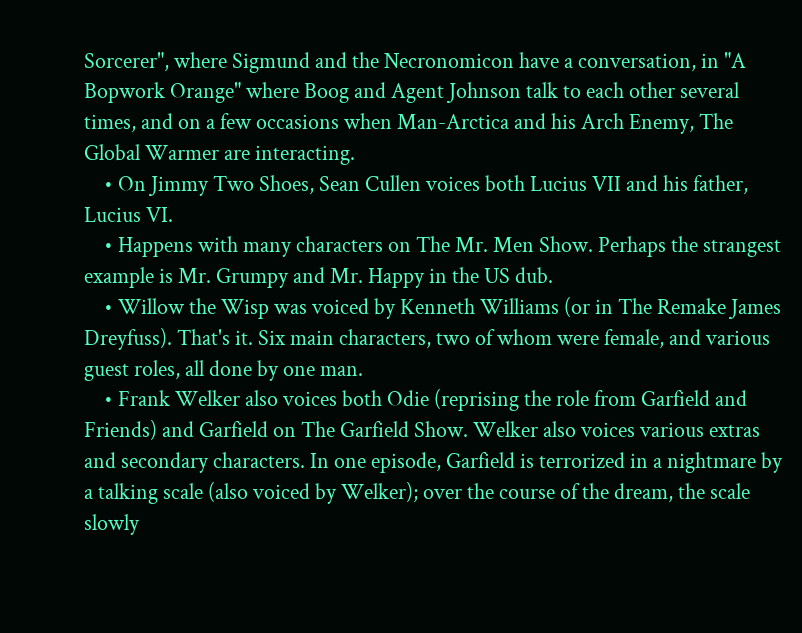Sorcerer", where Sigmund and the Necronomicon have a conversation, in "A Bopwork Orange" where Boog and Agent Johnson talk to each other several times, and on a few occasions when Man-Arctica and his Arch Enemy, The Global Warmer are interacting.
    • On Jimmy Two Shoes, Sean Cullen voices both Lucius VII and his father, Lucius VI.
    • Happens with many characters on The Mr. Men Show. Perhaps the strangest example is Mr. Grumpy and Mr. Happy in the US dub.
    • Willow the Wisp was voiced by Kenneth Williams (or in The Remake James Dreyfuss). That's it. Six main characters, two of whom were female, and various guest roles, all done by one man.
    • Frank Welker also voices both Odie (reprising the role from Garfield and Friends) and Garfield on The Garfield Show. Welker also voices various extras and secondary characters. In one episode, Garfield is terrorized in a nightmare by a talking scale (also voiced by Welker); over the course of the dream, the scale slowly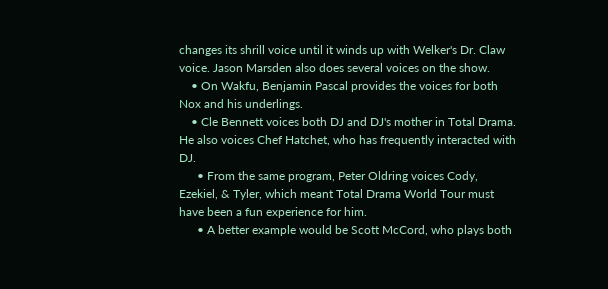changes its shrill voice until it winds up with Welker's Dr. Claw voice. Jason Marsden also does several voices on the show.
    • On Wakfu, Benjamin Pascal provides the voices for both Nox and his underlings.
    • Cle Bennett voices both DJ and DJ's mother in Total Drama. He also voices Chef Hatchet, who has frequently interacted with DJ.
      • From the same program, Peter Oldring voices Cody, Ezekiel, & Tyler, which meant Total Drama World Tour must have been a fun experience for him.
      • A better example would be Scott McCord, who plays both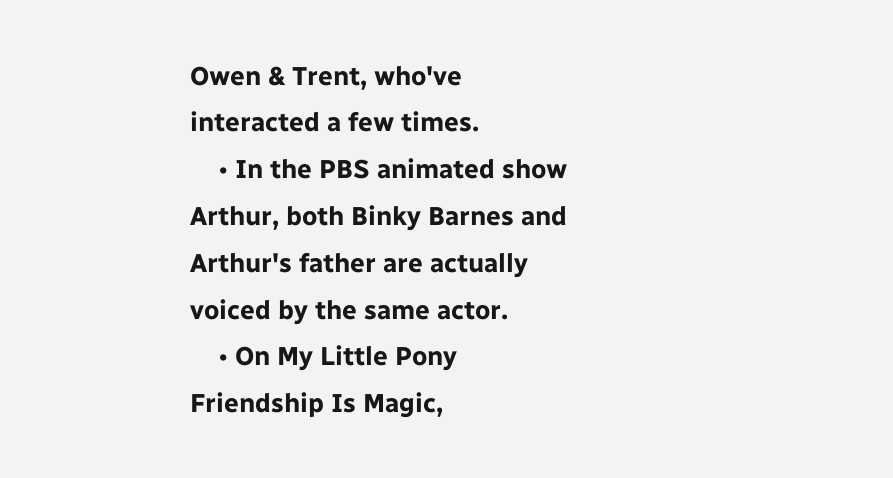Owen & Trent, who've interacted a few times.
    • In the PBS animated show Arthur, both Binky Barnes and Arthur's father are actually voiced by the same actor.
    • On My Little Pony Friendship Is Magic,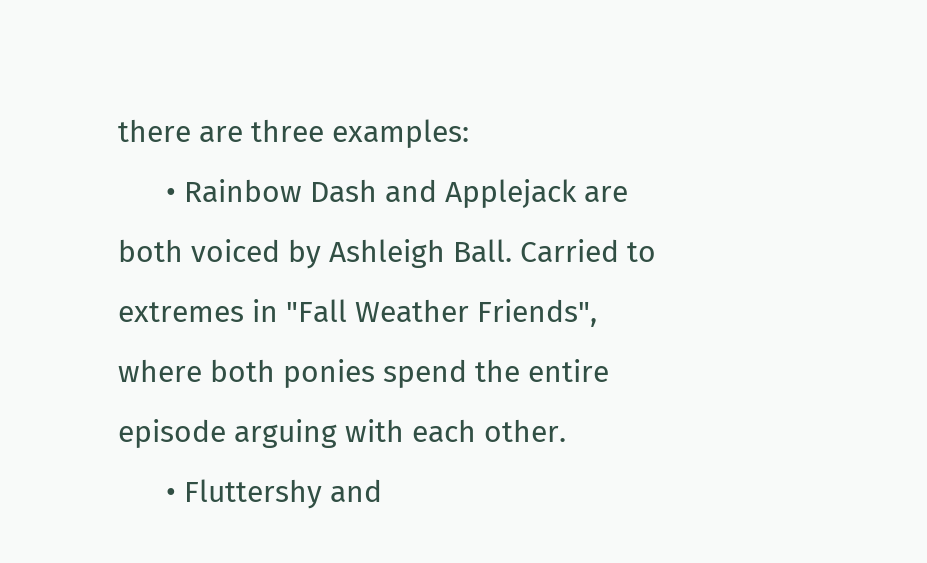there are three examples:
      • Rainbow Dash and Applejack are both voiced by Ashleigh Ball. Carried to extremes in "Fall Weather Friends", where both ponies spend the entire episode arguing with each other.
      • Fluttershy and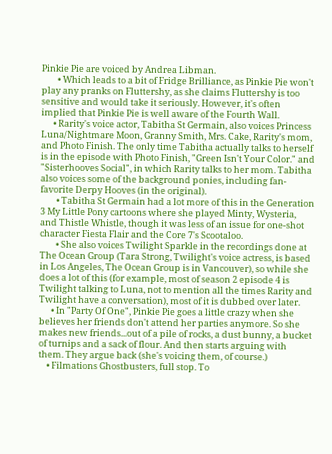Pinkie Pie are voiced by Andrea Libman.
        • Which leads to a bit of Fridge Brilliance, as Pinkie Pie won't play any pranks on Fluttershy, as she claims Fluttershy is too sensitive and would take it seriously. However, it's often implied that Pinkie Pie is well aware of the Fourth Wall.
      • Rarity's voice actor, Tabitha St Germain, also voices Princess Luna/Nightmare Moon, Granny Smith, Mrs. Cake, Rarity's mom, and Photo Finish. The only time Tabitha actually talks to herself is in the episode with Photo Finish, "Green Isn't Your Color." and "Sisterhooves Social", in which Rarity talks to her mom. Tabitha also voices some of the background ponies, including fan-favorite Derpy Hooves (in the original).
        • Tabitha St Germain had a lot more of this in the Generation 3 My Little Pony cartoons where she played Minty, Wysteria, and Thistle Whistle, though it was less of an issue for one-shot character Fiesta Flair and the Core 7's Scootaloo.
        • She also voices Twilight Sparkle in the recordings done at The Ocean Group (Tara Strong, Twilight's voice actress, is based in Los Angeles, The Ocean Group is in Vancouver), so while she does a lot of this (for example, most of season 2 episode 4 is Twilight talking to Luna, not to mention all the times Rarity and Twilight have a conversation), most of it is dubbed over later.
      • In "Party Of One", Pinkie Pie goes a little crazy when she believes her friends don't attend her parties anymore. So she makes new friends...out of a pile of rocks, a dust bunny, a bucket of turnips and a sack of flour. And then starts arguing with them. They argue back (she's voicing them, of course.)
    • Filmations Ghostbusters, full stop. To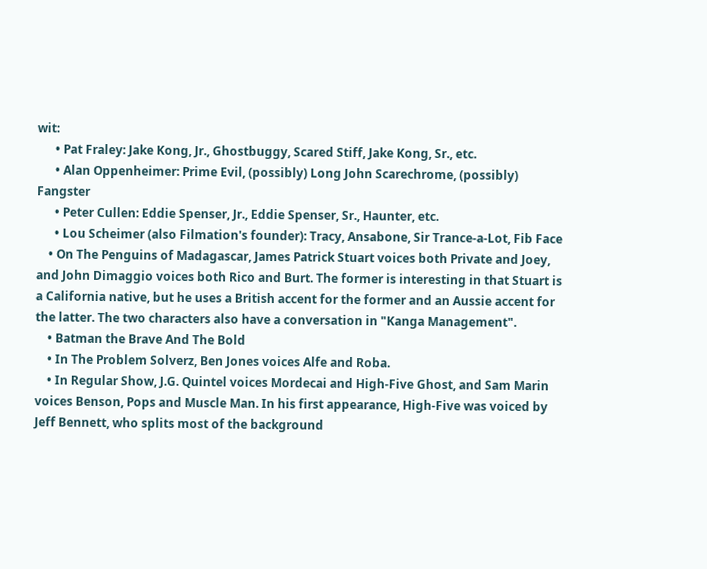wit:
      • Pat Fraley: Jake Kong, Jr., Ghostbuggy, Scared Stiff, Jake Kong, Sr., etc.
      • Alan Oppenheimer: Prime Evil, (possibly) Long John Scarechrome, (possibly) Fangster
      • Peter Cullen: Eddie Spenser, Jr., Eddie Spenser, Sr., Haunter, etc.
      • Lou Scheimer (also Filmation's founder): Tracy, Ansabone, Sir Trance-a-Lot, Fib Face
    • On The Penguins of Madagascar, James Patrick Stuart voices both Private and Joey, and John Dimaggio voices both Rico and Burt. The former is interesting in that Stuart is a California native, but he uses a British accent for the former and an Aussie accent for the latter. The two characters also have a conversation in "Kanga Management".
    • Batman the Brave And The Bold
    • In The Problem Solverz, Ben Jones voices Alfe and Roba.
    • In Regular Show, J.G. Quintel voices Mordecai and High-Five Ghost, and Sam Marin voices Benson, Pops and Muscle Man. In his first appearance, High-Five was voiced by Jeff Bennett, who splits most of the background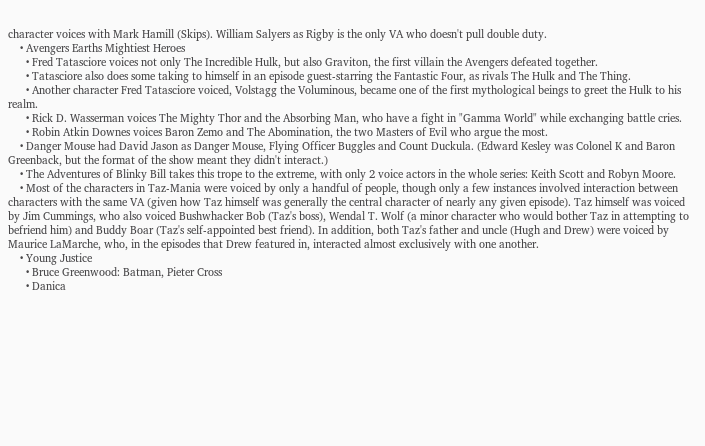character voices with Mark Hamill (Skips). William Salyers as Rigby is the only VA who doesn't pull double duty.
    • Avengers Earths Mightiest Heroes
      • Fred Tatasciore voices not only The Incredible Hulk, but also Graviton, the first villain the Avengers defeated together.
      • Tatasciore also does some taking to himself in an episode guest-starring the Fantastic Four, as rivals The Hulk and The Thing.
      • Another character Fred Tatasciore voiced, Volstagg the Voluminous, became one of the first mythological beings to greet the Hulk to his realm.
      • Rick D. Wasserman voices The Mighty Thor and the Absorbing Man, who have a fight in "Gamma World" while exchanging battle cries.
      • Robin Atkin Downes voices Baron Zemo and The Abomination, the two Masters of Evil who argue the most.
    • Danger Mouse had David Jason as Danger Mouse, Flying Officer Buggles and Count Duckula. (Edward Kesley was Colonel K and Baron Greenback, but the format of the show meant they didn't interact.)
    • The Adventures of Blinky Bill takes this trope to the extreme, with only 2 voice actors in the whole series: Keith Scott and Robyn Moore.
    • Most of the characters in Taz-Mania were voiced by only a handful of people, though only a few instances involved interaction between characters with the same VA (given how Taz himself was generally the central character of nearly any given episode). Taz himself was voiced by Jim Cummings, who also voiced Bushwhacker Bob (Taz's boss), Wendal T. Wolf (a minor character who would bother Taz in attempting to befriend him) and Buddy Boar (Taz's self-appointed best friend). In addition, both Taz's father and uncle (Hugh and Drew) were voiced by Maurice LaMarche, who, in the episodes that Drew featured in, interacted almost exclusively with one another.
    • Young Justice
      • Bruce Greenwood: Batman, Pieter Cross
      • Danica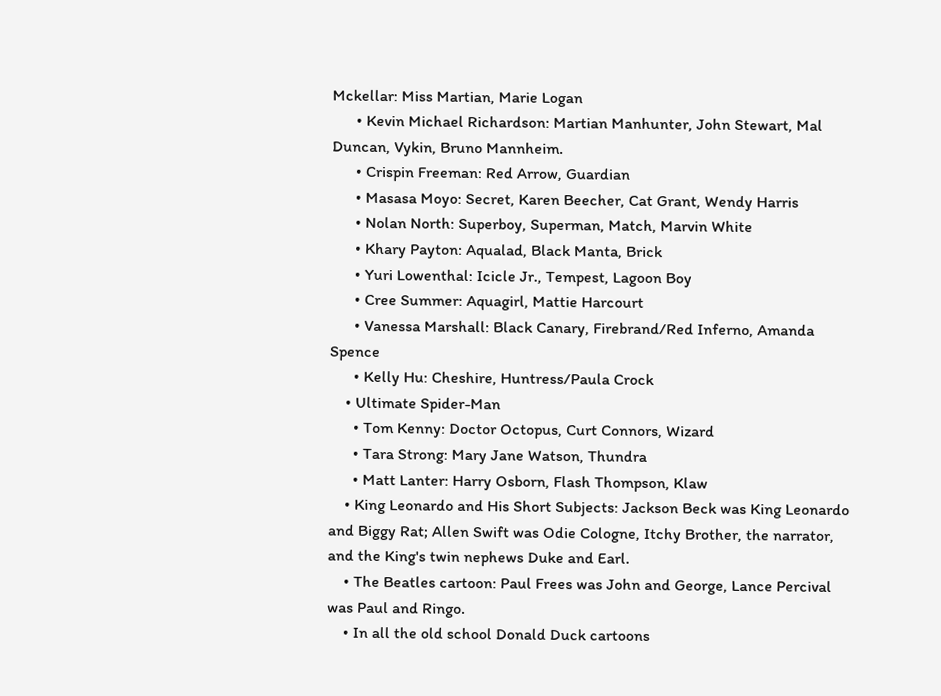Mckellar: Miss Martian, Marie Logan
      • Kevin Michael Richardson: Martian Manhunter, John Stewart, Mal Duncan, Vykin, Bruno Mannheim.
      • Crispin Freeman: Red Arrow, Guardian
      • Masasa Moyo: Secret, Karen Beecher, Cat Grant, Wendy Harris
      • Nolan North: Superboy, Superman, Match, Marvin White
      • Khary Payton: Aqualad, Black Manta, Brick
      • Yuri Lowenthal: Icicle Jr., Tempest, Lagoon Boy
      • Cree Summer: Aquagirl, Mattie Harcourt
      • Vanessa Marshall: Black Canary, Firebrand/Red Inferno, Amanda Spence
      • Kelly Hu: Cheshire, Huntress/Paula Crock
    • Ultimate Spider-Man
      • Tom Kenny: Doctor Octopus, Curt Connors, Wizard
      • Tara Strong: Mary Jane Watson, Thundra
      • Matt Lanter: Harry Osborn, Flash Thompson, Klaw
    • King Leonardo and His Short Subjects: Jackson Beck was King Leonardo and Biggy Rat; Allen Swift was Odie Cologne, Itchy Brother, the narrator, and the King's twin nephews Duke and Earl.
    • The Beatles cartoon: Paul Frees was John and George, Lance Percival was Paul and Ringo.
    • In all the old school Donald Duck cartoons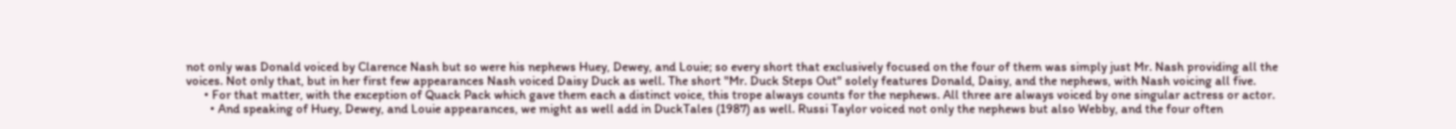not only was Donald voiced by Clarence Nash but so were his nephews Huey, Dewey, and Louie; so every short that exclusively focused on the four of them was simply just Mr. Nash providing all the voices. Not only that, but in her first few appearances Nash voiced Daisy Duck as well. The short "Mr. Duck Steps Out" solely features Donald, Daisy, and the nephews, with Nash voicing all five.
      • For that matter, with the exception of Quack Pack which gave them each a distinct voice, this trope always counts for the nephews. All three are always voiced by one singular actress or actor.
        • And speaking of Huey, Dewey, and Louie appearances, we might as well add in DuckTales (1987) as well. Russi Taylor voiced not only the nephews but also Webby, and the four often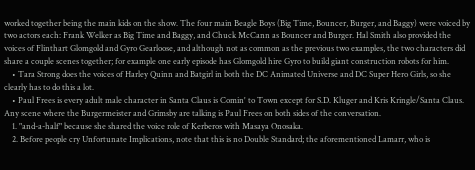worked together being the main kids on the show. The four main Beagle Boys (Big Time, Bouncer, Burger, and Baggy) were voiced by two actors each: Frank Welker as Big Time and Baggy, and Chuck McCann as Bouncer and Burger. Hal Smith also provided the voices of Flinthart Glomgold and Gyro Gearloose, and although not as common as the previous two examples, the two characters did share a couple scenes together; for example one early episode has Glomgold hire Gyro to build giant construction robots for him.
    • Tara Strong does the voices of Harley Quinn and Batgirl in both the DC Animated Universe and DC Super Hero Girls, so she clearly has to do this a lot.
    • Paul Frees is every adult male character in Santa Claus is Comin' to Town except for S.D. Kluger and Kris Kringle/Santa Claus. Any scene where the Burgermeister and Grimsby are talking is Paul Frees on both sides of the conversation.
    1. "and-a-half" because she shared the voice role of Kerberos with Masaya Onosaka.
    2. Before people cry Unfortunate Implications, note that this is no Double Standard; the aforementioned Lamarr, who is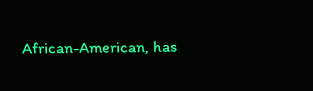African-American, has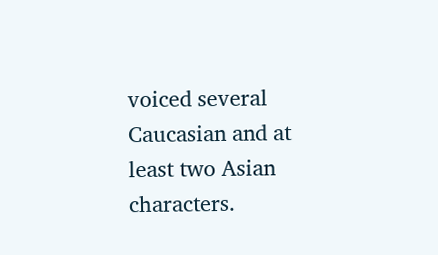voiced several Caucasian and at least two Asian characters.